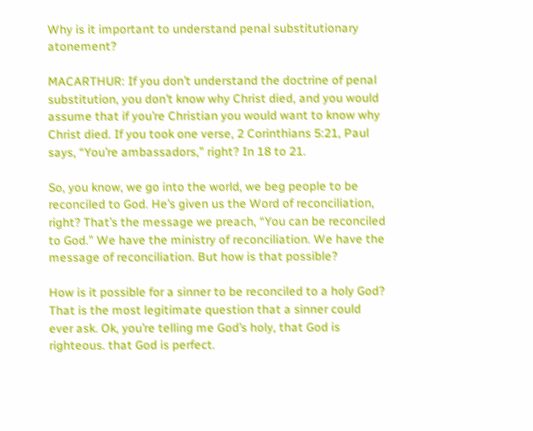Why is it important to understand penal substitutionary atonement?

MACARTHUR: If you don’t understand the doctrine of penal substitution, you don’t know why Christ died, and you would assume that if you’re Christian you would want to know why Christ died. If you took one verse, 2 Corinthians 5:21, Paul says, “You’re ambassadors,” right? In 18 to 21.

So, you know, we go into the world, we beg people to be reconciled to God. He’s given us the Word of reconciliation, right? That’s the message we preach, “You can be reconciled to God.” We have the ministry of reconciliation. We have the message of reconciliation. But how is that possible?

How is it possible for a sinner to be reconciled to a holy God? That is the most legitimate question that a sinner could ever ask. Ok, you’re telling me God’s holy, that God is righteous. that God is perfect.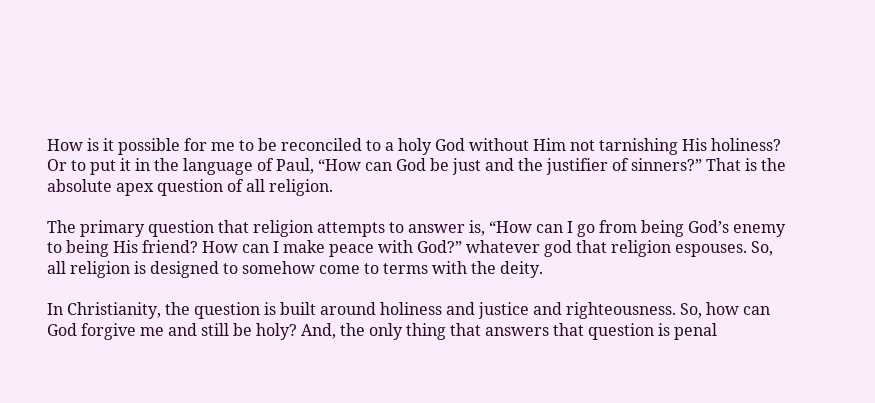How is it possible for me to be reconciled to a holy God without Him not tarnishing His holiness? Or to put it in the language of Paul, “How can God be just and the justifier of sinners?” That is the absolute apex question of all religion.

The primary question that religion attempts to answer is, “How can I go from being God’s enemy to being His friend? How can I make peace with God?” whatever god that religion espouses. So, all religion is designed to somehow come to terms with the deity.

In Christianity, the question is built around holiness and justice and righteousness. So, how can God forgive me and still be holy? And, the only thing that answers that question is penal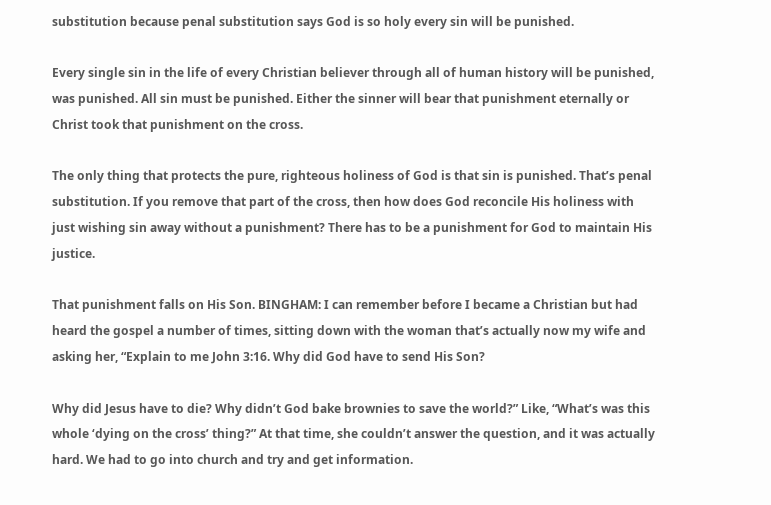substitution because penal substitution says God is so holy every sin will be punished.

Every single sin in the life of every Christian believer through all of human history will be punished, was punished. All sin must be punished. Either the sinner will bear that punishment eternally or Christ took that punishment on the cross.

The only thing that protects the pure, righteous holiness of God is that sin is punished. That’s penal substitution. If you remove that part of the cross, then how does God reconcile His holiness with just wishing sin away without a punishment? There has to be a punishment for God to maintain His justice.

That punishment falls on His Son. BINGHAM: I can remember before I became a Christian but had heard the gospel a number of times, sitting down with the woman that’s actually now my wife and asking her, “Explain to me John 3:16. Why did God have to send His Son?

Why did Jesus have to die? Why didn’t God bake brownies to save the world?” Like, “What’s was this whole ‘dying on the cross’ thing?” At that time, she couldn’t answer the question, and it was actually hard. We had to go into church and try and get information.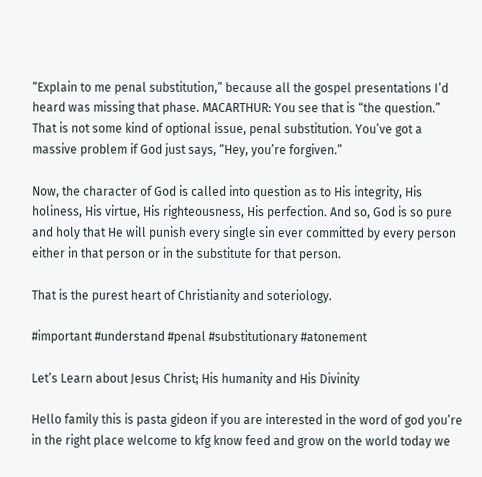“Explain to me penal substitution,” because all the gospel presentations I’d heard was missing that phase. MACARTHUR: You see that is “the question.” That is not some kind of optional issue, penal substitution. You’ve got a massive problem if God just says, “Hey, you’re forgiven.”

Now, the character of God is called into question as to His integrity, His holiness, His virtue, His righteousness, His perfection. And so, God is so pure and holy that He will punish every single sin ever committed by every person either in that person or in the substitute for that person.

That is the purest heart of Christianity and soteriology.

#important #understand #penal #substitutionary #atonement

Let’s Learn about Jesus Christ; His humanity and His Divinity

Hello family this is pasta gideon if you are interested in the word of god you’re in the right place welcome to kfg know feed and grow on the world today we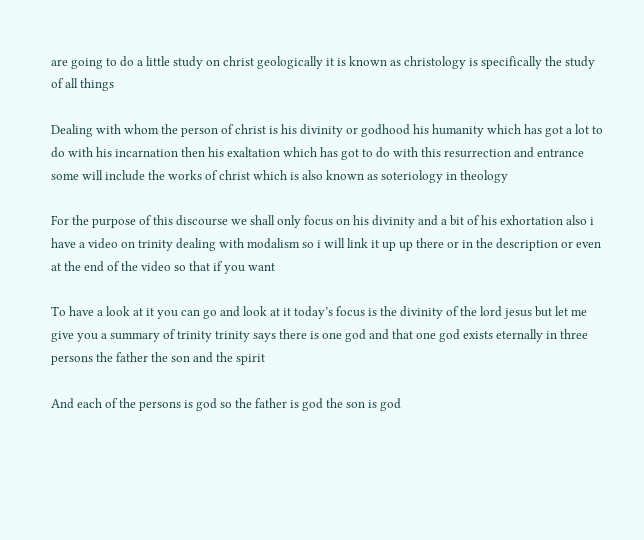are going to do a little study on christ geologically it is known as christology is specifically the study of all things

Dealing with whom the person of christ is his divinity or godhood his humanity which has got a lot to do with his incarnation then his exaltation which has got to do with this resurrection and entrance some will include the works of christ which is also known as soteriology in theology

For the purpose of this discourse we shall only focus on his divinity and a bit of his exhortation also i have a video on trinity dealing with modalism so i will link it up up there or in the description or even at the end of the video so that if you want

To have a look at it you can go and look at it today’s focus is the divinity of the lord jesus but let me give you a summary of trinity trinity says there is one god and that one god exists eternally in three persons the father the son and the spirit

And each of the persons is god so the father is god the son is god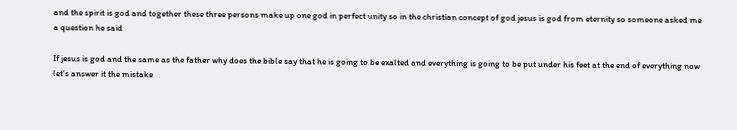and the spirit is god and together these three persons make up one god in perfect unity so in the christian concept of god jesus is god from eternity so someone asked me a question he said

If jesus is god and the same as the father why does the bible say that he is going to be exalted and everything is going to be put under his feet at the end of everything now let’s answer it the mistake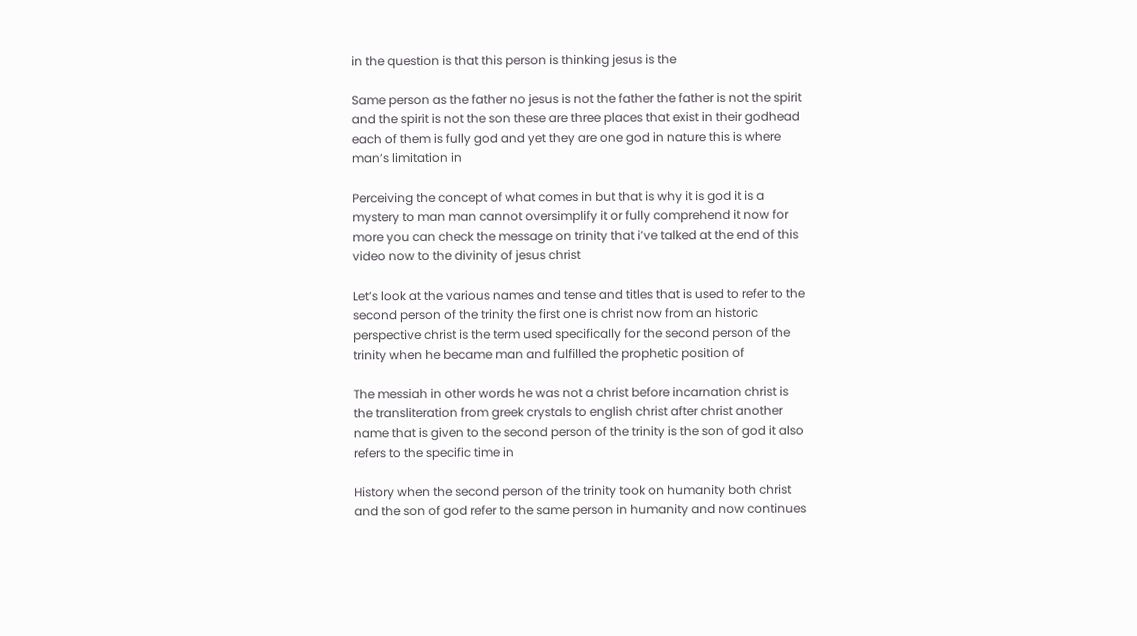in the question is that this person is thinking jesus is the

Same person as the father no jesus is not the father the father is not the spirit and the spirit is not the son these are three places that exist in their godhead each of them is fully god and yet they are one god in nature this is where man’s limitation in

Perceiving the concept of what comes in but that is why it is god it is a mystery to man man cannot oversimplify it or fully comprehend it now for more you can check the message on trinity that i’ve talked at the end of this video now to the divinity of jesus christ

Let’s look at the various names and tense and titles that is used to refer to the second person of the trinity the first one is christ now from an historic perspective christ is the term used specifically for the second person of the trinity when he became man and fulfilled the prophetic position of

The messiah in other words he was not a christ before incarnation christ is the transliteration from greek crystals to english christ after christ another name that is given to the second person of the trinity is the son of god it also refers to the specific time in

History when the second person of the trinity took on humanity both christ and the son of god refer to the same person in humanity and now continues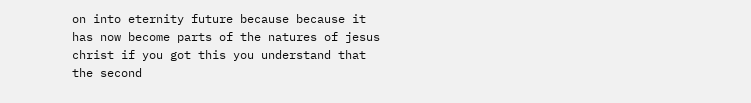on into eternity future because because it has now become parts of the natures of jesus christ if you got this you understand that the second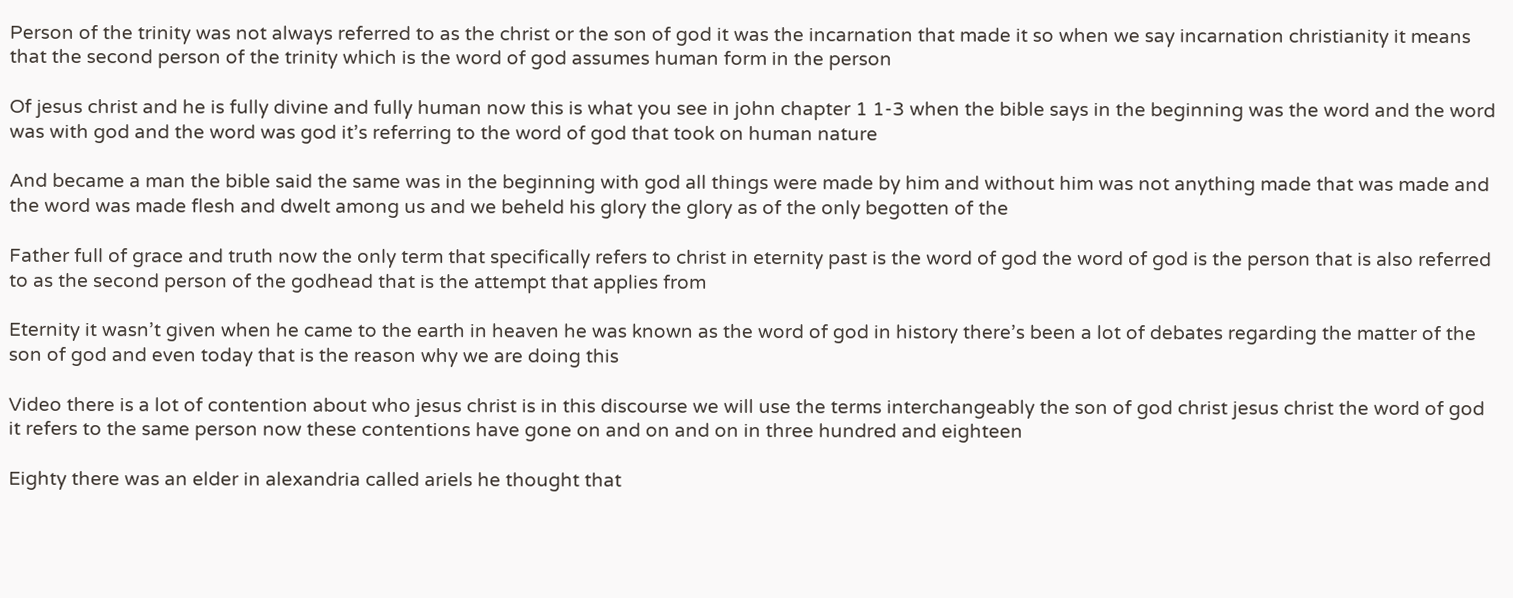Person of the trinity was not always referred to as the christ or the son of god it was the incarnation that made it so when we say incarnation christianity it means that the second person of the trinity which is the word of god assumes human form in the person

Of jesus christ and he is fully divine and fully human now this is what you see in john chapter 1 1-3 when the bible says in the beginning was the word and the word was with god and the word was god it’s referring to the word of god that took on human nature

And became a man the bible said the same was in the beginning with god all things were made by him and without him was not anything made that was made and the word was made flesh and dwelt among us and we beheld his glory the glory as of the only begotten of the

Father full of grace and truth now the only term that specifically refers to christ in eternity past is the word of god the word of god is the person that is also referred to as the second person of the godhead that is the attempt that applies from

Eternity it wasn’t given when he came to the earth in heaven he was known as the word of god in history there’s been a lot of debates regarding the matter of the son of god and even today that is the reason why we are doing this

Video there is a lot of contention about who jesus christ is in this discourse we will use the terms interchangeably the son of god christ jesus christ the word of god it refers to the same person now these contentions have gone on and on and on in three hundred and eighteen

Eighty there was an elder in alexandria called ariels he thought that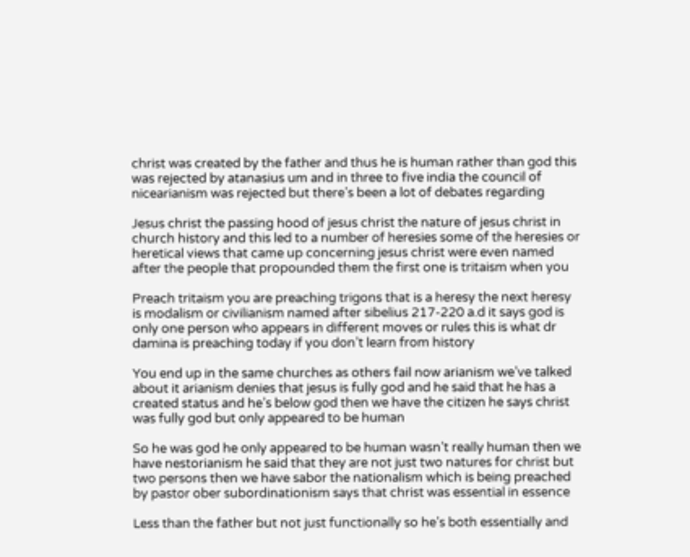christ was created by the father and thus he is human rather than god this was rejected by atanasius um and in three to five india the council of nicearianism was rejected but there’s been a lot of debates regarding

Jesus christ the passing hood of jesus christ the nature of jesus christ in church history and this led to a number of heresies some of the heresies or heretical views that came up concerning jesus christ were even named after the people that propounded them the first one is tritaism when you

Preach tritaism you are preaching trigons that is a heresy the next heresy is modalism or civilianism named after sibelius 217-220 a.d it says god is only one person who appears in different moves or rules this is what dr damina is preaching today if you don’t learn from history

You end up in the same churches as others fail now arianism we’ve talked about it arianism denies that jesus is fully god and he said that he has a created status and he’s below god then we have the citizen he says christ was fully god but only appeared to be human

So he was god he only appeared to be human wasn’t really human then we have nestorianism he said that they are not just two natures for christ but two persons then we have sabor the nationalism which is being preached by pastor ober subordinationism says that christ was essential in essence

Less than the father but not just functionally so he’s both essentially and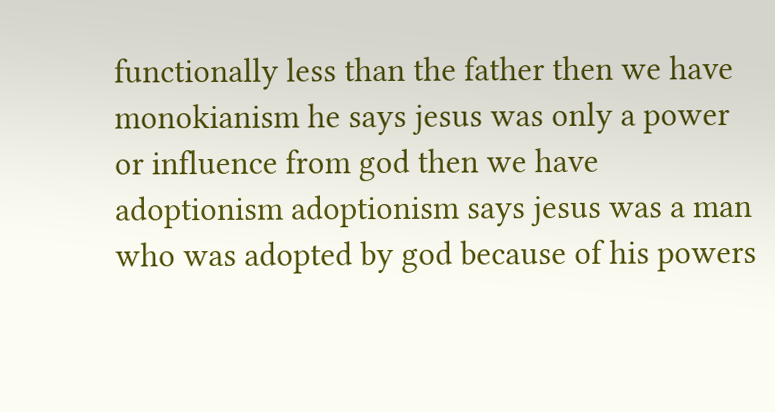functionally less than the father then we have monokianism he says jesus was only a power or influence from god then we have adoptionism adoptionism says jesus was a man who was adopted by god because of his powers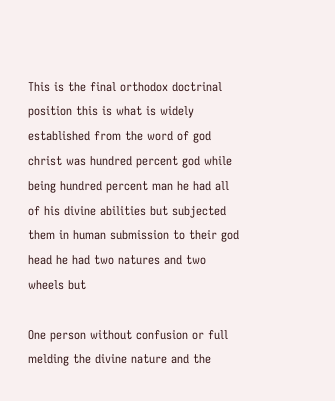This is the final orthodox doctrinal position this is what is widely established from the word of god christ was hundred percent god while being hundred percent man he had all of his divine abilities but subjected them in human submission to their god head he had two natures and two wheels but

One person without confusion or full melding the divine nature and the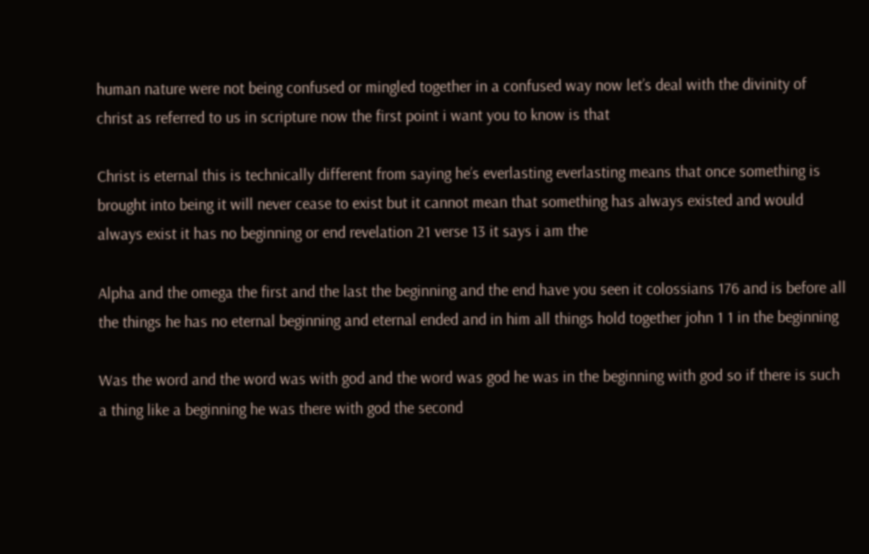human nature were not being confused or mingled together in a confused way now let’s deal with the divinity of christ as referred to us in scripture now the first point i want you to know is that

Christ is eternal this is technically different from saying he’s everlasting everlasting means that once something is brought into being it will never cease to exist but it cannot mean that something has always existed and would always exist it has no beginning or end revelation 21 verse 13 it says i am the

Alpha and the omega the first and the last the beginning and the end have you seen it colossians 176 and is before all the things he has no eternal beginning and eternal ended and in him all things hold together john 1 1 in the beginning

Was the word and the word was with god and the word was god he was in the beginning with god so if there is such a thing like a beginning he was there with god the second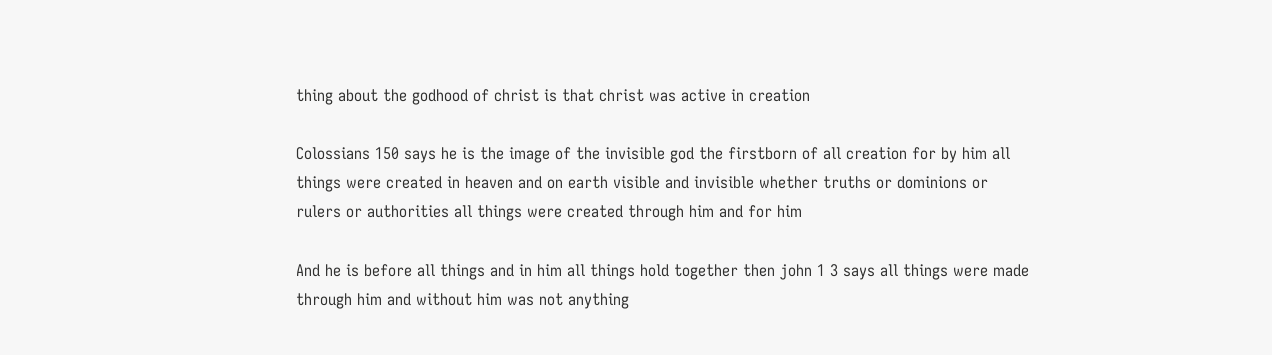thing about the godhood of christ is that christ was active in creation

Colossians 150 says he is the image of the invisible god the firstborn of all creation for by him all things were created in heaven and on earth visible and invisible whether truths or dominions or rulers or authorities all things were created through him and for him

And he is before all things and in him all things hold together then john 1 3 says all things were made through him and without him was not anything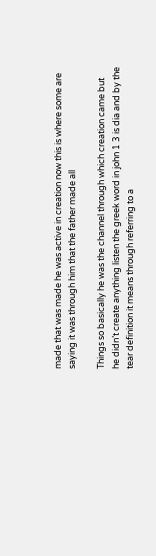made that was made he was active in creation now this is where some are saying it was through him that the father made all

Things so basically he was the channel through which creation came but he didn’t create anything listen the greek word in john 1 3 is dia and by the tear definition it means through referring to a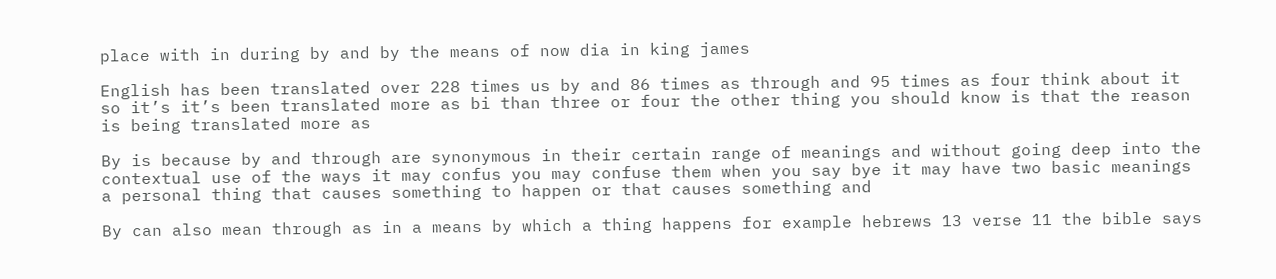place with in during by and by the means of now dia in king james

English has been translated over 228 times us by and 86 times as through and 95 times as four think about it so it’s it’s been translated more as bi than three or four the other thing you should know is that the reason is being translated more as

By is because by and through are synonymous in their certain range of meanings and without going deep into the contextual use of the ways it may confus you may confuse them when you say bye it may have two basic meanings a personal thing that causes something to happen or that causes something and

By can also mean through as in a means by which a thing happens for example hebrews 13 verse 11 the bible says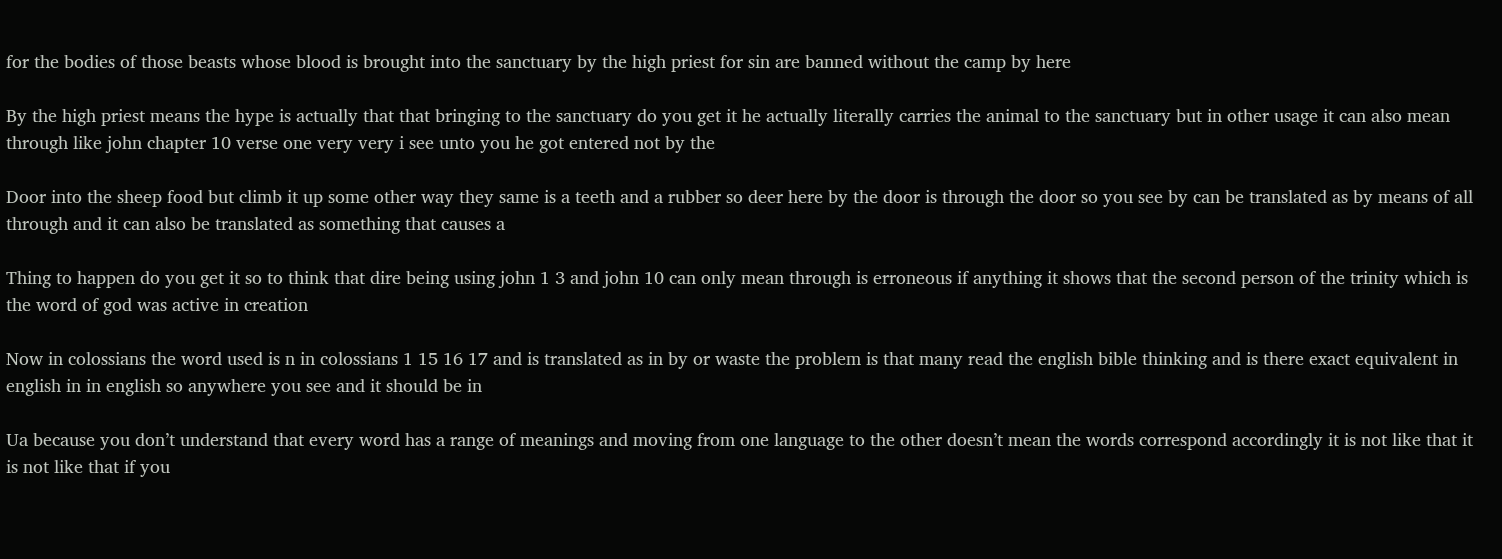for the bodies of those beasts whose blood is brought into the sanctuary by the high priest for sin are banned without the camp by here

By the high priest means the hype is actually that that bringing to the sanctuary do you get it he actually literally carries the animal to the sanctuary but in other usage it can also mean through like john chapter 10 verse one very very i see unto you he got entered not by the

Door into the sheep food but climb it up some other way they same is a teeth and a rubber so deer here by the door is through the door so you see by can be translated as by means of all through and it can also be translated as something that causes a

Thing to happen do you get it so to think that dire being using john 1 3 and john 10 can only mean through is erroneous if anything it shows that the second person of the trinity which is the word of god was active in creation

Now in colossians the word used is n in colossians 1 15 16 17 and is translated as in by or waste the problem is that many read the english bible thinking and is there exact equivalent in english in in english so anywhere you see and it should be in

Ua because you don’t understand that every word has a range of meanings and moving from one language to the other doesn’t mean the words correspond accordingly it is not like that it is not like that if you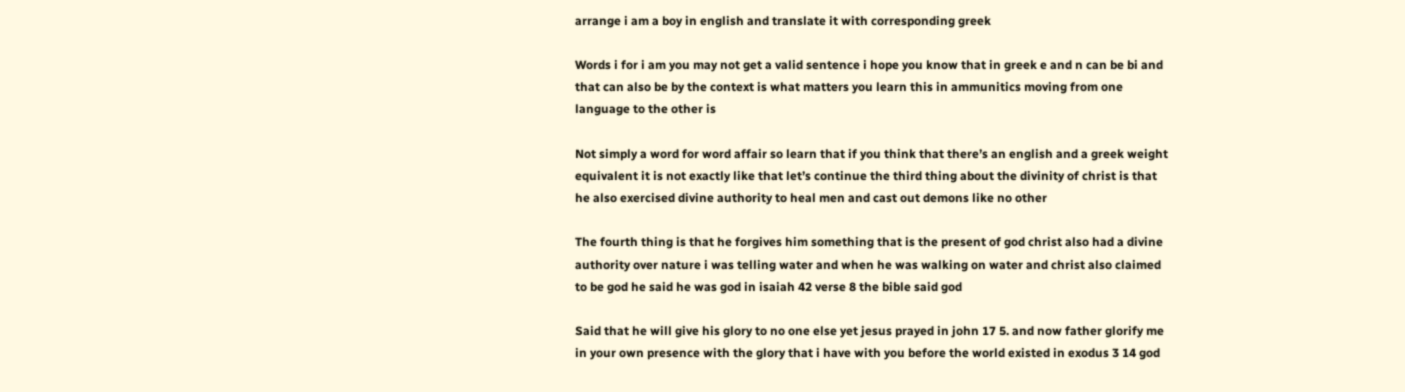arrange i am a boy in english and translate it with corresponding greek

Words i for i am you may not get a valid sentence i hope you know that in greek e and n can be bi and that can also be by the context is what matters you learn this in ammunitics moving from one language to the other is

Not simply a word for word affair so learn that if you think that there’s an english and a greek weight equivalent it is not exactly like that let’s continue the third thing about the divinity of christ is that he also exercised divine authority to heal men and cast out demons like no other

The fourth thing is that he forgives him something that is the present of god christ also had a divine authority over nature i was telling water and when he was walking on water and christ also claimed to be god he said he was god in isaiah 42 verse 8 the bible said god

Said that he will give his glory to no one else yet jesus prayed in john 17 5. and now father glorify me in your own presence with the glory that i have with you before the world existed in exodus 3 14 god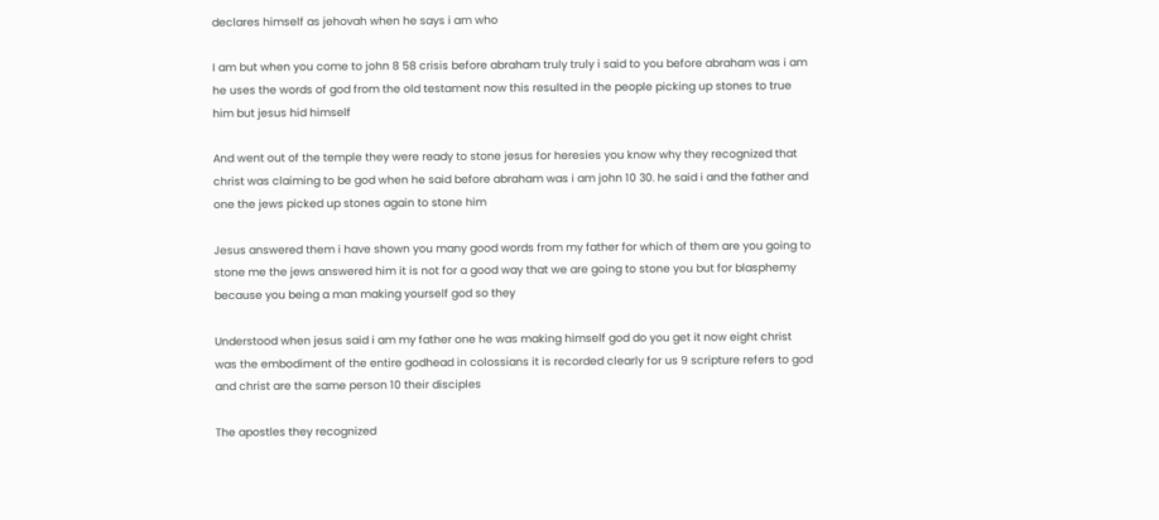declares himself as jehovah when he says i am who

I am but when you come to john 8 58 crisis before abraham truly truly i said to you before abraham was i am he uses the words of god from the old testament now this resulted in the people picking up stones to true him but jesus hid himself

And went out of the temple they were ready to stone jesus for heresies you know why they recognized that christ was claiming to be god when he said before abraham was i am john 10 30. he said i and the father and one the jews picked up stones again to stone him

Jesus answered them i have shown you many good words from my father for which of them are you going to stone me the jews answered him it is not for a good way that we are going to stone you but for blasphemy because you being a man making yourself god so they

Understood when jesus said i am my father one he was making himself god do you get it now eight christ was the embodiment of the entire godhead in colossians it is recorded clearly for us 9 scripture refers to god and christ are the same person 10 their disciples

The apostles they recognized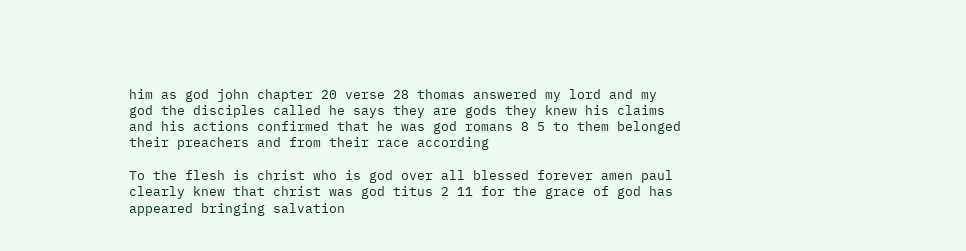him as god john chapter 20 verse 28 thomas answered my lord and my god the disciples called he says they are gods they knew his claims and his actions confirmed that he was god romans 8 5 to them belonged their preachers and from their race according

To the flesh is christ who is god over all blessed forever amen paul clearly knew that christ was god titus 2 11 for the grace of god has appeared bringing salvation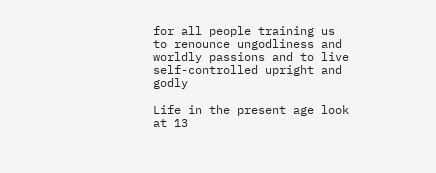for all people training us to renounce ungodliness and worldly passions and to live self-controlled upright and godly

Life in the present age look at 13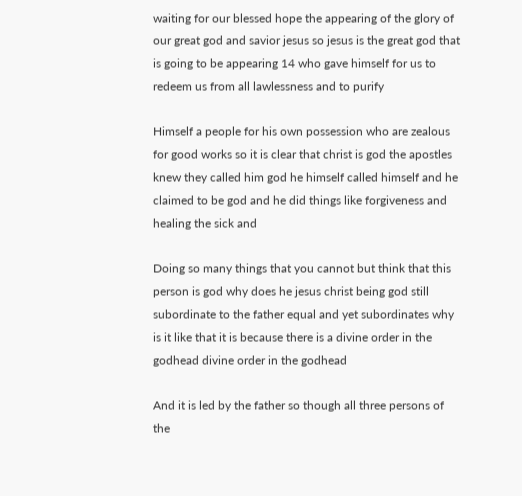waiting for our blessed hope the appearing of the glory of our great god and savior jesus so jesus is the great god that is going to be appearing 14 who gave himself for us to redeem us from all lawlessness and to purify

Himself a people for his own possession who are zealous for good works so it is clear that christ is god the apostles knew they called him god he himself called himself and he claimed to be god and he did things like forgiveness and healing the sick and

Doing so many things that you cannot but think that this person is god why does he jesus christ being god still subordinate to the father equal and yet subordinates why is it like that it is because there is a divine order in the godhead divine order in the godhead

And it is led by the father so though all three persons of the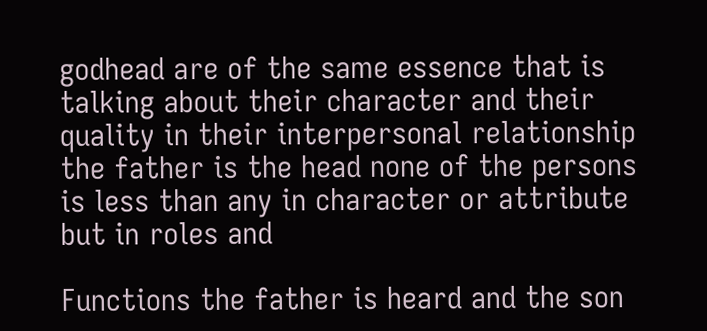godhead are of the same essence that is talking about their character and their quality in their interpersonal relationship the father is the head none of the persons is less than any in character or attribute but in roles and

Functions the father is heard and the son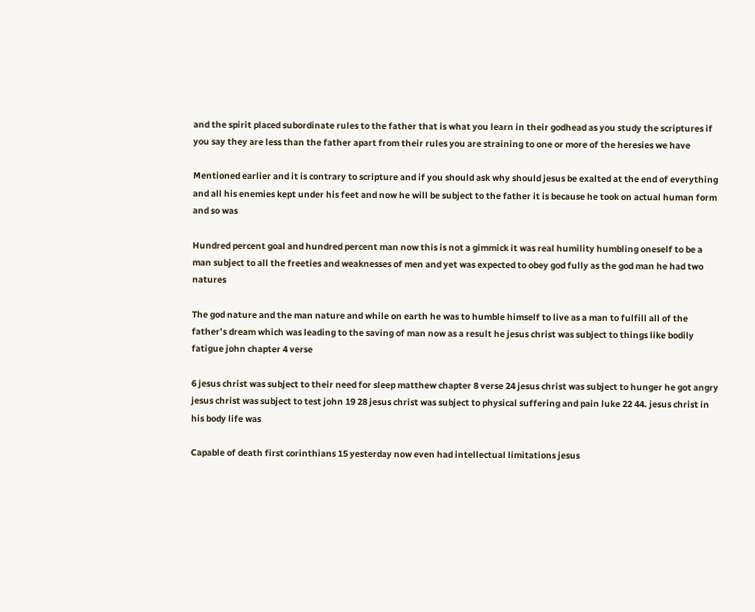and the spirit placed subordinate rules to the father that is what you learn in their godhead as you study the scriptures if you say they are less than the father apart from their rules you are straining to one or more of the heresies we have

Mentioned earlier and it is contrary to scripture and if you should ask why should jesus be exalted at the end of everything and all his enemies kept under his feet and now he will be subject to the father it is because he took on actual human form and so was

Hundred percent goal and hundred percent man now this is not a gimmick it was real humility humbling oneself to be a man subject to all the freeties and weaknesses of men and yet was expected to obey god fully as the god man he had two natures

The god nature and the man nature and while on earth he was to humble himself to live as a man to fulfill all of the father’s dream which was leading to the saving of man now as a result he jesus christ was subject to things like bodily fatigue john chapter 4 verse

6 jesus christ was subject to their need for sleep matthew chapter 8 verse 24 jesus christ was subject to hunger he got angry jesus christ was subject to test john 19 28 jesus christ was subject to physical suffering and pain luke 22 44. jesus christ in his body life was

Capable of death first corinthians 15 yesterday now even had intellectual limitations jesus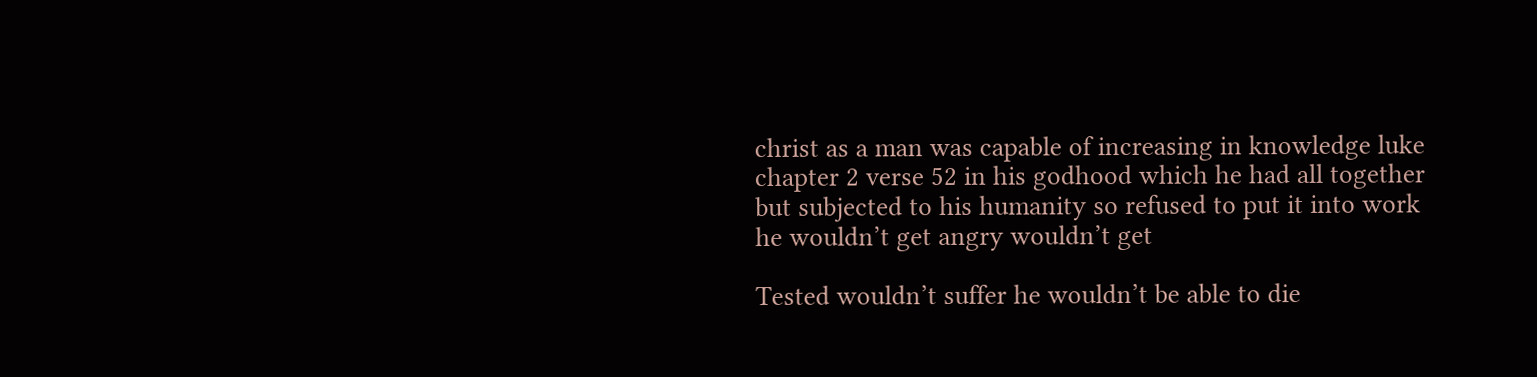christ as a man was capable of increasing in knowledge luke chapter 2 verse 52 in his godhood which he had all together but subjected to his humanity so refused to put it into work he wouldn’t get angry wouldn’t get

Tested wouldn’t suffer he wouldn’t be able to die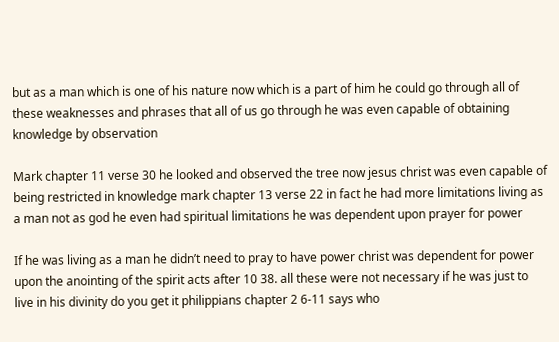but as a man which is one of his nature now which is a part of him he could go through all of these weaknesses and phrases that all of us go through he was even capable of obtaining knowledge by observation

Mark chapter 11 verse 30 he looked and observed the tree now jesus christ was even capable of being restricted in knowledge mark chapter 13 verse 22 in fact he had more limitations living as a man not as god he even had spiritual limitations he was dependent upon prayer for power

If he was living as a man he didn’t need to pray to have power christ was dependent for power upon the anointing of the spirit acts after 10 38. all these were not necessary if he was just to live in his divinity do you get it philippians chapter 2 6-11 says who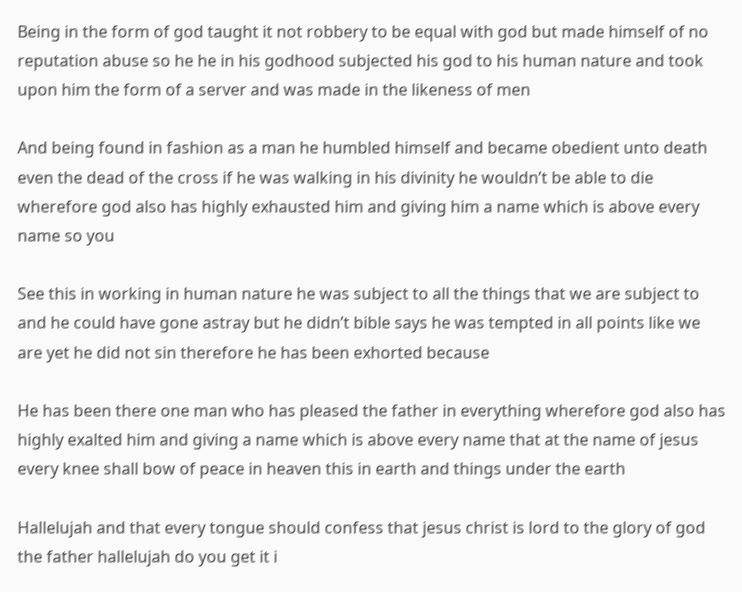Being in the form of god taught it not robbery to be equal with god but made himself of no reputation abuse so he he in his godhood subjected his god to his human nature and took upon him the form of a server and was made in the likeness of men

And being found in fashion as a man he humbled himself and became obedient unto death even the dead of the cross if he was walking in his divinity he wouldn’t be able to die wherefore god also has highly exhausted him and giving him a name which is above every name so you

See this in working in human nature he was subject to all the things that we are subject to and he could have gone astray but he didn’t bible says he was tempted in all points like we are yet he did not sin therefore he has been exhorted because

He has been there one man who has pleased the father in everything wherefore god also has highly exalted him and giving a name which is above every name that at the name of jesus every knee shall bow of peace in heaven this in earth and things under the earth

Hallelujah and that every tongue should confess that jesus christ is lord to the glory of god the father hallelujah do you get it i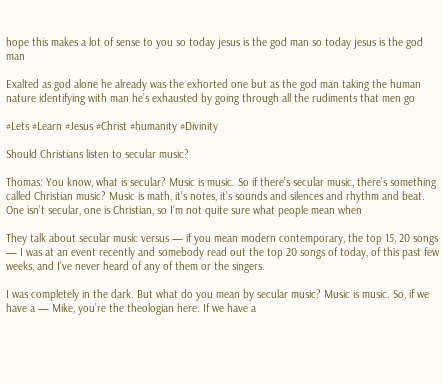hope this makes a lot of sense to you so today jesus is the god man so today jesus is the god man

Exalted as god alone he already was the exhorted one but as the god man taking the human nature identifying with man he’s exhausted by going through all the rudiments that men go

#Lets #Learn #Jesus #Christ #humanity #Divinity

Should Christians listen to secular music?

Thomas: You know, what is secular? Music is music. So if there’s secular music, there’s something called Christian music? Music is math, it’s notes, it’s sounds and silences and rhythm and beat. One isn’t secular, one is Christian, so I’m not quite sure what people mean when

They talk about secular music versus — if you mean modern contemporary, the top 15, 20 songs — I was at an event recently and somebody read out the top 20 songs of today, of this past few weeks, and I’ve never heard of any of them or the singers.

I was completely in the dark. But what do you mean by secular music? Music is music. So, if we have a — Mike, you’re the theologian here. If we have a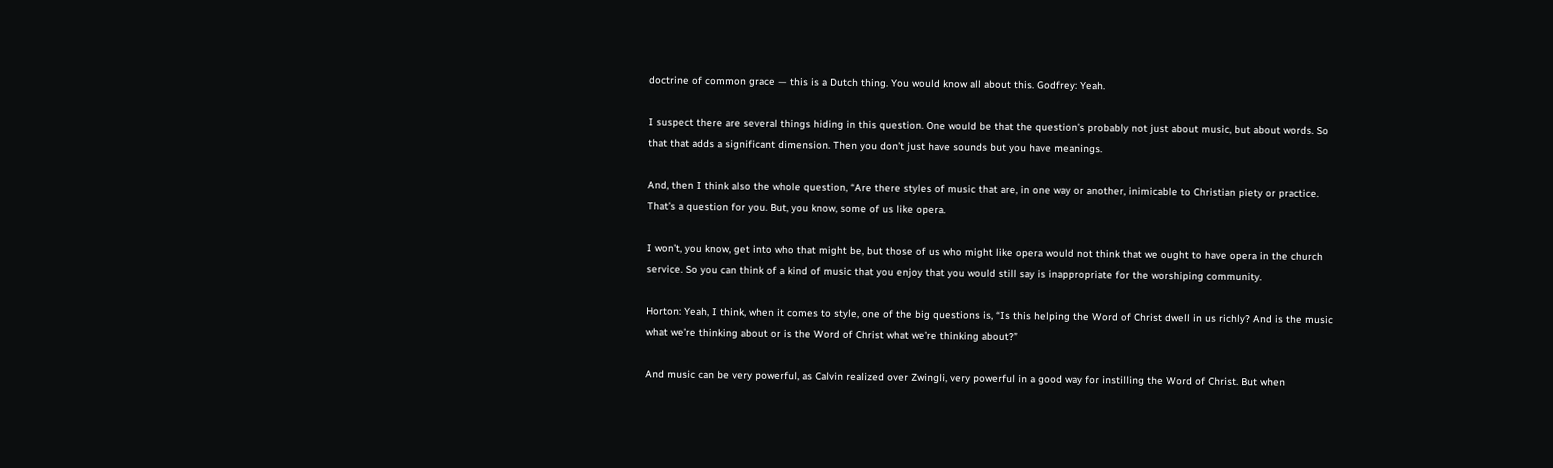doctrine of common grace — this is a Dutch thing. You would know all about this. Godfrey: Yeah.

I suspect there are several things hiding in this question. One would be that the question’s probably not just about music, but about words. So that that adds a significant dimension. Then you don’t just have sounds but you have meanings.

And, then I think also the whole question, “Are there styles of music that are, in one way or another, inimicable to Christian piety or practice. That’s a question for you. But, you know, some of us like opera.

I won’t, you know, get into who that might be, but those of us who might like opera would not think that we ought to have opera in the church service. So you can think of a kind of music that you enjoy that you would still say is inappropriate for the worshiping community.

Horton: Yeah, I think, when it comes to style, one of the big questions is, “Is this helping the Word of Christ dwell in us richly? And is the music what we’re thinking about or is the Word of Christ what we’re thinking about?”

And music can be very powerful, as Calvin realized over Zwingli, very powerful in a good way for instilling the Word of Christ. But when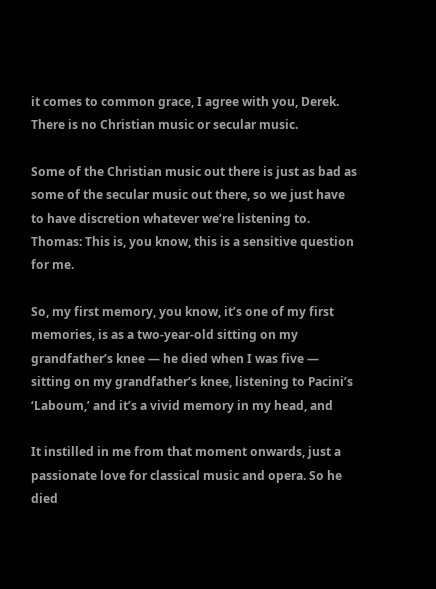it comes to common grace, I agree with you, Derek. There is no Christian music or secular music.

Some of the Christian music out there is just as bad as some of the secular music out there, so we just have to have discretion whatever we’re listening to. Thomas: This is, you know, this is a sensitive question for me.

So, my first memory, you know, it’s one of my first memories, is as a two-year-old sitting on my grandfather’s knee — he died when I was five — sitting on my grandfather’s knee, listening to Pacini’s ‘Laboum,’ and it’s a vivid memory in my head, and

It instilled in me from that moment onwards, just a passionate love for classical music and opera. So he died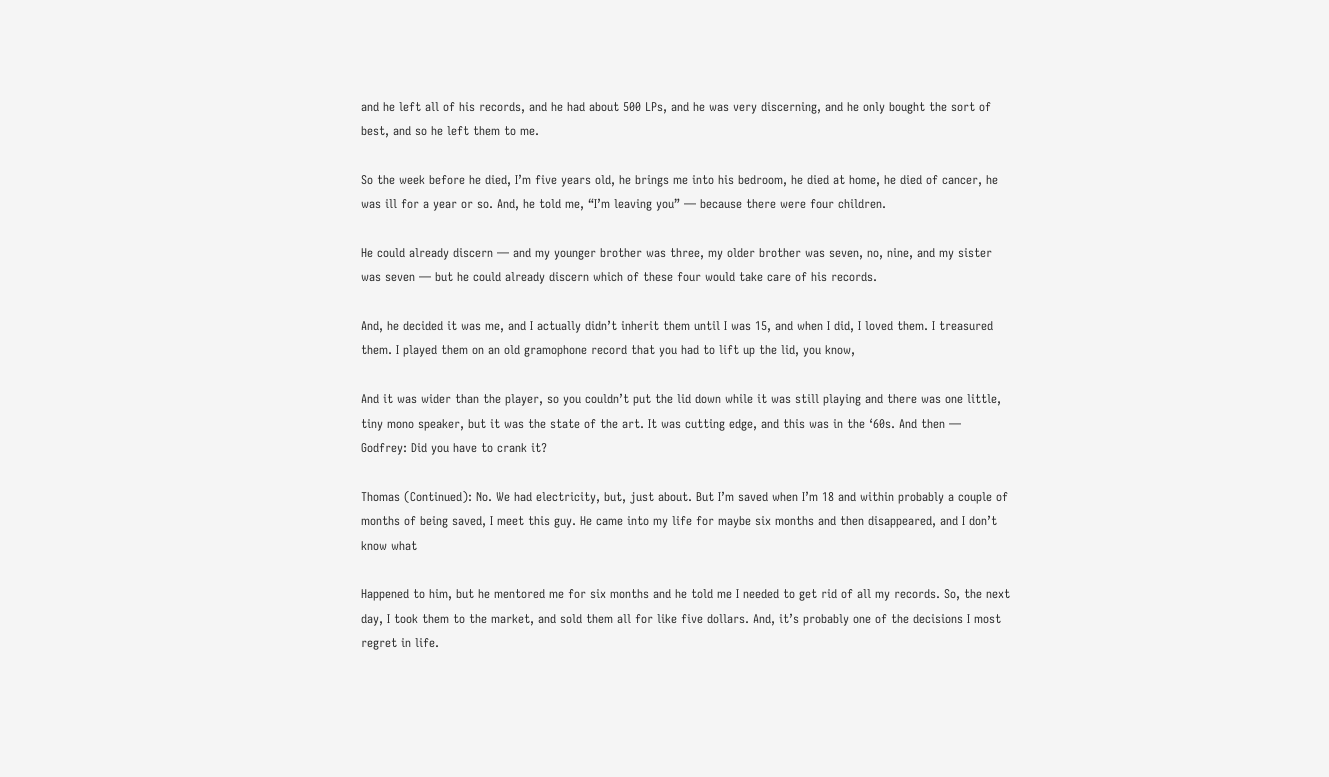and he left all of his records, and he had about 500 LPs, and he was very discerning, and he only bought the sort of best, and so he left them to me.

So the week before he died, I’m five years old, he brings me into his bedroom, he died at home, he died of cancer, he was ill for a year or so. And, he told me, “I’m leaving you” — because there were four children.

He could already discern — and my younger brother was three, my older brother was seven, no, nine, and my sister was seven — but he could already discern which of these four would take care of his records.

And, he decided it was me, and I actually didn’t inherit them until I was 15, and when I did, I loved them. I treasured them. I played them on an old gramophone record that you had to lift up the lid, you know,

And it was wider than the player, so you couldn’t put the lid down while it was still playing and there was one little, tiny mono speaker, but it was the state of the art. It was cutting edge, and this was in the ‘60s. And then — Godfrey: Did you have to crank it?

Thomas (Continued): No. We had electricity, but, just about. But I’m saved when I’m 18 and within probably a couple of months of being saved, I meet this guy. He came into my life for maybe six months and then disappeared, and I don’t know what

Happened to him, but he mentored me for six months and he told me I needed to get rid of all my records. So, the next day, I took them to the market, and sold them all for like five dollars. And, it’s probably one of the decisions I most regret in life.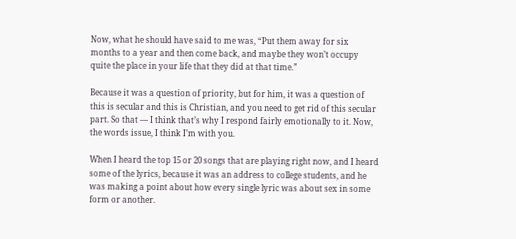Now, what he should have said to me was, “Put them away for six months to a year and then come back, and maybe they won’t occupy quite the place in your life that they did at that time.”

Because it was a question of priority, but for him, it was a question of this is secular and this is Christian, and you need to get rid of this secular part. So that — I think that’s why I respond fairly emotionally to it. Now, the words issue, I think I’m with you.

When I heard the top 15 or 20 songs that are playing right now, and I heard some of the lyrics, because it was an address to college students, and he was making a point about how every single lyric was about sex in some form or another.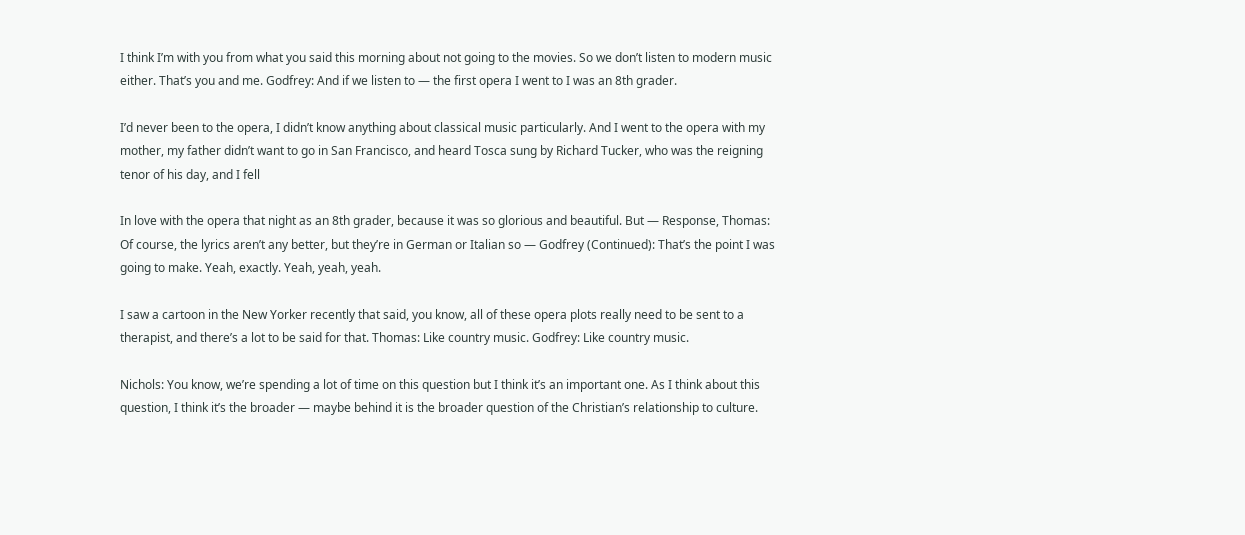I think I’m with you from what you said this morning about not going to the movies. So we don’t listen to modern music either. That’s you and me. Godfrey: And if we listen to — the first opera I went to I was an 8th grader.

I’d never been to the opera, I didn’t know anything about classical music particularly. And I went to the opera with my mother, my father didn’t want to go in San Francisco, and heard Tosca sung by Richard Tucker, who was the reigning tenor of his day, and I fell

In love with the opera that night as an 8th grader, because it was so glorious and beautiful. But — Response, Thomas: Of course, the lyrics aren’t any better, but they’re in German or Italian so — Godfrey (Continued): That’s the point I was going to make. Yeah, exactly. Yeah, yeah, yeah.

I saw a cartoon in the New Yorker recently that said, you know, all of these opera plots really need to be sent to a therapist, and there’s a lot to be said for that. Thomas: Like country music. Godfrey: Like country music.

Nichols: You know, we’re spending a lot of time on this question but I think it’s an important one. As I think about this question, I think it’s the broader — maybe behind it is the broader question of the Christian’s relationship to culture.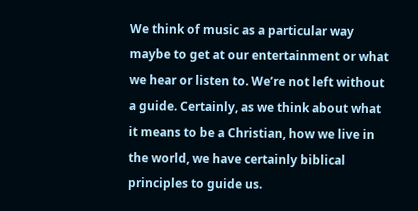We think of music as a particular way maybe to get at our entertainment or what we hear or listen to. We’re not left without a guide. Certainly, as we think about what it means to be a Christian, how we live in the world, we have certainly biblical principles to guide us.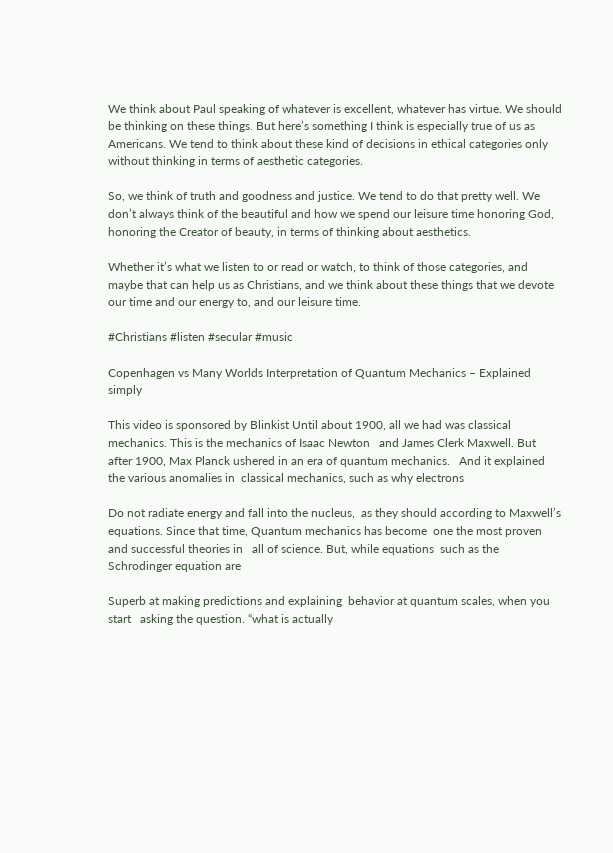We think about Paul speaking of whatever is excellent, whatever has virtue. We should be thinking on these things. But here’s something I think is especially true of us as Americans. We tend to think about these kind of decisions in ethical categories only without thinking in terms of aesthetic categories.

So, we think of truth and goodness and justice. We tend to do that pretty well. We don’t always think of the beautiful and how we spend our leisure time honoring God, honoring the Creator of beauty, in terms of thinking about aesthetics.

Whether it’s what we listen to or read or watch, to think of those categories, and maybe that can help us as Christians, and we think about these things that we devote our time and our energy to, and our leisure time.

#Christians #listen #secular #music

Copenhagen vs Many Worlds Interpretation of Quantum Mechanics – Explained simply

This video is sponsored by Blinkist Until about 1900, all we had was classical mechanics. This is the mechanics of Isaac Newton   and James Clerk Maxwell. But after 1900, Max Planck ushered in an era of quantum mechanics.   And it explained the various anomalies in  classical mechanics, such as why electrons

Do not radiate energy and fall into the nucleus,  as they should according to Maxwell’s equations. Since that time, Quantum mechanics has become  one the most proven and successful theories in   all of science. But, while equations  such as the Schrodinger equation are

Superb at making predictions and explaining  behavior at quantum scales, when you start   asking the question. “what is actually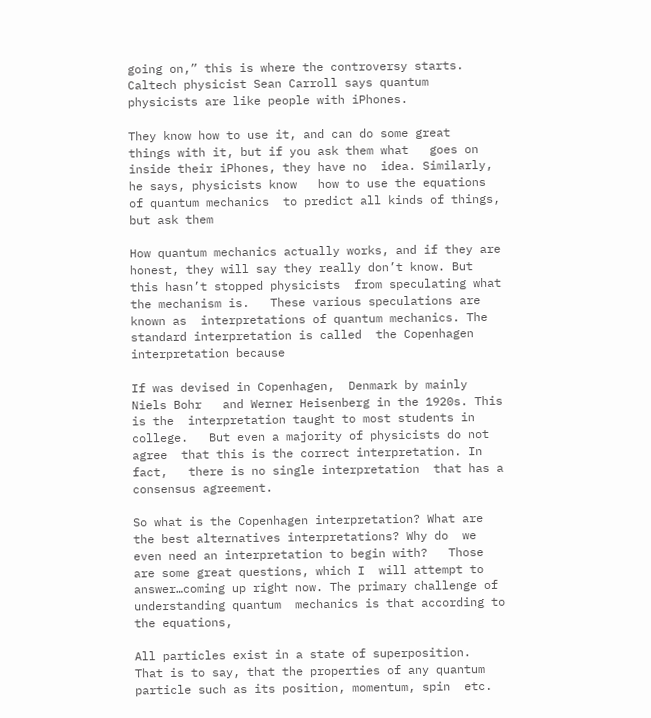going on,” this is where the controversy starts. Caltech physicist Sean Carroll says quantum  physicists are like people with iPhones.

They know how to use it, and can do some great  things with it, but if you ask them what   goes on inside their iPhones, they have no  idea. Similarly, he says, physicists know   how to use the equations of quantum mechanics  to predict all kinds of things, but ask them

How quantum mechanics actually works, and if they are honest, they will say they really don’t know. But this hasn’t stopped physicists  from speculating what the mechanism is.   These various speculations are known as  interpretations of quantum mechanics. The standard interpretation is called  the Copenhagen interpretation because

If was devised in Copenhagen,  Denmark by mainly Niels Bohr   and Werner Heisenberg in the 1920s. This is the  interpretation taught to most students in college.   But even a majority of physicists do not agree  that this is the correct interpretation. In fact,   there is no single interpretation  that has a consensus agreement.

So what is the Copenhagen interpretation? What are   the best alternatives interpretations? Why do  we even need an interpretation to begin with?   Those are some great questions, which I  will attempt to answer…coming up right now. The primary challenge of understanding quantum  mechanics is that according to the equations,

All particles exist in a state of superposition.  That is to say, that the properties of any quantum   particle such as its position, momentum, spin  etc.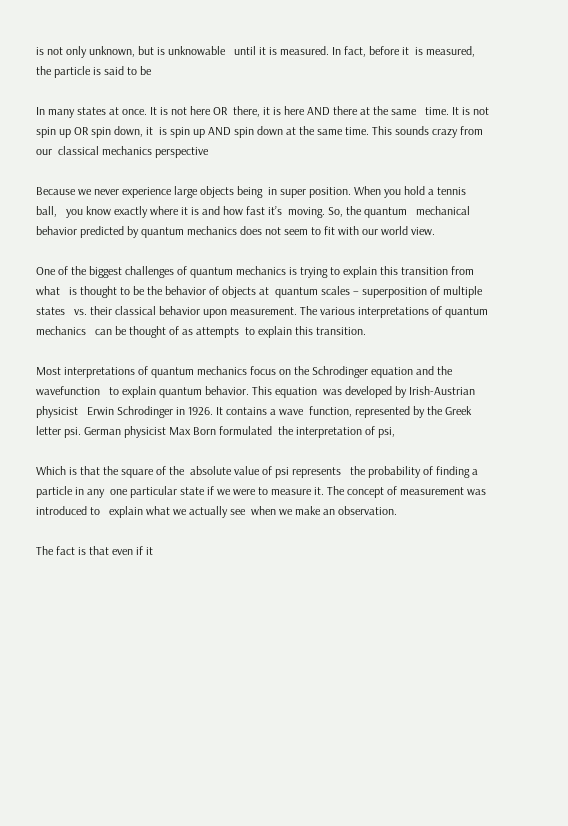is not only unknown, but is unknowable   until it is measured. In fact, before it  is measured, the particle is said to be

In many states at once. It is not here OR  there, it is here AND there at the same   time. It is not spin up OR spin down, it  is spin up AND spin down at the same time. This sounds crazy from our  classical mechanics perspective

Because we never experience large objects being  in super position. When you hold a tennis ball,   you know exactly where it is and how fast it’s  moving. So, the quantum   mechanical behavior predicted by quantum mechanics does not seem to fit with our world view.

One of the biggest challenges of quantum mechanics is trying to explain this transition from what   is thought to be the behavior of objects at  quantum scales – superposition of multiple states   vs. their classical behavior upon measurement. The various interpretations of quantum mechanics   can be thought of as attempts  to explain this transition.

Most interpretations of quantum mechanics focus on the Schrodinger equation and the wavefunction   to explain quantum behavior. This equation  was developed by Irish-Austrian physicist   Erwin Schrodinger in 1926. It contains a wave  function, represented by the Greek letter psi. German physicist Max Born formulated  the interpretation of psi,

Which is that the square of the  absolute value of psi represents   the probability of finding a particle in any  one particular state if we were to measure it. The concept of measurement was introduced to   explain what we actually see  when we make an observation.

The fact is that even if it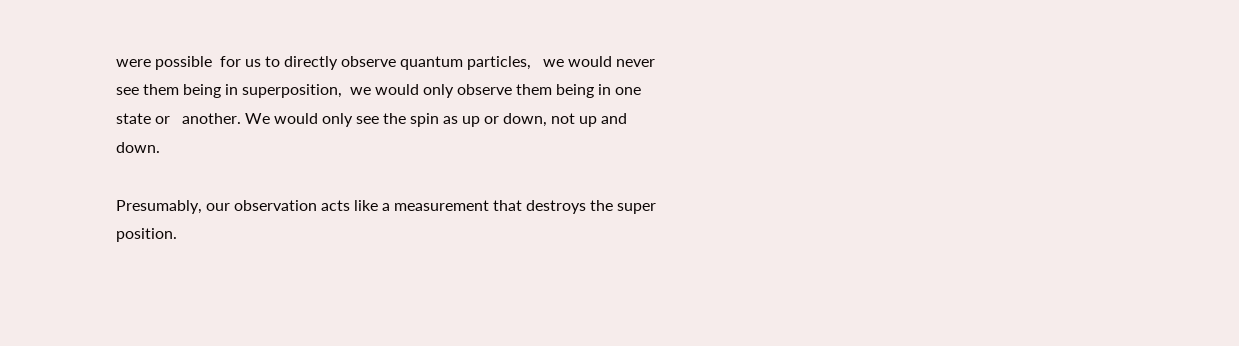were possible  for us to directly observe quantum particles,   we would never see them being in superposition,  we would only observe them being in one state or   another. We would only see the spin as up or down, not up and down.

Presumably, our observation acts like a measurement that destroys the super position.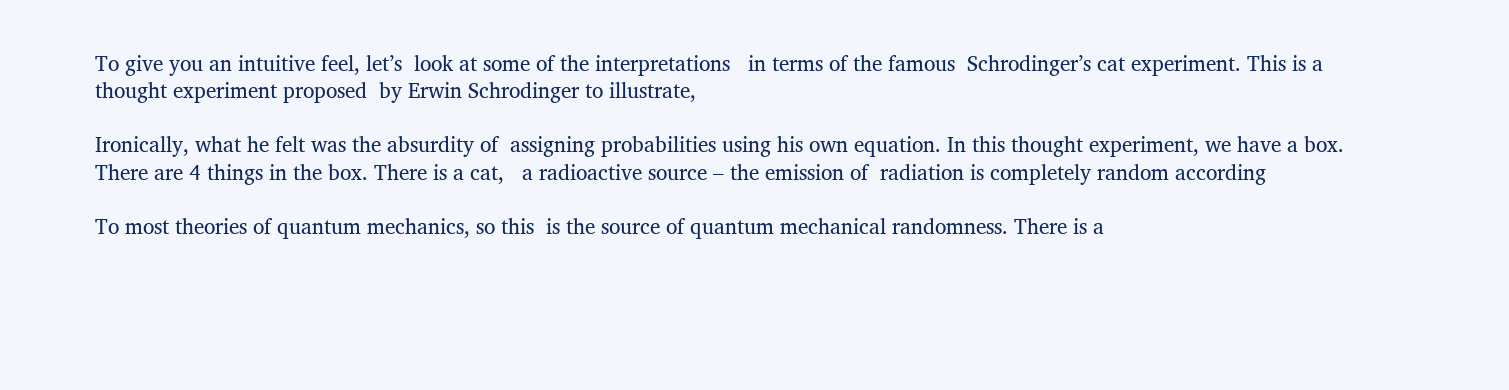To give you an intuitive feel, let’s  look at some of the interpretations   in terms of the famous  Schrodinger’s cat experiment. This is a thought experiment proposed  by Erwin Schrodinger to illustrate,

Ironically, what he felt was the absurdity of  assigning probabilities using his own equation. In this thought experiment, we have a box.  There are 4 things in the box. There is a cat,   a radioactive source – the emission of  radiation is completely random according

To most theories of quantum mechanics, so this  is the source of quantum mechanical randomness. There is a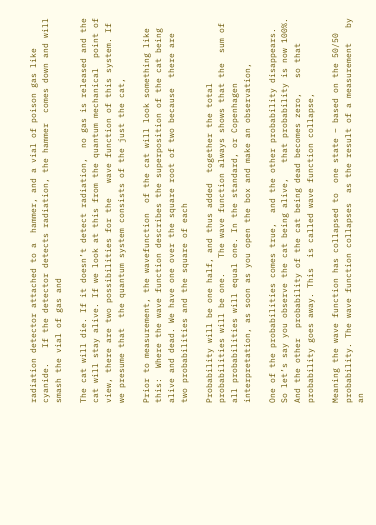radiation detector attached to a  hammer, and a vial of poison gas like cyanide.   If the detector detects radiation, the hammer  comes down and will smash the vial of gas and

The cat will die. If it doesn’t detect radiation,  no gas is released and the cat will stay alive. If we look at this from the quantum mechanical  point of view, there are two possibilities for the   wave function of this system. If we presume that  the quantum system consists of the just the cat,

Prior to measurement, the wavefunction  of the cat will look something like this:  Where the wave function describes the superposition of the cat being alive and dead. We have one over the square root of two because  there are two probabilities and the square of each

Probability will be one half, and thus added  together the total probabilities will be one.   The wave function always shows that the  sum of all probabilities will equal one. In the standard, or Copenhagen interpretation, as soon as you open the box and make an observation,

One of the probabilities comes true,  and the other probability disappears. So let’s say you observe the cat being alive,   that probability is now 100%. And the other  probability of the cat being dead becomes zero,   so that probability goes away. This  is called wave function collapse,

Meaning the wave function has collapsed to  one state – based on the 50/50 probability. The wave function collapses  as the result of a measurement   by an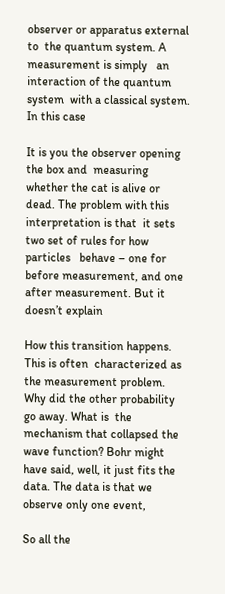observer or apparatus external to  the quantum system. A measurement is simply   an interaction of the quantum system  with a classical system. In this case

It is you the observer opening the box and  measuring whether the cat is alive or dead. The problem with this interpretation is that  it sets two set of rules for how particles   behave – one for before measurement, and one  after measurement. But it doesn’t explain

How this transition happens. This is often  characterized as the measurement problem. Why did the other probability go away. What is  the mechanism that collapsed the wave function? Bohr might have said, well, it just fits the  data. The data is that we observe only one event,

So all the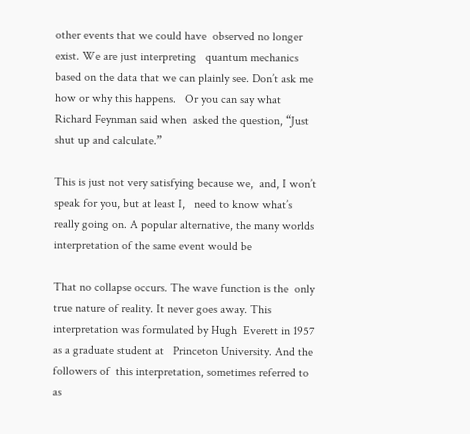other events that we could have  observed no longer exist. We are just interpreting   quantum mechanics based on the data that we can plainly see. Don’t ask me how or why this happens.   Or you can say what Richard Feynman said when  asked the question, “Just shut up and calculate.”

This is just not very satisfying because we,  and, I won’t speak for you, but at least I,   need to know what’s really going on. A popular alternative, the many worlds  interpretation of the same event would be

That no collapse occurs. The wave function is the  only true nature of reality. It never goes away. This interpretation was formulated by Hugh  Everett in 1957 as a graduate student at   Princeton University. And the followers of  this interpretation, sometimes referred to as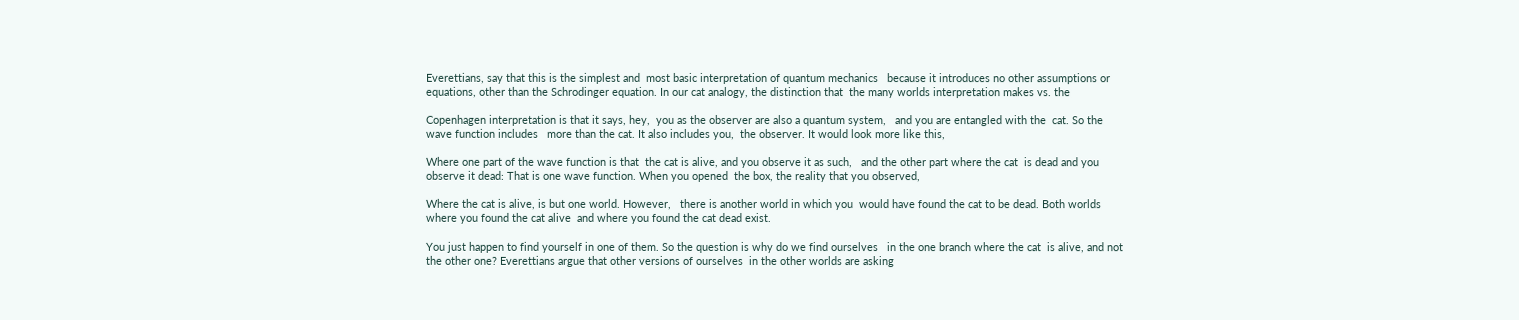Everettians, say that this is the simplest and  most basic interpretation of quantum mechanics   because it introduces no other assumptions or  equations, other than the Schrodinger equation. In our cat analogy, the distinction that  the many worlds interpretation makes vs. the

Copenhagen interpretation is that it says, hey,  you as the observer are also a quantum system,   and you are entangled with the  cat. So the wave function includes   more than the cat. It also includes you,  the observer. It would look more like this,

Where one part of the wave function is that  the cat is alive, and you observe it as such,   and the other part where the cat  is dead and you observe it dead: That is one wave function. When you opened  the box, the reality that you observed,

Where the cat is alive, is but one world. However,   there is another world in which you  would have found the cat to be dead. Both worlds where you found the cat alive  and where you found the cat dead exist.

You just happen to find yourself in one of them. So the question is why do we find ourselves   in the one branch where the cat  is alive, and not the other one? Everettians argue that other versions of ourselves  in the other worlds are asking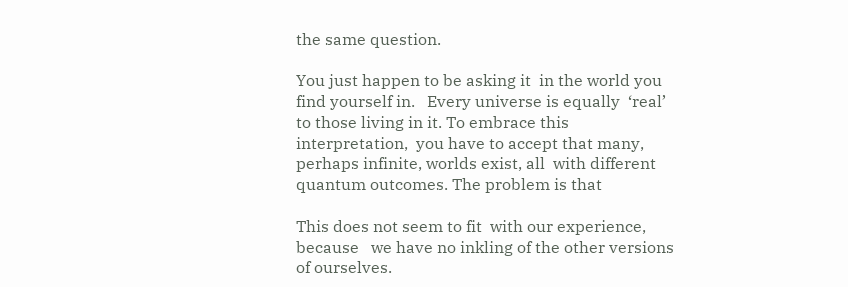the same question.

You just happen to be asking it  in the world you find yourself in.   Every universe is equally  ‘real’ to those living in it. To embrace this interpretation,  you have to accept that many,   perhaps infinite, worlds exist, all  with different quantum outcomes. The problem is that

This does not seem to fit  with our experience, because   we have no inkling of the other versions  of ourselves.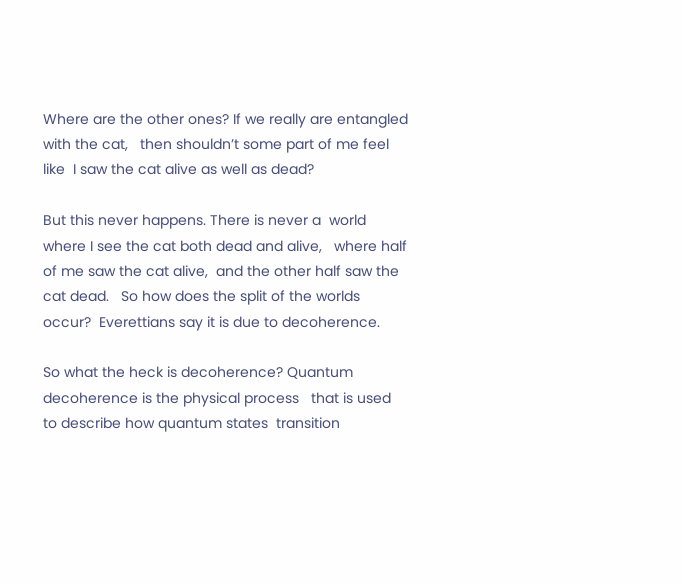Where are the other ones? If we really are entangled with the cat,   then shouldn’t some part of me feel like  I saw the cat alive as well as dead?

But this never happens. There is never a  world where I see the cat both dead and alive,   where half of me saw the cat alive,  and the other half saw the cat dead.   So how does the split of the worlds occur?  Everettians say it is due to decoherence.

So what the heck is decoherence? Quantum  decoherence is the physical process   that is used to describe how quantum states  transition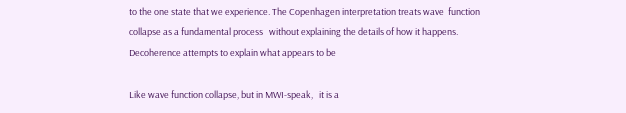to the one state that we experience. The Copenhagen interpretation treats wave  function collapse as a fundamental process   without explaining the details of how it happens.  Decoherence attempts to explain what appears to be

Like wave function collapse, but in MWI-speak,   it is a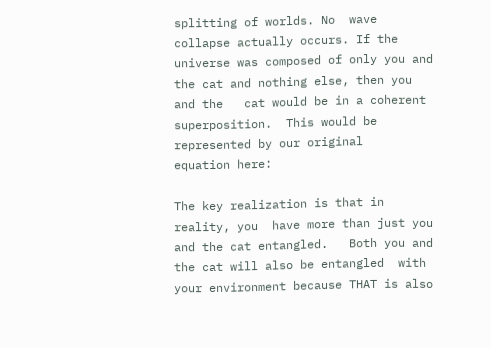splitting of worlds. No  wave collapse actually occurs. If the universe was composed of only you and  the cat and nothing else, then you and the   cat would be in a coherent superposition.  This would be represented by our original   equation here:

The key realization is that in reality, you  have more than just you and the cat entangled.   Both you and the cat will also be entangled  with your environment because THAT is also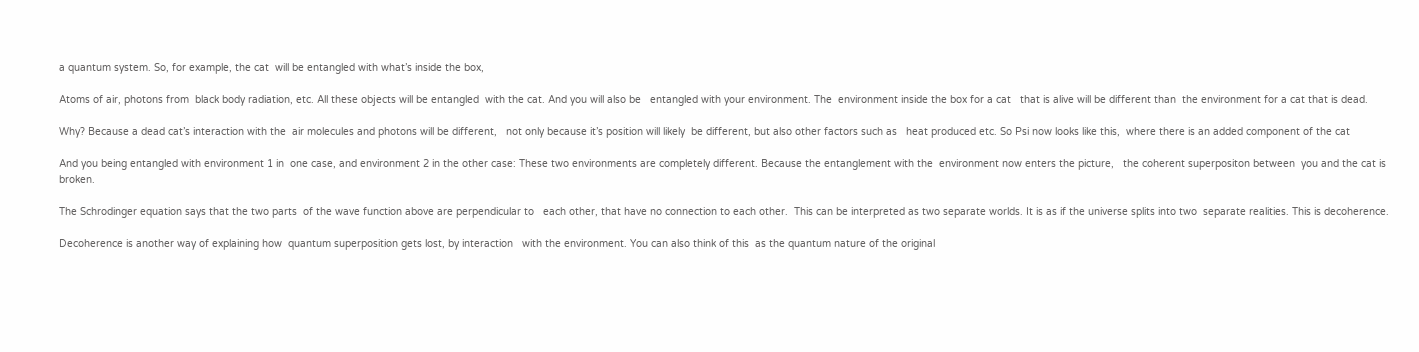a quantum system. So, for example, the cat  will be entangled with what’s inside the box,

Atoms of air, photons from  black body radiation, etc. All these objects will be entangled  with the cat. And you will also be   entangled with your environment. The  environment inside the box for a cat   that is alive will be different than  the environment for a cat that is dead.

Why? Because a dead cat’s interaction with the  air molecules and photons will be different,   not only because it’s position will likely  be different, but also other factors such as   heat produced etc. So Psi now looks like this,  where there is an added component of the cat

And you being entangled with environment 1 in  one case, and environment 2 in the other case: These two environments are completely different. Because the entanglement with the  environment now enters the picture,   the coherent superpositon between  you and the cat is broken.

The Schrodinger equation says that the two parts  of the wave function above are perpendicular to   each other, that have no connection to each other.  This can be interpreted as two separate worlds. It is as if the universe splits into two  separate realities. This is decoherence.

Decoherence is another way of explaining how  quantum superposition gets lost, by interaction   with the environment. You can also think of this  as the quantum nature of the original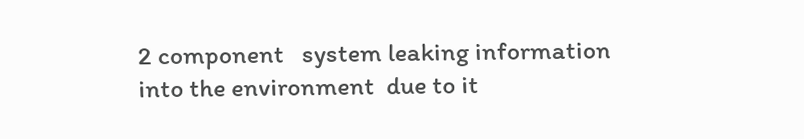2 component   system leaking information into the environment  due to it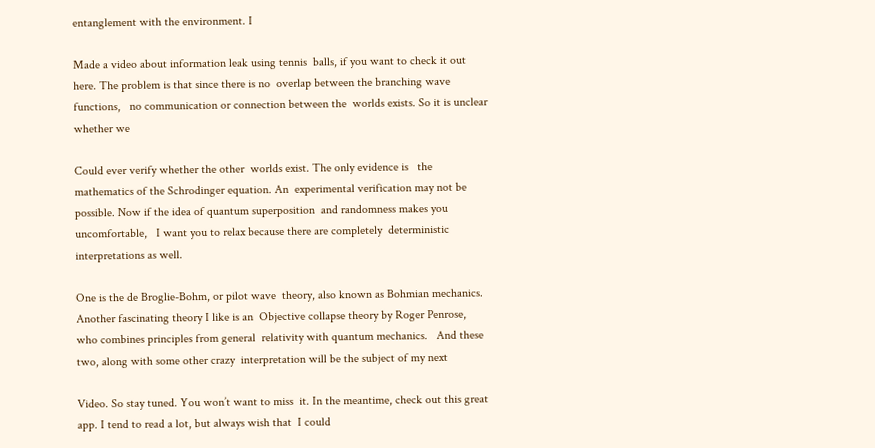entanglement with the environment. I

Made a video about information leak using tennis  balls, if you want to check it out here. The problem is that since there is no  overlap between the branching wave functions,   no communication or connection between the  worlds exists. So it is unclear whether we

Could ever verify whether the other  worlds exist. The only evidence is   the mathematics of the Schrodinger equation. An  experimental verification may not be possible. Now if the idea of quantum superposition  and randomness makes you uncomfortable,   I want you to relax because there are completely  deterministic interpretations as well.

One is the de Broglie-Bohm, or pilot wave  theory, also known as Bohmian mechanics.   Another fascinating theory I like is an  Objective collapse theory by Roger Penrose,   who combines principles from general  relativity with quantum mechanics.   And these two, along with some other crazy  interpretation will be the subject of my next

Video. So stay tuned. You won’t want to miss  it. In the meantime, check out this great app. I tend to read a lot, but always wish that  I could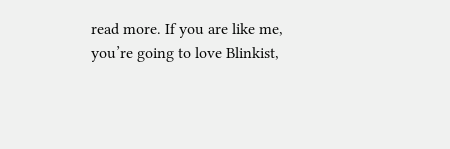read more. If you are like me,   you’re going to love Blinkist,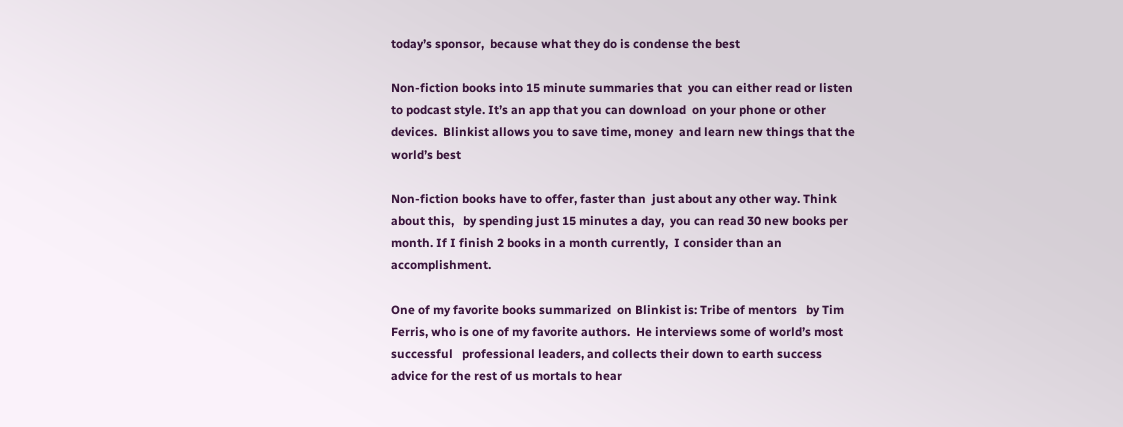today’s sponsor,  because what they do is condense the best

Non-fiction books into 15 minute summaries that  you can either read or listen to podcast style. It’s an app that you can download  on your phone or other devices.  Blinkist allows you to save time, money  and learn new things that the world’s best

Non-fiction books have to offer, faster than  just about any other way. Think about this,   by spending just 15 minutes a day,  you can read 30 new books per month. If I finish 2 books in a month currently,  I consider than an accomplishment.

One of my favorite books summarized  on Blinkist is: Tribe of mentors   by Tim Ferris, who is one of my favorite authors.  He interviews some of world’s most successful   professional leaders, and collects their down to earth success advice for the rest of us mortals to hear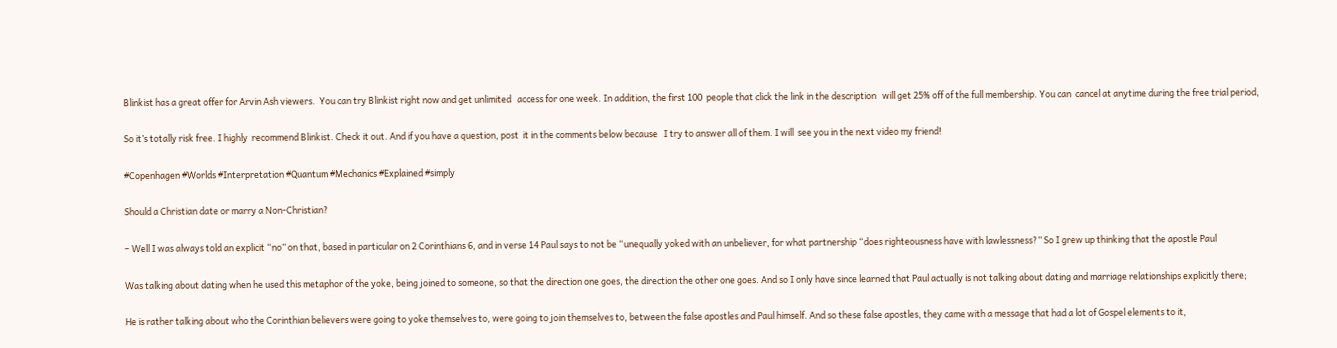Blinkist has a great offer for Arvin Ash viewers.  You can try Blinkist right now and get unlimited   access for one week. In addition, the first 100  people that click the link in the description   will get 25% off of the full membership. You can  cancel at anytime during the free trial period,

So it’s totally risk free. I highly  recommend Blinkist. Check it out. And if you have a question, post  it in the comments below because   I try to answer all of them. I will  see you in the next video my friend!

#Copenhagen #Worlds #Interpretation #Quantum #Mechanics #Explained #simply

Should a Christian date or marry a Non-Christian?

– Well I was always told an explicit “no” on that, based in particular on 2 Corinthians 6, and in verse 14 Paul says to not be “unequally yoked with an unbeliever, for what partnership “does righteousness have with lawlessness?” So I grew up thinking that the apostle Paul

Was talking about dating when he used this metaphor of the yoke, being joined to someone, so that the direction one goes, the direction the other one goes. And so I only have since learned that Paul actually is not talking about dating and marriage relationships explicitly there;

He is rather talking about who the Corinthian believers were going to yoke themselves to, were going to join themselves to, between the false apostles and Paul himself. And so these false apostles, they came with a message that had a lot of Gospel elements to it,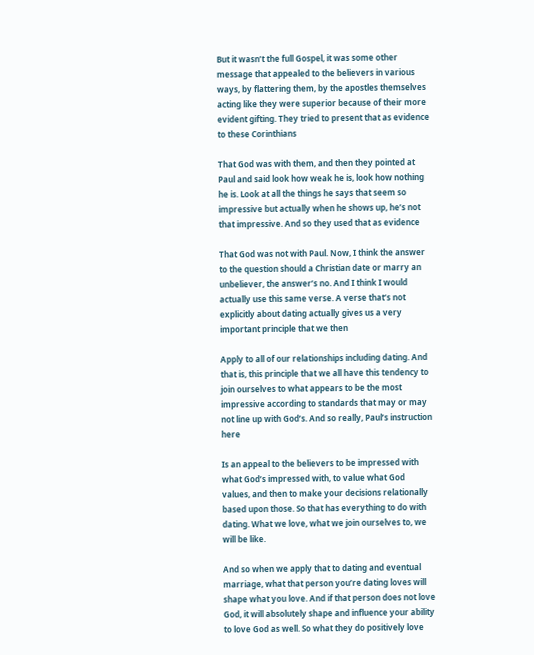But it wasn’t the full Gospel, it was some other message that appealed to the believers in various ways, by flattering them, by the apostles themselves acting like they were superior because of their more evident gifting. They tried to present that as evidence to these Corinthians

That God was with them, and then they pointed at Paul and said look how weak he is, look how nothing he is. Look at all the things he says that seem so impressive but actually when he shows up, he’s not that impressive. And so they used that as evidence

That God was not with Paul. Now, I think the answer to the question should a Christian date or marry an unbeliever, the answer’s no. And I think I would actually use this same verse. A verse that’s not explicitly about dating actually gives us a very important principle that we then

Apply to all of our relationships including dating. And that is, this principle that we all have this tendency to join ourselves to what appears to be the most impressive according to standards that may or may not line up with God’s. And so really, Paul’s instruction here

Is an appeal to the believers to be impressed with what God’s impressed with, to value what God values, and then to make your decisions relationally based upon those. So that has everything to do with dating. What we love, what we join ourselves to, we will be like.

And so when we apply that to dating and eventual marriage, what that person you’re dating loves will shape what you love. And if that person does not love God, it will absolutely shape and influence your ability to love God as well. So what they do positively love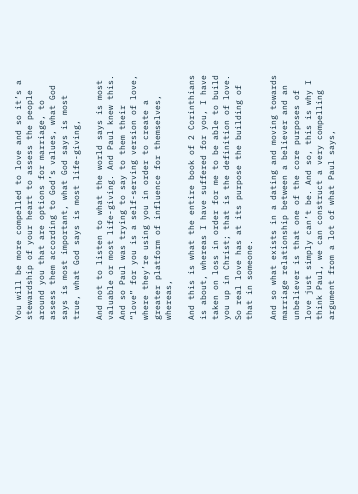You will be more compelled to love and so it’s a stewardship of your heart to assess the people around you that are options for marriage, to assess them according to God’s values, what God says is most important, what God says is most true, what God says is most life-giving,

And not to listen to what the world says is most valuable or most life-giving. And Paul knew this. And so Paul was trying to say to them their “love” for you is a self-serving version of love, where they’re using you in order to create a greater platform of influence for themselves, whereas,

And this is what the entire book of 2 Corinthians is about, whereas I have suffered for you, I have taken on loss in order for me to be able to build you up in Christ; that is the definition of love. So real love has at its purpose the building of that in someone.

And so what exists in a dating and moving towards marriage relationship between a believer and an unbeliever is that one of the core purposes of love just simply can’t be. And so, this is why I think Paul, we can construct a very compelling argument from a lot of what Paul says,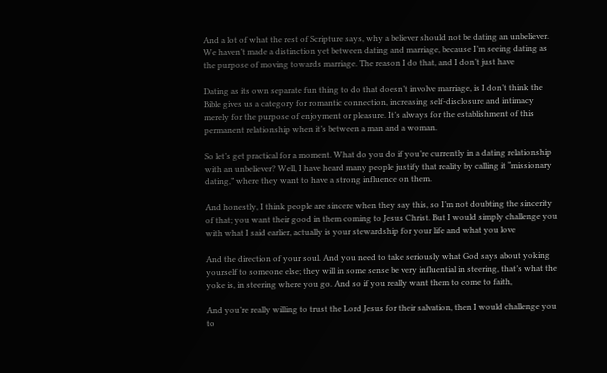And a lot of what the rest of Scripture says, why a believer should not be dating an unbeliever. We haven’t made a distinction yet between dating and marriage, because I’m seeing dating as the purpose of moving towards marriage. The reason I do that, and I don’t just have

Dating as its own separate fun thing to do that doesn’t involve marriage, is I don’t think the Bible gives us a category for romantic connection, increasing self-disclosure and intimacy merely for the purpose of enjoyment or pleasure. It’s always for the establishment of this permanent relationship when it’s between a man and a woman.

So let’s get practical for a moment. What do you do if you’re currently in a dating relationship with an unbeliever? Well, I have heard many people justify that reality by calling it “missionary dating,” where they want to have a strong influence on them.

And honestly, I think people are sincere when they say this, so I’m not doubting the sincerity of that; you want their good in them coming to Jesus Christ. But I would simply challenge you with what I said earlier, actually is your stewardship for your life and what you love

And the direction of your soul. And you need to take seriously what God says about yoking yourself to someone else; they will in some sense be very influential in steering, that’s what the yoke is, in steering where you go. And so if you really want them to come to faith,

And you’re really willing to trust the Lord Jesus for their salvation, then I would challenge you to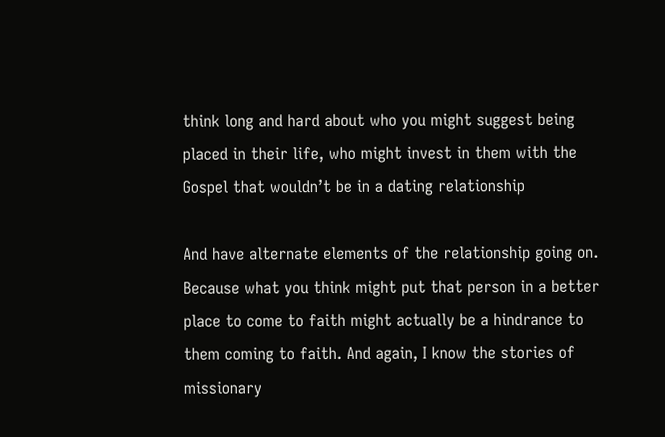think long and hard about who you might suggest being placed in their life, who might invest in them with the Gospel that wouldn’t be in a dating relationship

And have alternate elements of the relationship going on. Because what you think might put that person in a better place to come to faith might actually be a hindrance to them coming to faith. And again, I know the stories of missionary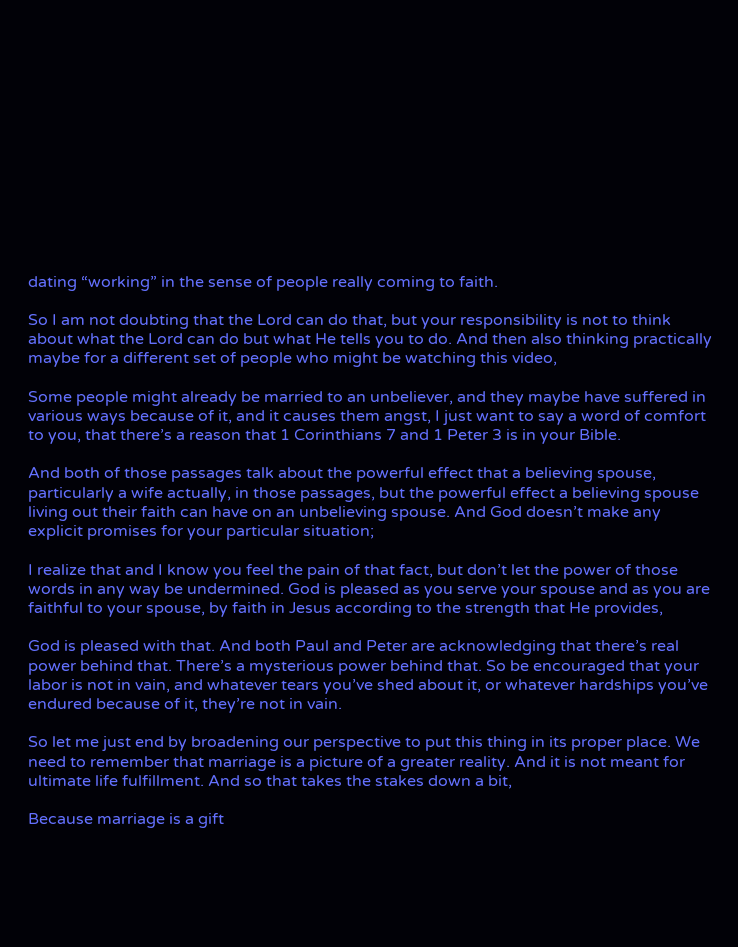dating “working” in the sense of people really coming to faith.

So I am not doubting that the Lord can do that, but your responsibility is not to think about what the Lord can do but what He tells you to do. And then also thinking practically maybe for a different set of people who might be watching this video,

Some people might already be married to an unbeliever, and they maybe have suffered in various ways because of it, and it causes them angst, I just want to say a word of comfort to you, that there’s a reason that 1 Corinthians 7 and 1 Peter 3 is in your Bible.

And both of those passages talk about the powerful effect that a believing spouse, particularly a wife actually, in those passages, but the powerful effect a believing spouse living out their faith can have on an unbelieving spouse. And God doesn’t make any explicit promises for your particular situation;

I realize that and I know you feel the pain of that fact, but don’t let the power of those words in any way be undermined. God is pleased as you serve your spouse and as you are faithful to your spouse, by faith in Jesus according to the strength that He provides,

God is pleased with that. And both Paul and Peter are acknowledging that there’s real power behind that. There’s a mysterious power behind that. So be encouraged that your labor is not in vain, and whatever tears you’ve shed about it, or whatever hardships you’ve endured because of it, they’re not in vain.

So let me just end by broadening our perspective to put this thing in its proper place. We need to remember that marriage is a picture of a greater reality. And it is not meant for ultimate life fulfillment. And so that takes the stakes down a bit,

Because marriage is a gift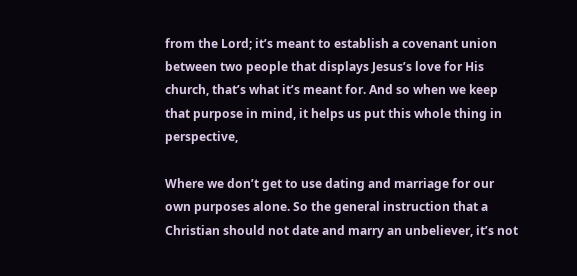from the Lord; it’s meant to establish a covenant union between two people that displays Jesus’s love for His church, that’s what it’s meant for. And so when we keep that purpose in mind, it helps us put this whole thing in perspective,

Where we don’t get to use dating and marriage for our own purposes alone. So the general instruction that a Christian should not date and marry an unbeliever, it’s not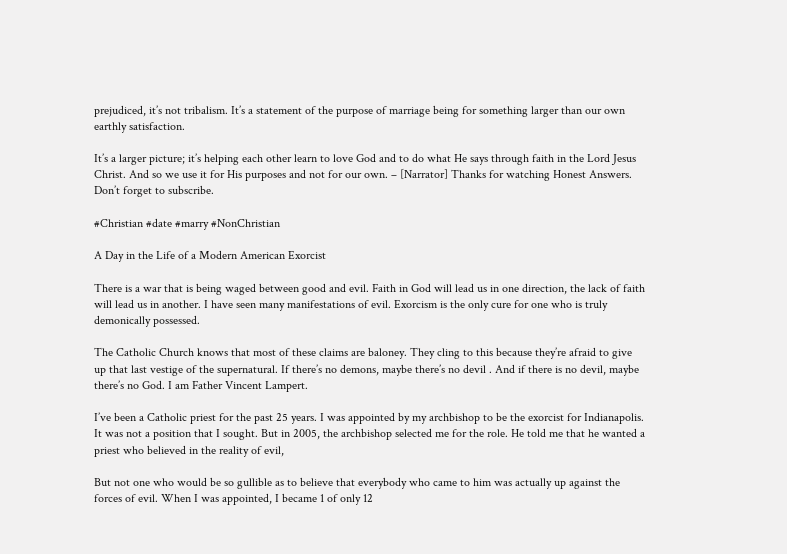prejudiced, it’s not tribalism. It’s a statement of the purpose of marriage being for something larger than our own earthly satisfaction.

It’s a larger picture; it’s helping each other learn to love God and to do what He says through faith in the Lord Jesus Christ. And so we use it for His purposes and not for our own. – [Narrator] Thanks for watching Honest Answers. Don’t forget to subscribe.

#Christian #date #marry #NonChristian

A Day in the Life of a Modern American Exorcist

There is a war that is being waged between good and evil. Faith in God will lead us in one direction, the lack of faith will lead us in another. I have seen many manifestations of evil. Exorcism is the only cure for one who is truly demonically possessed.

The Catholic Church knows that most of these claims are baloney. They cling to this because they’re afraid to give up that last vestige of the supernatural. If there’s no demons, maybe there’s no devil . And if there is no devil, maybe there’s no God. I am Father Vincent Lampert.

I’ve been a Catholic priest for the past 25 years. I was appointed by my archbishop to be the exorcist for Indianapolis. It was not a position that I sought. But in 2005, the archbishop selected me for the role. He told me that he wanted a priest who believed in the reality of evil,

But not one who would be so gullible as to believe that everybody who came to him was actually up against the forces of evil. When I was appointed, I became 1 of only 12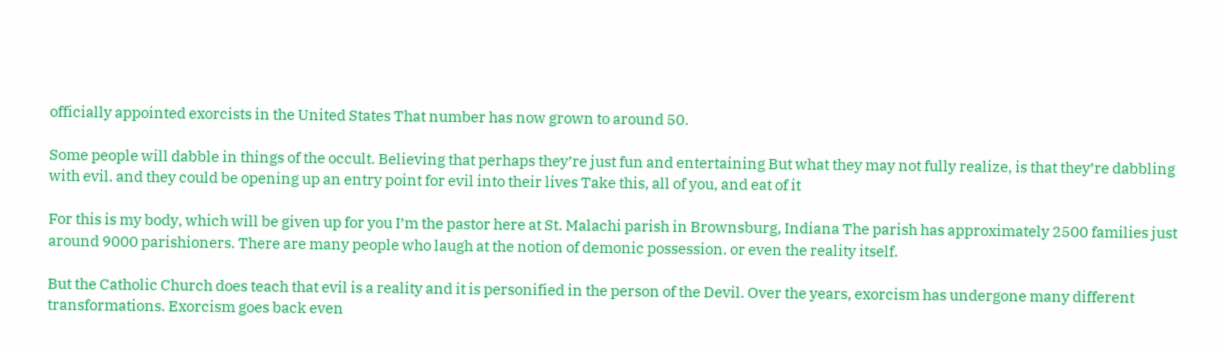officially appointed exorcists in the United States That number has now grown to around 50.

Some people will dabble in things of the occult. Believing that perhaps they’re just fun and entertaining But what they may not fully realize, is that they’re dabbling with evil. and they could be opening up an entry point for evil into their lives Take this, all of you, and eat of it

For this is my body, which will be given up for you I’m the pastor here at St. Malachi parish in Brownsburg, Indiana The parish has approximately 2500 families just around 9000 parishioners. There are many people who laugh at the notion of demonic possession. or even the reality itself.

But the Catholic Church does teach that evil is a reality and it is personified in the person of the Devil. Over the years, exorcism has undergone many different transformations. Exorcism goes back even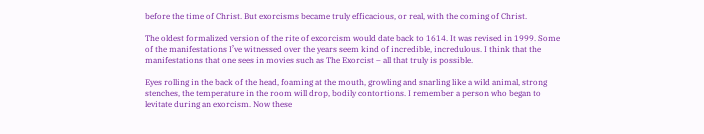before the time of Christ. But exorcisms became truly efficacious, or real, with the coming of Christ.

The oldest formalized version of the rite of excorcism would date back to 1614. It was revised in 1999. Some of the manifestations I’ve witnessed over the years seem kind of incredible, incredulous. I think that the manifestations that one sees in movies such as The Exorcist – all that truly is possible.

Eyes rolling in the back of the head, foaming at the mouth, growling and snarling like a wild animal, strong stenches, the temperature in the room will drop, bodily contortions. I remember a person who began to levitate during an exorcism. Now these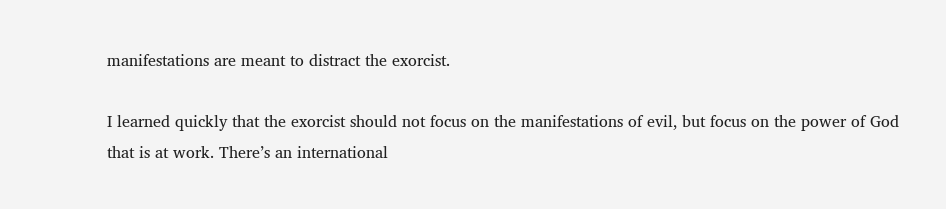manifestations are meant to distract the exorcist.

I learned quickly that the exorcist should not focus on the manifestations of evil, but focus on the power of God that is at work. There’s an international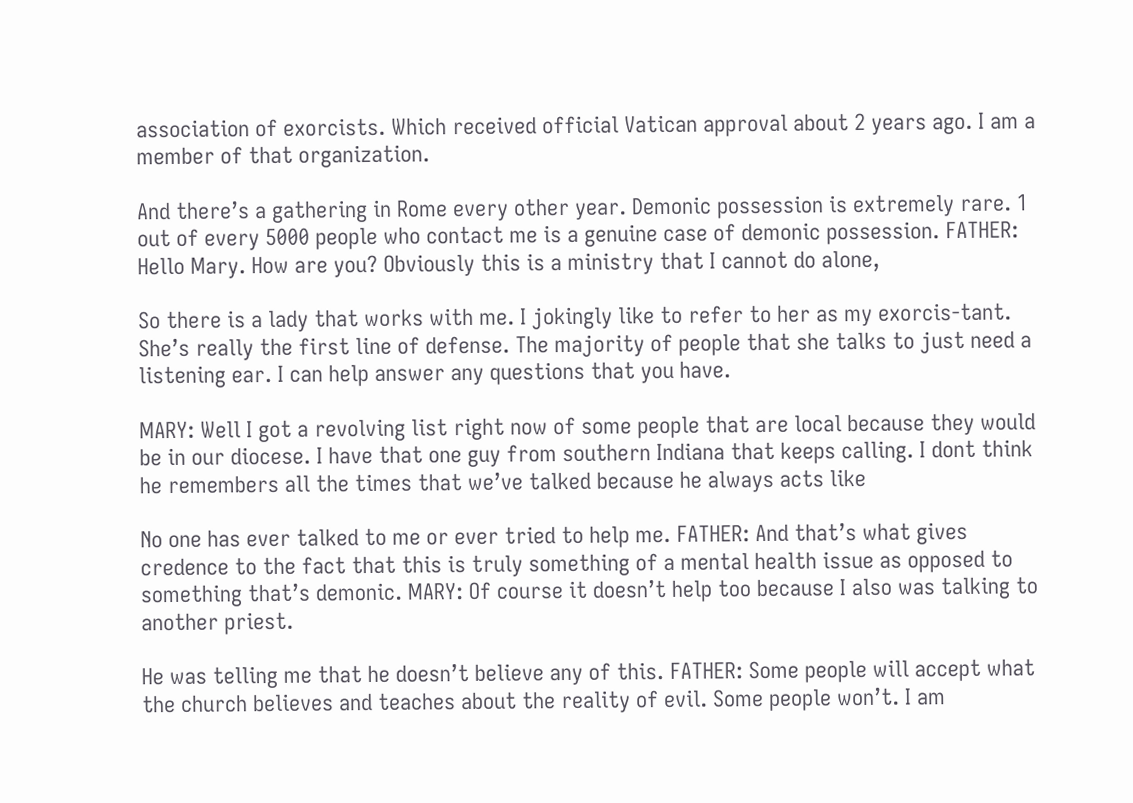association of exorcists. Which received official Vatican approval about 2 years ago. I am a member of that organization.

And there’s a gathering in Rome every other year. Demonic possession is extremely rare. 1 out of every 5000 people who contact me is a genuine case of demonic possession. FATHER: Hello Mary. How are you? Obviously this is a ministry that I cannot do alone,

So there is a lady that works with me. I jokingly like to refer to her as my exorcis-tant. She’s really the first line of defense. The majority of people that she talks to just need a listening ear. I can help answer any questions that you have.

MARY: Well I got a revolving list right now of some people that are local because they would be in our diocese. I have that one guy from southern Indiana that keeps calling. I dont think he remembers all the times that we’ve talked because he always acts like

No one has ever talked to me or ever tried to help me. FATHER: And that’s what gives credence to the fact that this is truly something of a mental health issue as opposed to something that’s demonic. MARY: Of course it doesn’t help too because I also was talking to another priest.

He was telling me that he doesn’t believe any of this. FATHER: Some people will accept what the church believes and teaches about the reality of evil. Some people won’t. I am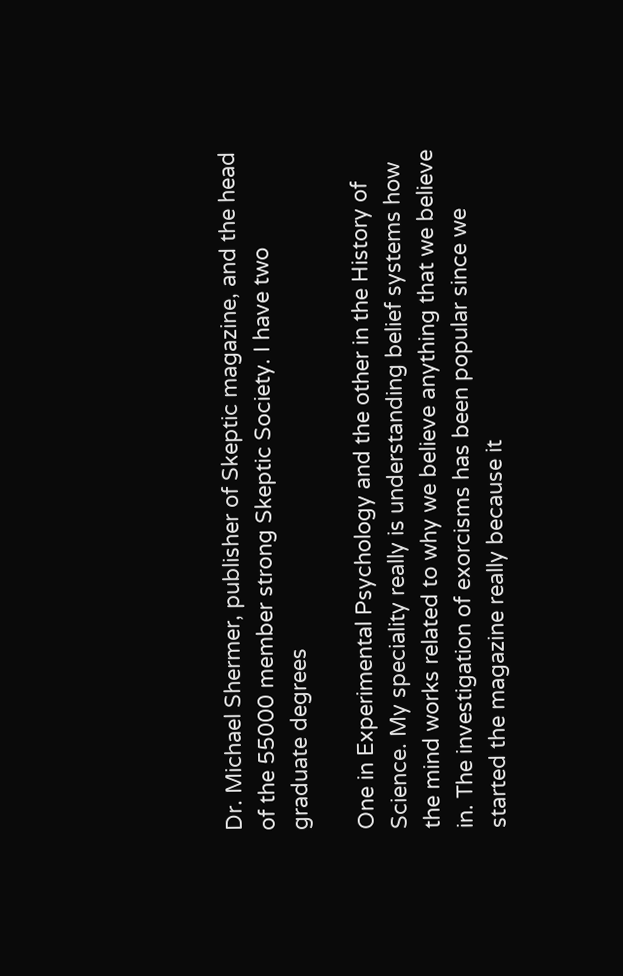Dr. Michael Shermer, publisher of Skeptic magazine, and the head of the 55000 member strong Skeptic Society. I have two graduate degrees

One in Experimental Psychology and the other in the History of Science. My speciality really is understanding belief systems how the mind works related to why we believe anything that we believe in. The investigation of exorcisms has been popular since we started the magazine really because it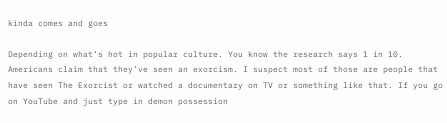kinda comes and goes

Depending on what’s hot in popular culture. You know the research says 1 in 10. Americans claim that they’ve seen an exorcism. I suspect most of those are people that have seen The Exorcist or watched a documentary on TV or something like that. If you go on YouTube and just type in demon possession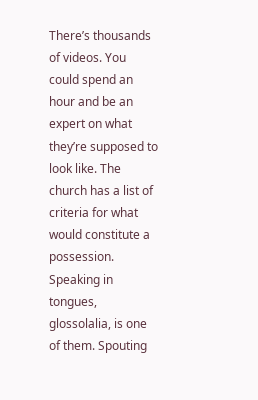There’s thousands of videos. You could spend an hour and be an expert on what they’re supposed to look like. The church has a list of criteria for what would constitute a possession. Speaking in tongues, glossolalia, is one of them. Spouting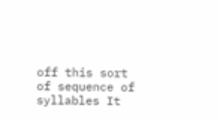off this sort of sequence of syllables It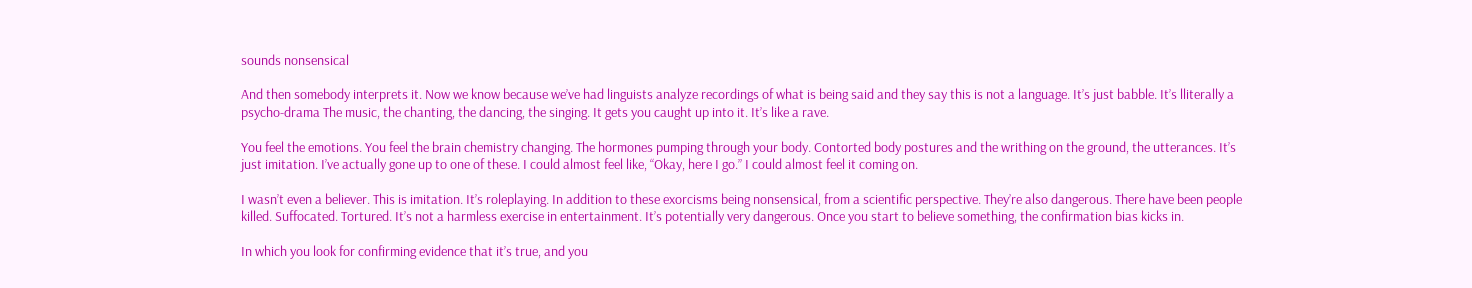sounds nonsensical

And then somebody interprets it. Now we know because we’ve had linguists analyze recordings of what is being said and they say this is not a language. It’s just babble. It’s lliterally a psycho-drama The music, the chanting, the dancing, the singing. It gets you caught up into it. It’s like a rave.

You feel the emotions. You feel the brain chemistry changing. The hormones pumping through your body. Contorted body postures and the writhing on the ground, the utterances. It’s just imitation. I’ve actually gone up to one of these. I could almost feel like, “Okay, here I go.” I could almost feel it coming on.

I wasn’t even a believer. This is imitation. It’s roleplaying. In addition to these exorcisms being nonsensical, from a scientific perspective. They’re also dangerous. There have been people killed. Suffocated. Tortured. It’s not a harmless exercise in entertainment. It’s potentially very dangerous. Once you start to believe something, the confirmation bias kicks in.

In which you look for confirming evidence that it’s true, and you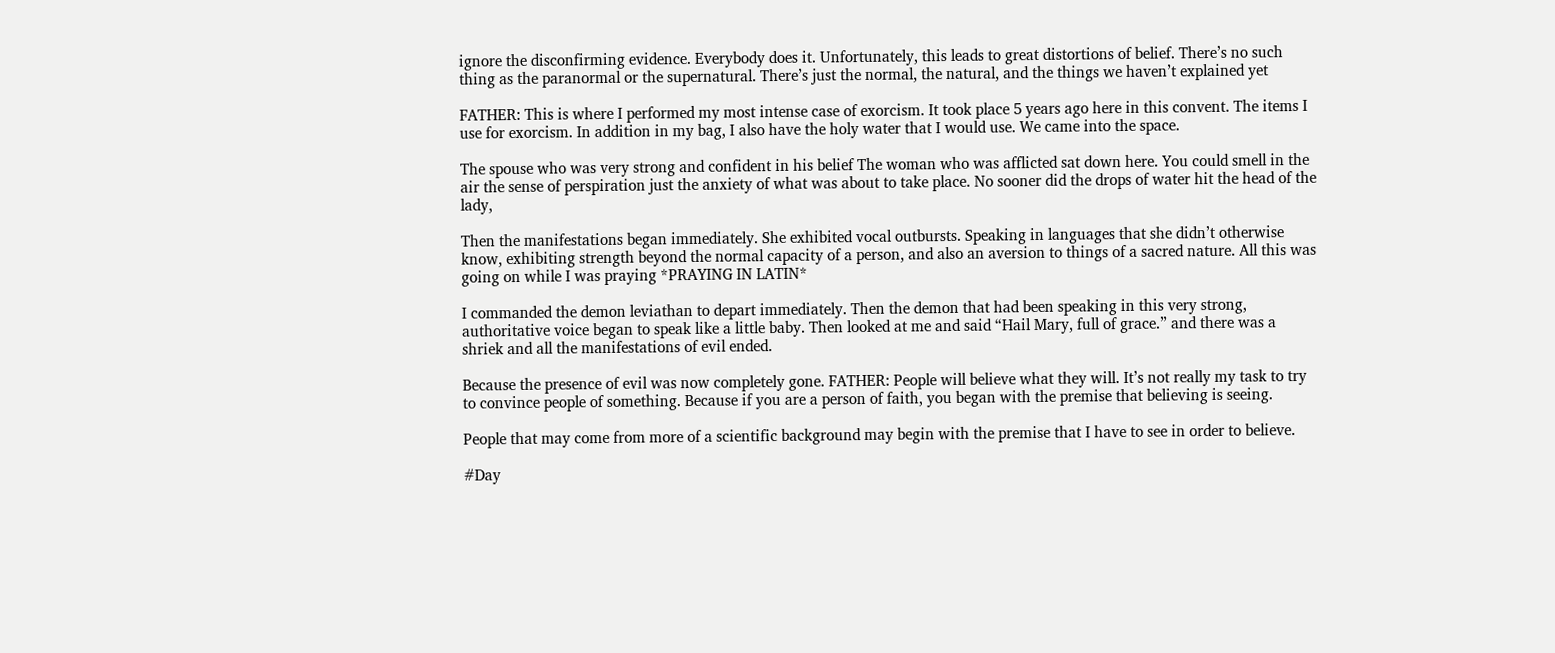ignore the disconfirming evidence. Everybody does it. Unfortunately, this leads to great distortions of belief. There’s no such thing as the paranormal or the supernatural. There’s just the normal, the natural, and the things we haven’t explained yet

FATHER: This is where I performed my most intense case of exorcism. It took place 5 years ago here in this convent. The items I use for exorcism. In addition in my bag, I also have the holy water that I would use. We came into the space.

The spouse who was very strong and confident in his belief The woman who was afflicted sat down here. You could smell in the air the sense of perspiration just the anxiety of what was about to take place. No sooner did the drops of water hit the head of the lady,

Then the manifestations began immediately. She exhibited vocal outbursts. Speaking in languages that she didn’t otherwise know, exhibiting strength beyond the normal capacity of a person, and also an aversion to things of a sacred nature. All this was going on while I was praying *PRAYING IN LATIN*

I commanded the demon leviathan to depart immediately. Then the demon that had been speaking in this very strong, authoritative voice began to speak like a little baby. Then looked at me and said “Hail Mary, full of grace.” and there was a shriek and all the manifestations of evil ended.

Because the presence of evil was now completely gone. FATHER: People will believe what they will. It’s not really my task to try to convince people of something. Because if you are a person of faith, you began with the premise that believing is seeing.

People that may come from more of a scientific background may begin with the premise that I have to see in order to believe.

#Day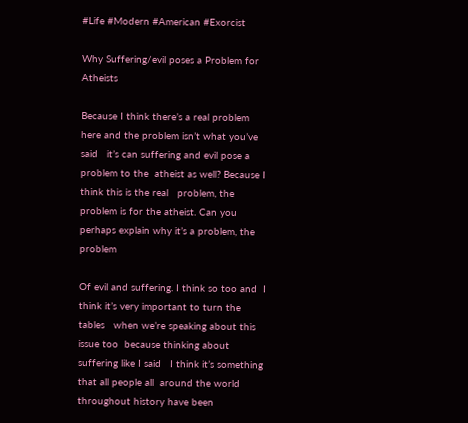#Life #Modern #American #Exorcist

Why Suffering/evil poses a Problem for Atheists

Because I think there’s a real problem  here and the problem isn’t what you’ve said   it’s can suffering and evil pose a problem to the  atheist as well? Because I think this is the real   problem, the problem is for the atheist. Can you  perhaps explain why it’s a problem, the problem

Of evil and suffering. I think so too and  I think it’s very important to turn the tables   when we’re speaking about this issue too  because thinking about suffering like I said   I think it’s something that all people all  around the world throughout history have been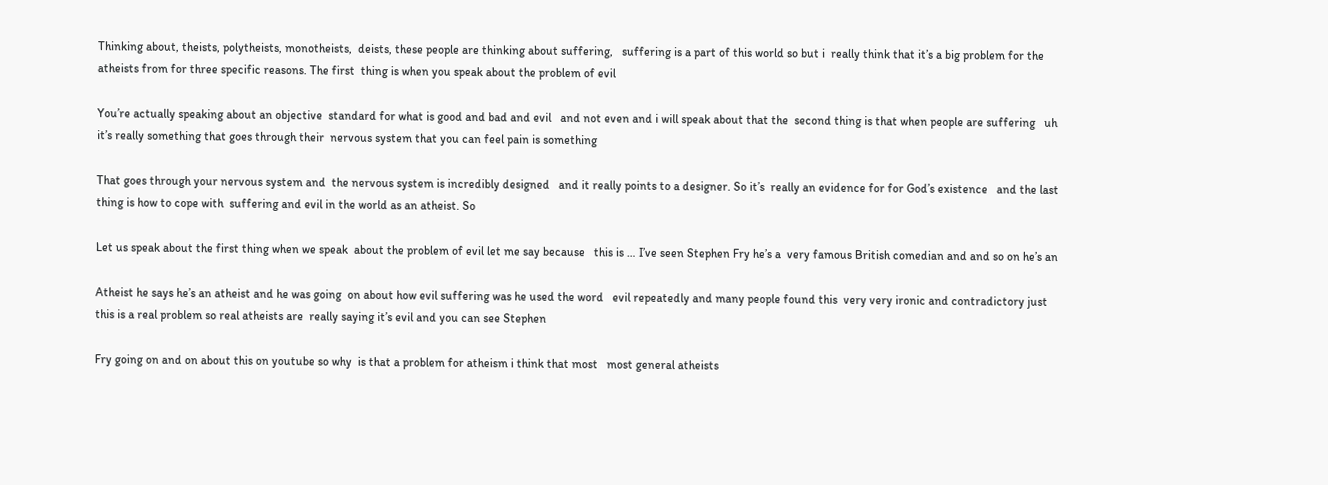Thinking about, theists, polytheists, monotheists,  deists, these people are thinking about suffering,   suffering is a part of this world so but i  really think that it’s a big problem for the   atheists from for three specific reasons. The first  thing is when you speak about the problem of evil

You’re actually speaking about an objective  standard for what is good and bad and evil   and not even and i will speak about that the  second thing is that when people are suffering   uh it’s really something that goes through their  nervous system that you can feel pain is something

That goes through your nervous system and  the nervous system is incredibly designed   and it really points to a designer. So it’s  really an evidence for for God’s existence   and the last thing is how to cope with  suffering and evil in the world as an atheist. So

Let us speak about the first thing when we speak  about the problem of evil let me say because   this is … I’ve seen Stephen Fry he’s a  very famous British comedian and and so on he’s an

Atheist he says he’s an atheist and he was going  on about how evil suffering was he used the word   evil repeatedly and many people found this  very very ironic and contradictory just   this is a real problem so real atheists are  really saying it’s evil and you can see Stephen

Fry going on and on about this on youtube so why  is that a problem for atheism i think that most   most general atheists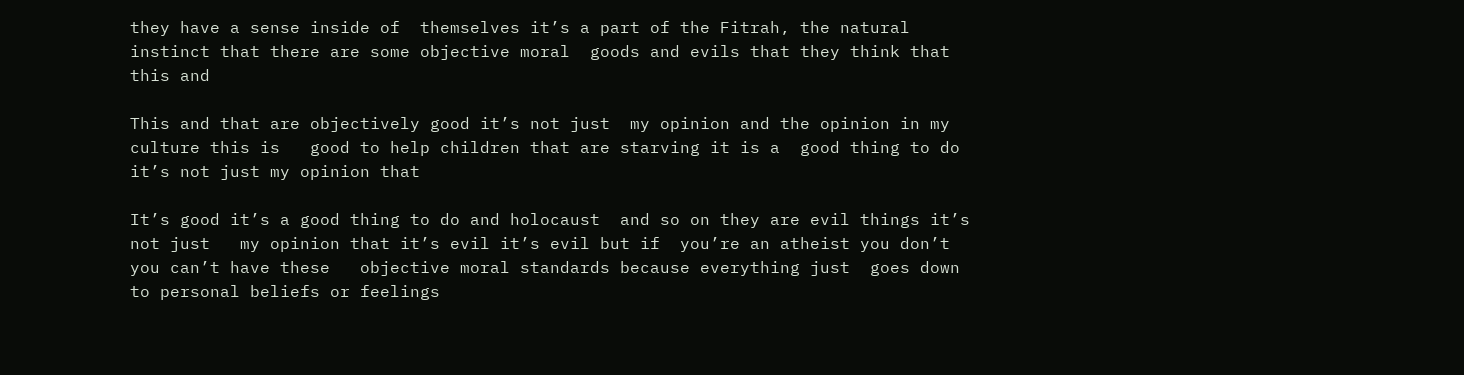they have a sense inside of  themselves it’s a part of the Fitrah, the natural   instinct that there are some objective moral  goods and evils that they think that this and

This and that are objectively good it’s not just  my opinion and the opinion in my culture this is   good to help children that are starving it is a  good thing to do it’s not just my opinion that

It’s good it’s a good thing to do and holocaust  and so on they are evil things it’s not just   my opinion that it’s evil it’s evil but if  you’re an atheist you don’t you can’t have these   objective moral standards because everything just  goes down to personal beliefs or feelings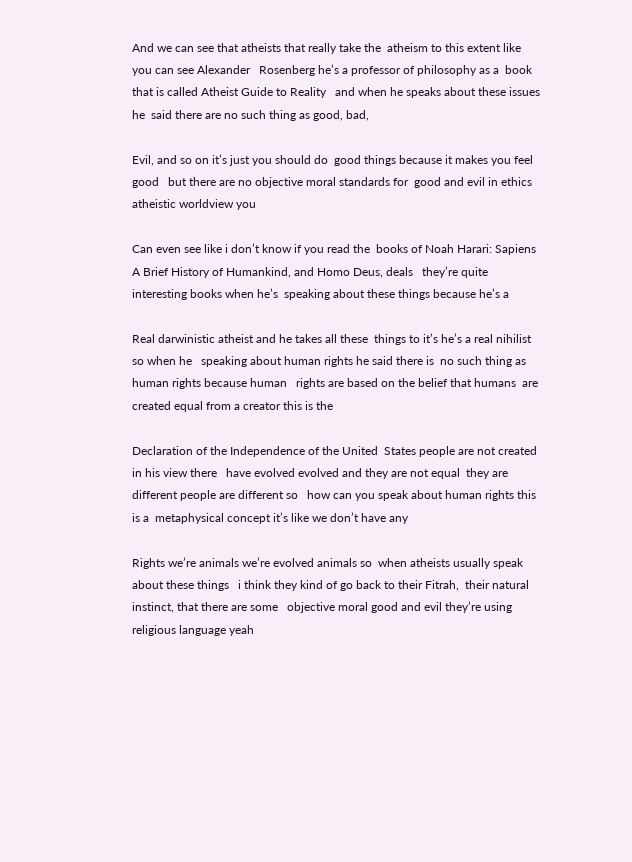And we can see that atheists that really take the  atheism to this extent like you can see Alexander   Rosenberg he’s a professor of philosophy as a  book that is called Atheist Guide to Reality   and when he speaks about these issues he  said there are no such thing as good, bad,

Evil, and so on it’s just you should do  good things because it makes you feel good   but there are no objective moral standards for  good and evil in ethics atheistic worldview you

Can even see like i don’t know if you read the  books of Noah Harari: Sapiens A Brief History of Humankind, and Homo Deus, deals   they’re quite interesting books when he’s  speaking about these things because he’s a

Real darwinistic atheist and he takes all these  things to it’s he’s a real nihilist so when he   speaking about human rights he said there is  no such thing as human rights because human   rights are based on the belief that humans  are created equal from a creator this is the

Declaration of the Independence of the United  States people are not created in his view there   have evolved evolved and they are not equal  they are different people are different so   how can you speak about human rights this is a  metaphysical concept it’s like we don’t have any

Rights we’re animals we’re evolved animals so  when atheists usually speak about these things   i think they kind of go back to their Fitrah,  their natural instinct, that there are some   objective moral good and evil they’re using  religious language yeah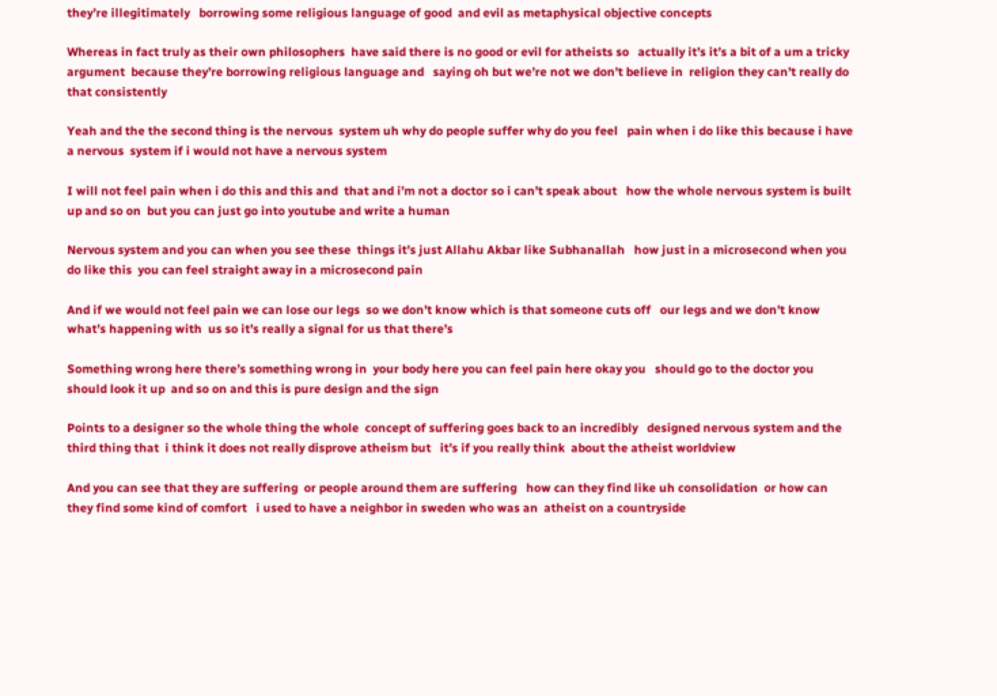they’re illegitimately   borrowing some religious language of good  and evil as metaphysical objective concepts

Whereas in fact truly as their own philosophers  have said there is no good or evil for atheists so   actually it’s it’s a bit of a um a tricky argument  because they’re borrowing religious language and   saying oh but we’re not we don’t believe in  religion they can’t really do that consistently

Yeah and the the second thing is the nervous  system uh why do people suffer why do you feel   pain when i do like this because i have a nervous  system if i would not have a nervous system

I will not feel pain when i do this and this and  that and i’m not a doctor so i can’t speak about   how the whole nervous system is built up and so on  but you can just go into youtube and write a human

Nervous system and you can when you see these  things it’s just Allahu Akbar like Subhanallah   how just in a microsecond when you do like this  you can feel straight away in a microsecond pain

And if we would not feel pain we can lose our legs  so we don’t know which is that someone cuts off   our legs and we don’t know what’s happening with  us so it’s really a signal for us that there’s

Something wrong here there’s something wrong in  your body here you can feel pain here okay you   should go to the doctor you should look it up  and so on and this is pure design and the sign

Points to a designer so the whole thing the whole  concept of suffering goes back to an incredibly   designed nervous system and the third thing that  i think it does not really disprove atheism but   it’s if you really think  about the atheist worldview

And you can see that they are suffering  or people around them are suffering   how can they find like uh consolidation  or how can they find some kind of comfort   i used to have a neighbor in sweden who was an  atheist on a countryside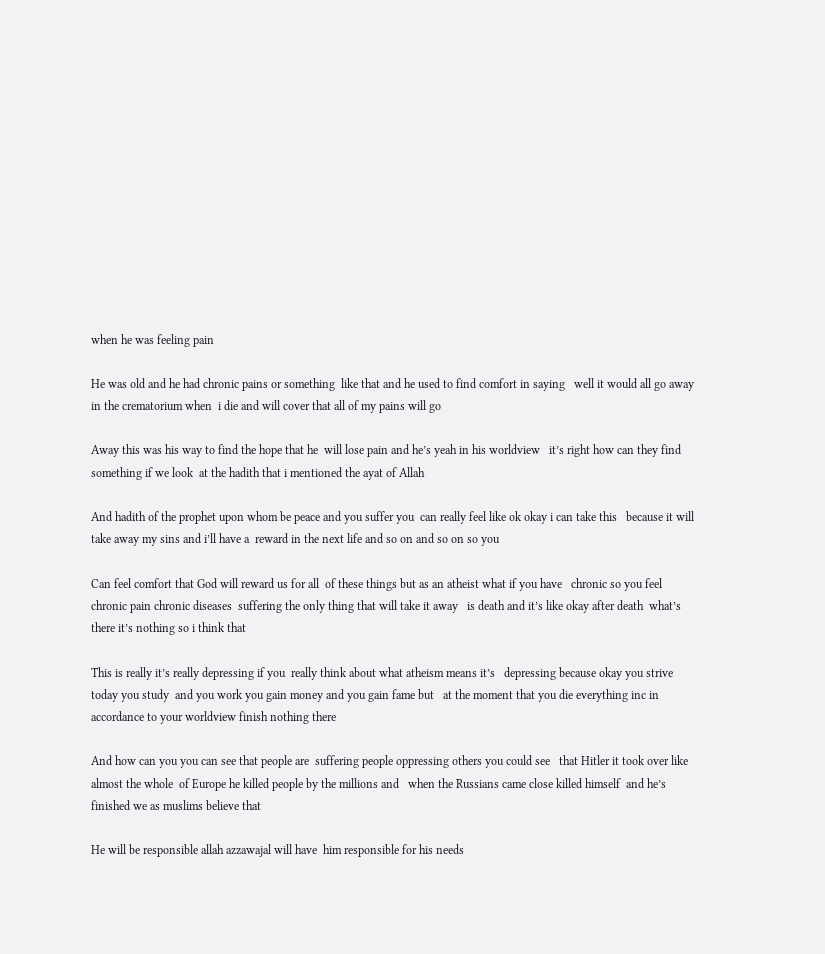when he was feeling pain

He was old and he had chronic pains or something  like that and he used to find comfort in saying   well it would all go away in the crematorium when  i die and will cover that all of my pains will go

Away this was his way to find the hope that he  will lose pain and he’s yeah in his worldview   it’s right how can they find something if we look  at the hadith that i mentioned the ayat of Allah

And hadith of the prophet upon whom be peace and you suffer you  can really feel like ok okay i can take this   because it will take away my sins and i’ll have a  reward in the next life and so on and so on so you

Can feel comfort that God will reward us for all  of these things but as an atheist what if you have   chronic so you feel chronic pain chronic diseases  suffering the only thing that will take it away   is death and it’s like okay after death  what’s there it’s nothing so i think that

This is really it’s really depressing if you  really think about what atheism means it’s   depressing because okay you strive today you study  and you work you gain money and you gain fame but   at the moment that you die everything inc in  accordance to your worldview finish nothing there

And how can you you can see that people are  suffering people oppressing others you could see   that Hitler it took over like almost the whole  of Europe he killed people by the millions and   when the Russians came close killed himself  and he’s finished we as muslims believe that

He will be responsible allah azzawajal will have  him responsible for his needs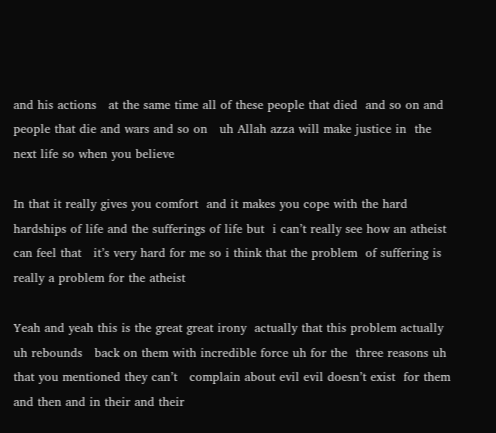and his actions   at the same time all of these people that died  and so on and people that die and wars and so on   uh Allah azza will make justice in  the next life so when you believe

In that it really gives you comfort  and it makes you cope with the hard   hardships of life and the sufferings of life but  i can’t really see how an atheist can feel that   it’s very hard for me so i think that the problem  of suffering is really a problem for the atheist

Yeah and yeah this is the great great irony  actually that this problem actually uh rebounds   back on them with incredible force uh for the  three reasons uh that you mentioned they can’t   complain about evil evil doesn’t exist  for them and then and in their and their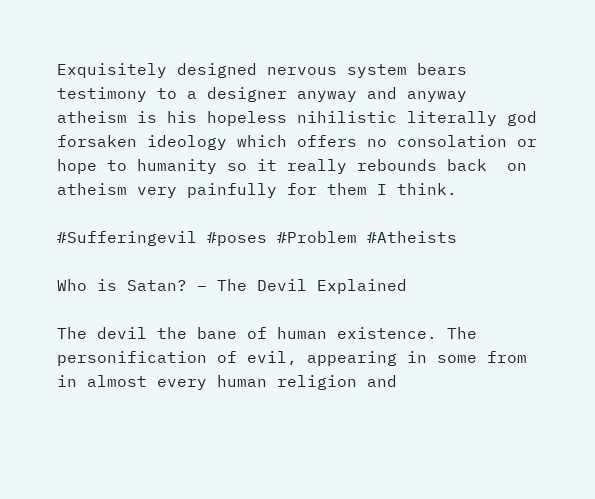Exquisitely designed nervous system bears  testimony to a designer anyway and anyway   atheism is his hopeless nihilistic literally god  forsaken ideology which offers no consolation or   hope to humanity so it really rebounds back  on atheism very painfully for them I think.

#Sufferingevil #poses #Problem #Atheists

Who is Satan? – The Devil Explained

The devil the bane of human existence. The personification of evil, appearing in some from in almost every human religion and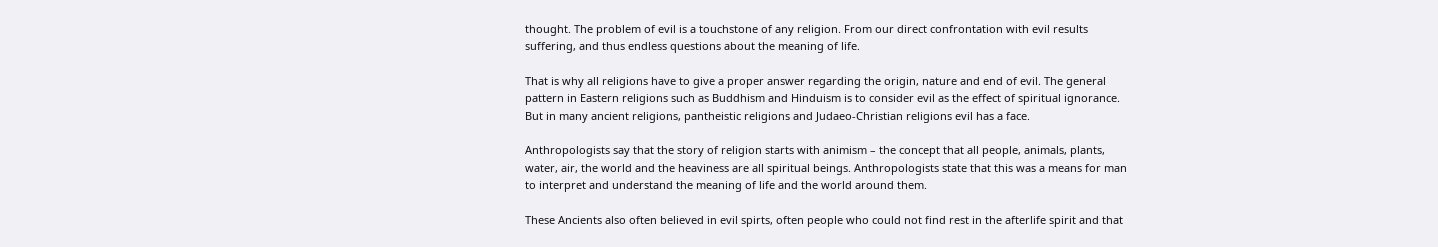thought. The problem of evil is a touchstone of any religion. From our direct confrontation with evil results suffering, and thus endless questions about the meaning of life.

That is why all religions have to give a proper answer regarding the origin, nature and end of evil. The general pattern in Eastern religions such as Buddhism and Hinduism is to consider evil as the effect of spiritual ignorance. But in many ancient religions, pantheistic religions and Judaeo-Christian religions evil has a face.

Anthropologists say that the story of religion starts with animism – the concept that all people, animals, plants, water, air, the world and the heaviness are all spiritual beings. Anthropologists state that this was a means for man to interpret and understand the meaning of life and the world around them.

These Ancients also often believed in evil spirts, often people who could not find rest in the afterlife spirit and that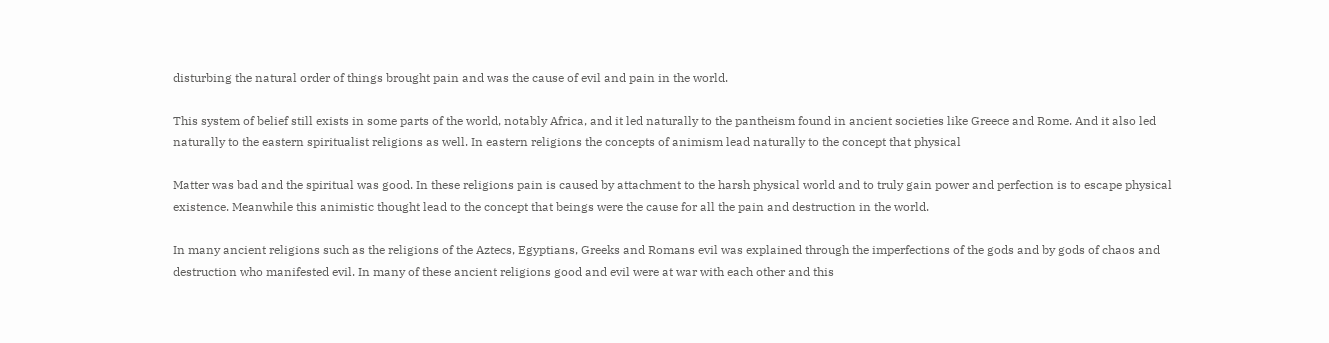disturbing the natural order of things brought pain and was the cause of evil and pain in the world.

This system of belief still exists in some parts of the world, notably Africa, and it led naturally to the pantheism found in ancient societies like Greece and Rome. And it also led naturally to the eastern spiritualist religions as well. In eastern religions the concepts of animism lead naturally to the concept that physical

Matter was bad and the spiritual was good. In these religions pain is caused by attachment to the harsh physical world and to truly gain power and perfection is to escape physical existence. Meanwhile this animistic thought lead to the concept that beings were the cause for all the pain and destruction in the world.

In many ancient religions such as the religions of the Aztecs, Egyptians, Greeks and Romans evil was explained through the imperfections of the gods and by gods of chaos and destruction who manifested evil. In many of these ancient religions good and evil were at war with each other and this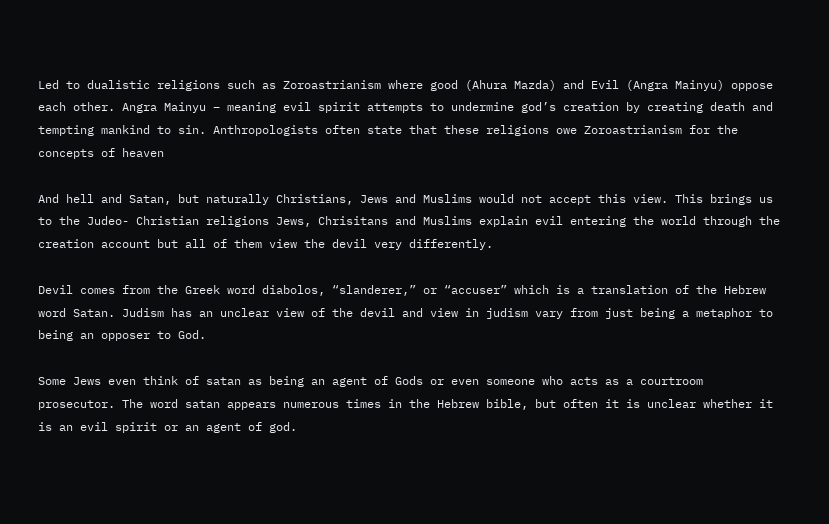Led to dualistic religions such as Zoroastrianism where good (Ahura Mazda) and Evil (Angra Mainyu) oppose each other. Angra Mainyu – meaning evil spirit attempts to undermine god’s creation by creating death and tempting mankind to sin. Anthropologists often state that these religions owe Zoroastrianism for the concepts of heaven

And hell and Satan, but naturally Christians, Jews and Muslims would not accept this view. This brings us to the Judeo- Christian religions Jews, Chrisitans and Muslims explain evil entering the world through the creation account but all of them view the devil very differently.

Devil comes from the Greek word diabolos, “slanderer,” or “accuser” which is a translation of the Hebrew word Satan. Judism has an unclear view of the devil and view in judism vary from just being a metaphor to being an opposer to God.

Some Jews even think of satan as being an agent of Gods or even someone who acts as a courtroom prosecutor. The word satan appears numerous times in the Hebrew bible, but often it is unclear whether it is an evil spirit or an agent of god.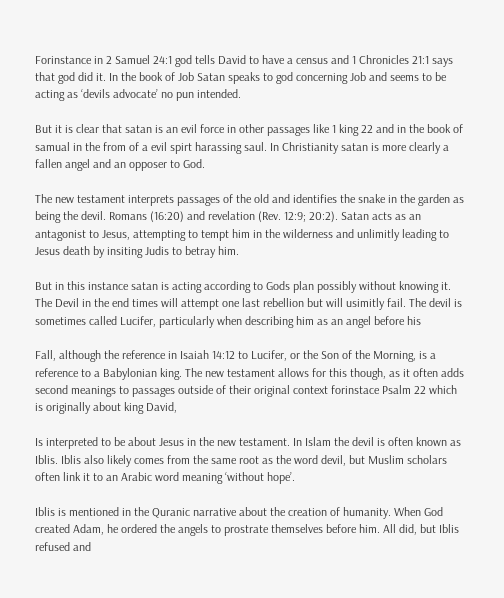Forinstance in 2 Samuel 24:1 god tells David to have a census and 1 Chronicles 21:1 says that god did it. In the book of Job Satan speaks to god concerning Job and seems to be acting as ‘devils advocate’ no pun intended.

But it is clear that satan is an evil force in other passages like 1 king 22 and in the book of samual in the from of a evil spirt harassing saul. In Christianity satan is more clearly a fallen angel and an opposer to God.

The new testament interprets passages of the old and identifies the snake in the garden as being the devil. Romans (16:20) and revelation (Rev. 12:9; 20:2). Satan acts as an antagonist to Jesus, attempting to tempt him in the wilderness and unlimitly leading to Jesus death by insiting Judis to betray him.

But in this instance satan is acting according to Gods plan possibly without knowing it. The Devil in the end times will attempt one last rebellion but will usimitly fail. The devil is sometimes called Lucifer, particularly when describing him as an angel before his

Fall, although the reference in Isaiah 14:12 to Lucifer, or the Son of the Morning, is a reference to a Babylonian king. The new testament allows for this though, as it often adds second meanings to passages outside of their original context forinstace Psalm 22 which is originally about king David,

Is interpreted to be about Jesus in the new testament. In Islam the devil is often known as Iblis. Iblis also likely comes from the same root as the word devil, but Muslim scholars often link it to an Arabic word meaning ‘without hope’.

Iblis is mentioned in the Quranic narrative about the creation of humanity. When God created Adam, he ordered the angels to prostrate themselves before him. All did, but Iblis refused and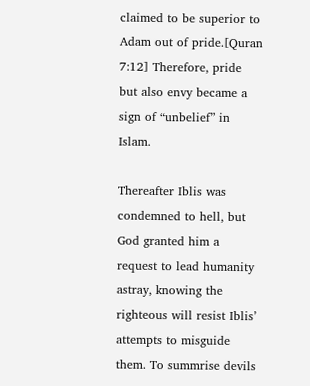claimed to be superior to Adam out of pride.[Quran 7:12] Therefore, pride but also envy became a sign of “unbelief” in Islam.

Thereafter Iblis was condemned to hell, but God granted him a request to lead humanity astray, knowing the righteous will resist Iblis’ attempts to misguide them. To summrise devils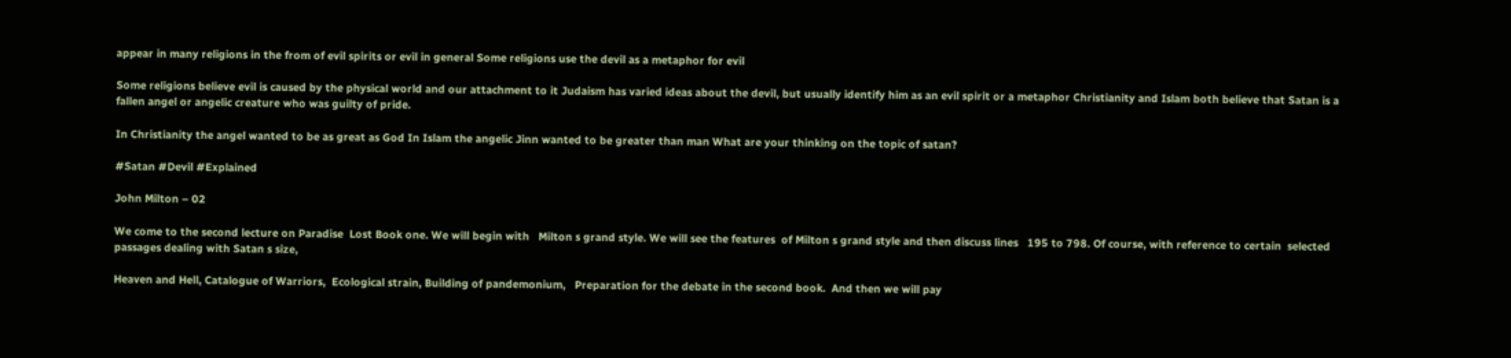appear in many religions in the from of evil spirits or evil in general Some religions use the devil as a metaphor for evil

Some religions believe evil is caused by the physical world and our attachment to it Judaism has varied ideas about the devil, but usually identify him as an evil spirit or a metaphor Christianity and Islam both believe that Satan is a fallen angel or angelic creature who was guilty of pride.

In Christianity the angel wanted to be as great as God In Islam the angelic Jinn wanted to be greater than man What are your thinking on the topic of satan?

#Satan #Devil #Explained

John Milton – 02

We come to the second lecture on Paradise  Lost Book one. We will begin with   Milton s grand style. We will see the features  of Milton s grand style and then discuss lines   195 to 798. Of course, with reference to certain  selected passages dealing with Satan s size,

Heaven and Hell, Catalogue of Warriors,  Ecological strain, Building of pandemonium,   Preparation for the debate in the second book.  And then we will pay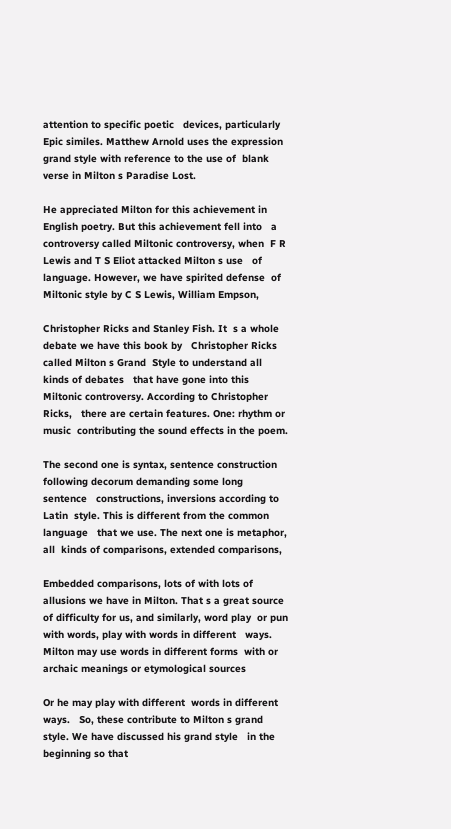attention to specific poetic   devices, particularly Epic similes. Matthew Arnold uses the expression   grand style with reference to the use of  blank verse in Milton s Paradise Lost.

He appreciated Milton for this achievement in  English poetry. But this achievement fell into   a controversy called Miltonic controversy, when  F R Lewis and T S Eliot attacked Milton s use   of language. However, we have spirited defense  of Miltonic style by C S Lewis, William Empson,

Christopher Ricks and Stanley Fish. It  s a whole debate we have this book by   Christopher Ricks called Milton s Grand  Style to understand all kinds of debates   that have gone into this Miltonic controversy. According to Christopher Ricks,   there are certain features. One: rhythm or music  contributing the sound effects in the poem.

The second one is syntax, sentence construction  following decorum demanding some long sentence   constructions, inversions according to Latin  style. This is different from the common language   that we use. The next one is metaphor, all  kinds of comparisons, extended comparisons,

Embedded comparisons, lots of with lots of  allusions we have in Milton. That s a great source   of difficulty for us, and similarly, word play  or pun with words, play with words in different   ways. Milton may use words in different forms  with or archaic meanings or etymological sources

Or he may play with different  words in different ways.   So, these contribute to Milton s grand  style. We have discussed his grand style   in the beginning so that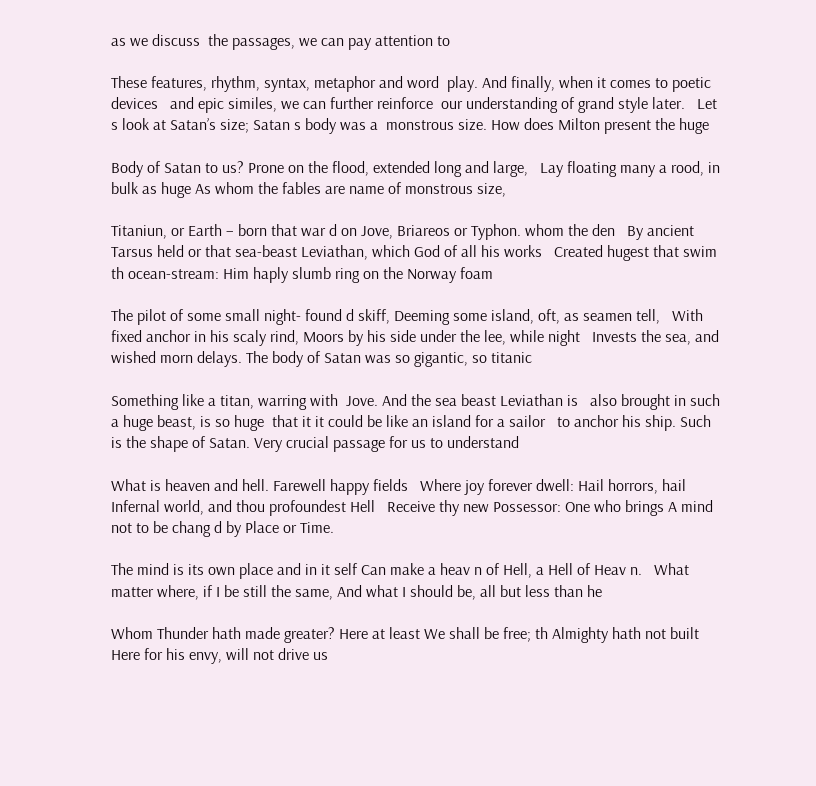as we discuss  the passages, we can pay attention to

These features, rhythm, syntax, metaphor and word  play. And finally, when it comes to poetic devices   and epic similes, we can further reinforce  our understanding of grand style later.   Let s look at Satan’s size; Satan s body was a  monstrous size. How does Milton present the huge

Body of Satan to us? Prone on the flood, extended long and large,   Lay floating many a rood, in bulk as huge As whom the fables are name of monstrous size,

Titaniun, or Earth – born that war d on Jove, Briareos or Typhon. whom the den   By ancient Tarsus held or that sea-beast Leviathan, which God of all his works   Created hugest that swim th ocean-stream: Him haply slumb ring on the Norway foam

The pilot of some small night- found d skiff, Deeming some island, oft, as seamen tell,   With fixed anchor in his scaly rind, Moors by his side under the lee, while night   Invests the sea, and wished morn delays. The body of Satan was so gigantic, so titanic

Something like a titan, warring with  Jove. And the sea beast Leviathan is   also brought in such a huge beast, is so huge  that it it could be like an island for a sailor   to anchor his ship. Such is the shape of Satan. Very crucial passage for us to understand

What is heaven and hell. Farewell happy fields   Where joy forever dwell: Hail horrors, hail Infernal world, and thou profoundest Hell   Receive thy new Possessor: One who brings A mind not to be chang d by Place or Time.

The mind is its own place and in it self Can make a heav n of Hell, a Hell of Heav n.   What matter where, if I be still the same, And what I should be, all but less than he

Whom Thunder hath made greater? Here at least We shall be free; th Almighty hath not built   Here for his envy, will not drive us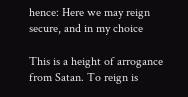hence: Here we may reign secure, and in my choice

This is a height of arrogance from Satan. To reign is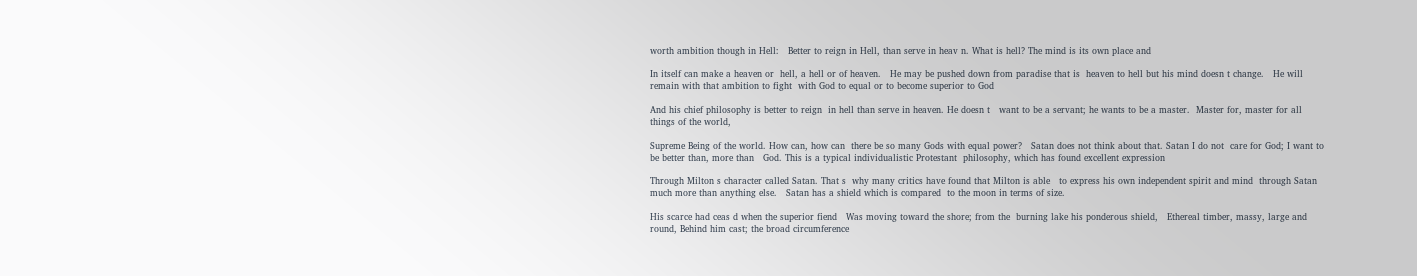worth ambition though in Hell:   Better to reign in Hell, than serve in heav n. What is hell? The mind is its own place and

In itself can make a heaven or  hell, a hell or of heaven.   He may be pushed down from paradise that is  heaven to hell but his mind doesn t change.   He will remain with that ambition to fight  with God to equal or to become superior to God

And his chief philosophy is better to reign  in hell than serve in heaven. He doesn t   want to be a servant; he wants to be a master.  Master for, master for all things of the world,

Supreme Being of the world. How can, how can  there be so many Gods with equal power?   Satan does not think about that. Satan I do not  care for God; I want to be better than, more than   God. This is a typical individualistic Protestant  philosophy, which has found excellent expression

Through Milton s character called Satan. That s  why many critics have found that Milton is able   to express his own independent spirit and mind  through Satan much more than anything else.   Satan has a shield which is compared  to the moon in terms of size.

His scarce had ceas d when the superior fiend   Was moving toward the shore; from the  burning lake his ponderous shield,   Ethereal timber, massy, large and round, Behind him cast; the broad circumference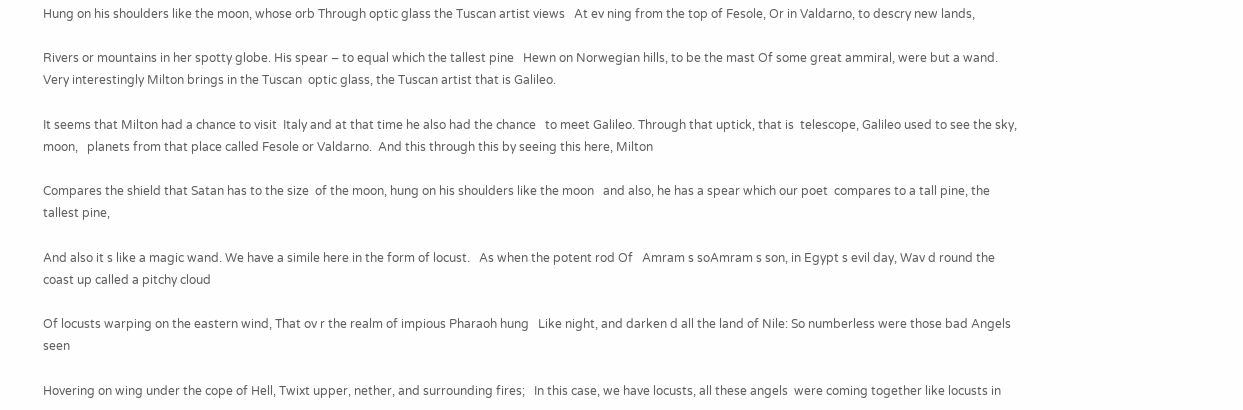Hung on his shoulders like the moon, whose orb Through optic glass the Tuscan artist views   At ev ning from the top of Fesole, Or in Valdarno, to descry new lands,

Rivers or mountains in her spotty globe. His spear – to equal which the tallest pine   Hewn on Norwegian hills, to be the mast Of some great ammiral, were but a wand.   Very interestingly Milton brings in the Tuscan  optic glass, the Tuscan artist that is Galileo.

It seems that Milton had a chance to visit  Italy and at that time he also had the chance   to meet Galileo. Through that uptick, that is  telescope, Galileo used to see the sky, moon,   planets from that place called Fesole or Valdarno.  And this through this by seeing this here, Milton

Compares the shield that Satan has to the size  of the moon, hung on his shoulders like the moon   and also, he has a spear which our poet  compares to a tall pine, the tallest pine,

And also it s like a magic wand. We have a simile here in the form of locust.   As when the potent rod Of   Amram s soAmram s son, in Egypt s evil day, Wav d round the coast up called a pitchy cloud

Of locusts warping on the eastern wind, That ov r the realm of impious Pharaoh hung   Like night, and darken d all the land of Nile: So numberless were those bad Angels seen

Hovering on wing under the cope of Hell, Twixt upper, nether, and surrounding fires;   In this case, we have locusts, all these angels  were coming together like locusts in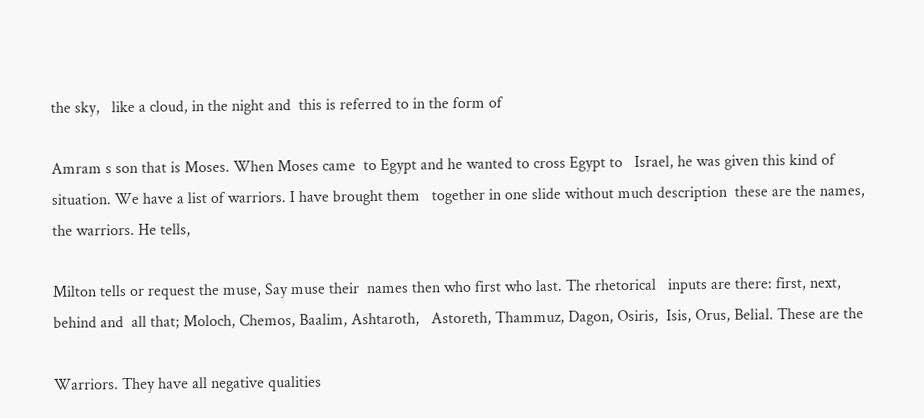the sky,   like a cloud, in the night and  this is referred to in the form of

Amram s son that is Moses. When Moses came  to Egypt and he wanted to cross Egypt to   Israel, he was given this kind of situation. We have a list of warriors. I have brought them   together in one slide without much description  these are the names, the warriors. He tells,

Milton tells or request the muse, Say muse their  names then who first who last. The rhetorical   inputs are there: first, next, behind and  all that; Moloch, Chemos, Baalim, Ashtaroth,   Astoreth, Thammuz, Dagon, Osiris,  Isis, Orus, Belial. These are the

Warriors. They have all negative qualities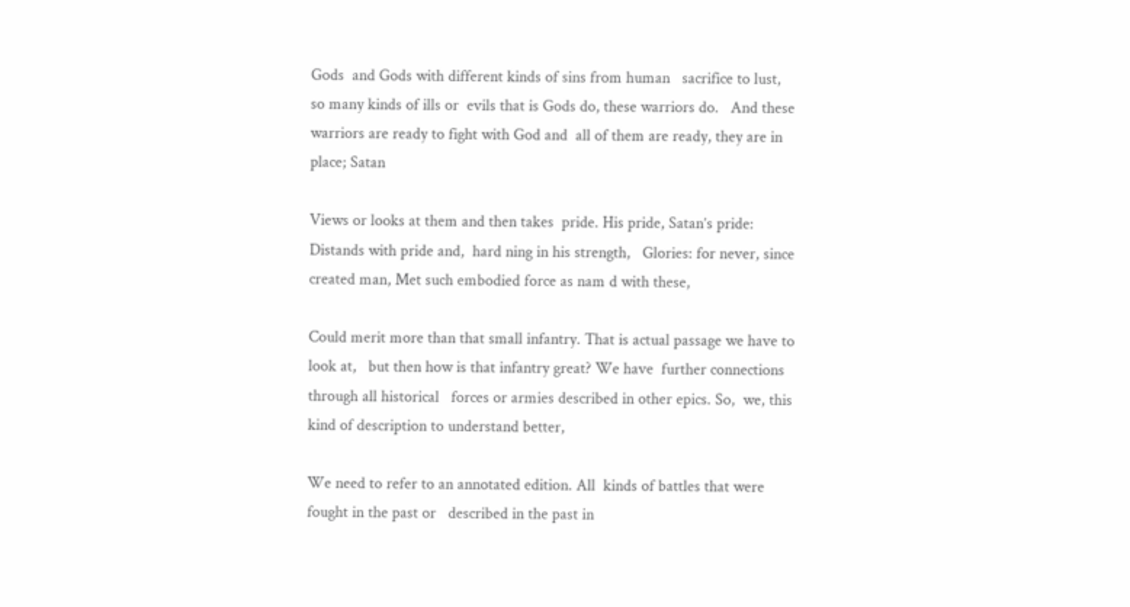Gods  and Gods with different kinds of sins from human   sacrifice to lust, so many kinds of ills or  evils that is Gods do, these warriors do.   And these warriors are ready to fight with God and  all of them are ready, they are in place; Satan

Views or looks at them and then takes  pride. His pride, Satan’s pride:   Distands with pride and,  hard ning in his strength,   Glories: for never, since created man, Met such embodied force as nam d with these,

Could merit more than that small infantry. That is actual passage we have to look at,   but then how is that infantry great? We have  further connections through all historical   forces or armies described in other epics. So,  we, this kind of description to understand better,

We need to refer to an annotated edition. All  kinds of battles that were fought in the past or   described in the past in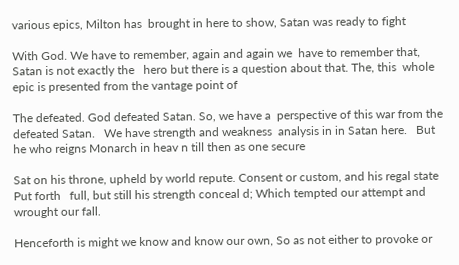various epics, Milton has  brought in here to show, Satan was ready to fight

With God. We have to remember, again and again we  have to remember that, Satan is not exactly the   hero but there is a question about that. The, this  whole epic is presented from the vantage point of

The defeated. God defeated Satan. So, we have a  perspective of this war from the defeated Satan.   We have strength and weakness  analysis in in Satan here.   But he who reigns Monarch in heav n till then as one secure

Sat on his throne, upheld by world repute. Consent or custom, and his regal state   Put forth   full, but still his strength conceal d; Which tempted our attempt and wrought our fall.

Henceforth is might we know and know our own, So as not either to provoke or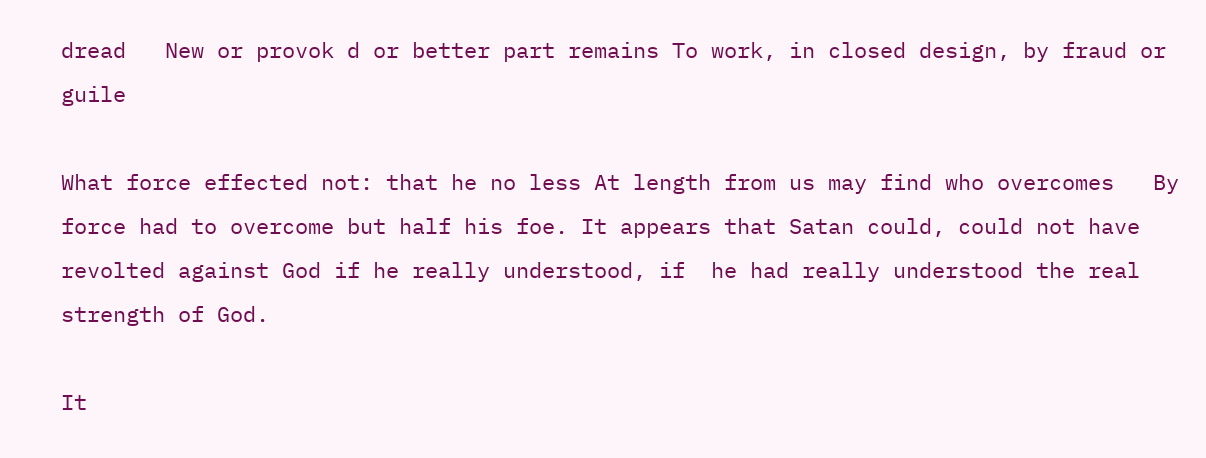dread   New or provok d or better part remains To work, in closed design, by fraud or guile

What force effected not: that he no less At length from us may find who overcomes   By force had to overcome but half his foe. It appears that Satan could, could not have   revolted against God if he really understood, if  he had really understood the real strength of God.

It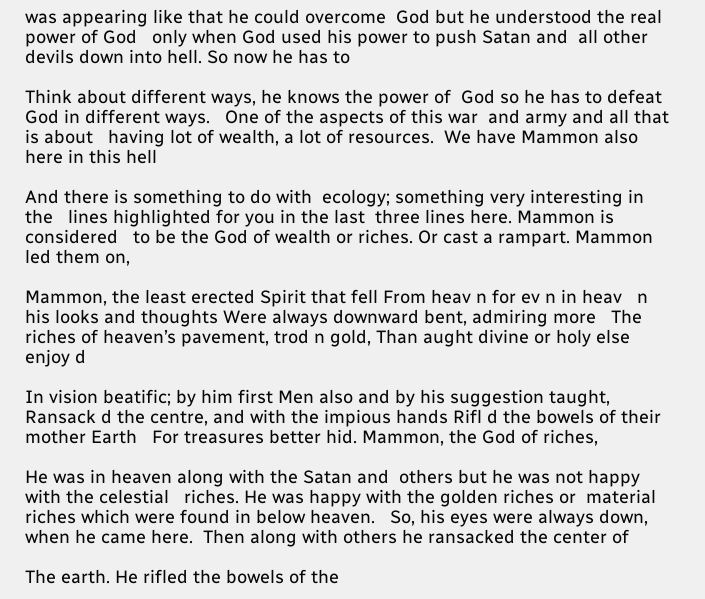was appearing like that he could overcome  God but he understood the real power of God   only when God used his power to push Satan and  all other devils down into hell. So now he has to

Think about different ways, he knows the power of  God so he has to defeat God in different ways.   One of the aspects of this war  and army and all that is about   having lot of wealth, a lot of resources.  We have Mammon also here in this hell

And there is something to do with  ecology; something very interesting in the   lines highlighted for you in the last  three lines here. Mammon is considered   to be the God of wealth or riches. Or cast a rampart. Mammon led them on,

Mammon, the least erected Spirit that fell From heav n for ev n in heav   n his looks and thoughts Were always downward bent, admiring more   The riches of heaven’s pavement, trod n gold, Than aught divine or holy else enjoy d

In vision beatific; by him first Men also and by his suggestion taught,   Ransack d the centre, and with the impious hands Rifl d the bowels of their mother Earth   For treasures better hid. Mammon, the God of riches,

He was in heaven along with the Satan and  others but he was not happy with the celestial   riches. He was happy with the golden riches or  material riches which were found in below heaven.   So, his eyes were always down, when he came here.  Then along with others he ransacked the center of

The earth. He rifled the bowels of the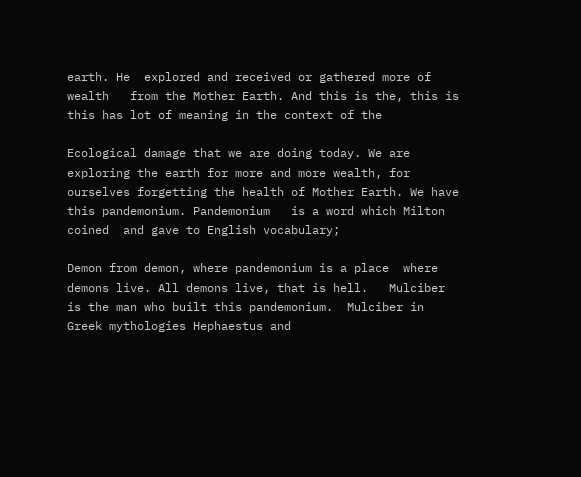earth. He  explored and received or gathered more of wealth   from the Mother Earth. And this is the, this is  this has lot of meaning in the context of the

Ecological damage that we are doing today. We are  exploring the earth for more and more wealth, for   ourselves forgetting the health of Mother Earth. We have this pandemonium. Pandemonium   is a word which Milton coined  and gave to English vocabulary;

Demon from demon, where pandemonium is a place  where demons live. All demons live, that is hell.   Mulciber is the man who built this pandemonium.  Mulciber in Greek mythologies Hephaestus and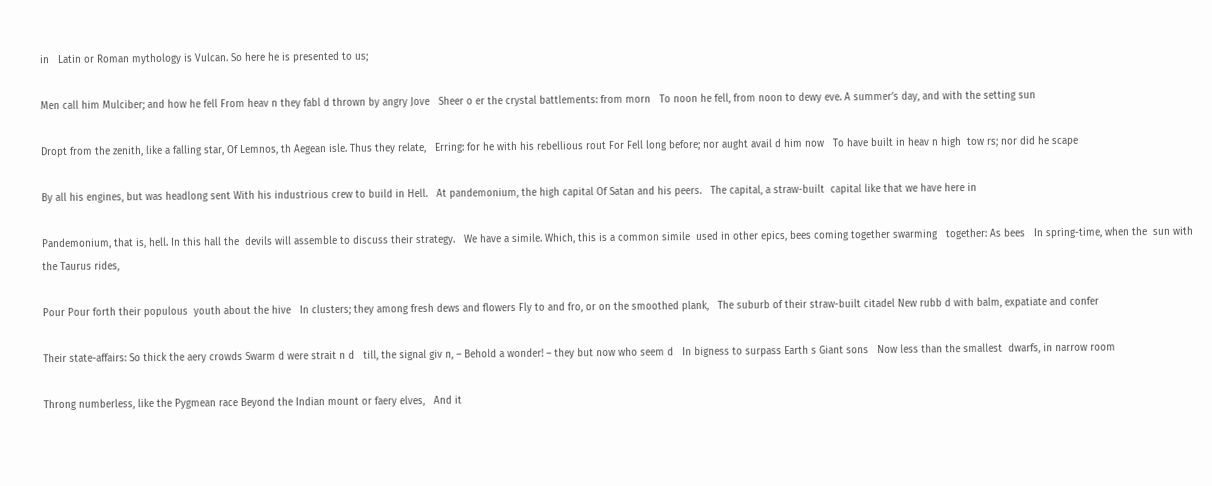in   Latin or Roman mythology is Vulcan. So here he is presented to us;

Men call him Mulciber; and how he fell From heav n they fabl d thrown by angry Jove   Sheer o er the crystal battlements: from morn   To noon he fell, from noon to dewy eve. A summer’s day, and with the setting sun

Dropt from the zenith, like a falling star, Of Lemnos, th Aegean isle. Thus they relate,   Erring: for he with his rebellious rout For Fell long before; nor aught avail d him now   To have built in heav n high  tow rs; nor did he scape

By all his engines, but was headlong sent With his industrious crew to build in Hell.   At pandemonium, the high capital Of Satan and his peers.   The capital, a straw-built  capital like that we have here in

Pandemonium, that is, hell. In this hall the  devils will assemble to discuss their strategy.   We have a simile. Which, this is a common simile  used in other epics, bees coming together swarming   together: As bees   In spring-time, when the  sun with the Taurus rides,

Pour Pour forth their populous  youth about the hive   In clusters; they among fresh dews and flowers Fly to and fro, or on the smoothed plank,   The suburb of their straw-built citadel New rubb d with balm, expatiate and confer

Their state-affairs: So thick the aery crowds Swarm d were strait n d   till, the signal giv n, – Behold a wonder! – they but now who seem d   In bigness to surpass Earth s Giant sons   Now less than the smallest  dwarfs, in narrow room

Throng numberless, like the Pygmean race Beyond the Indian mount or faery elves,   And it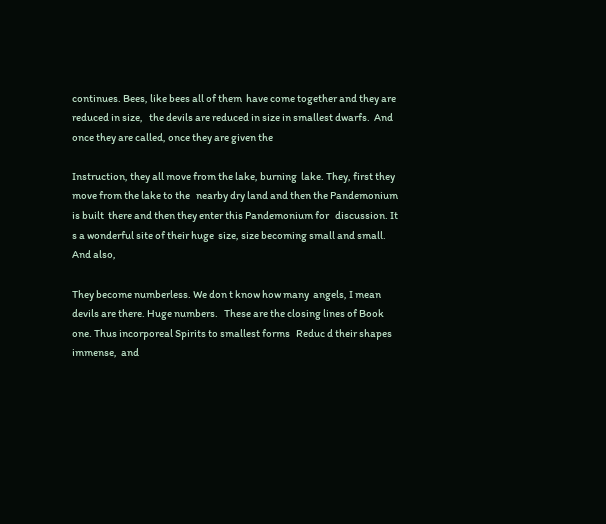continues. Bees, like bees all of them  have come together and they are reduced in size,   the devils are reduced in size in smallest dwarfs.  And once they are called, once they are given the

Instruction, they all move from the lake, burning  lake. They, first they move from the lake to the   nearby dry land and then the Pandemonium is built  there and then they enter this Pandemonium for   discussion. It s a wonderful site of their huge  size, size becoming small and small. And also,

They become numberless. We don t know how many  angels, I mean devils are there. Huge numbers.   These are the closing lines of Book one. Thus incorporeal Spirits to smallest forms   Reduc d their shapes immense,  and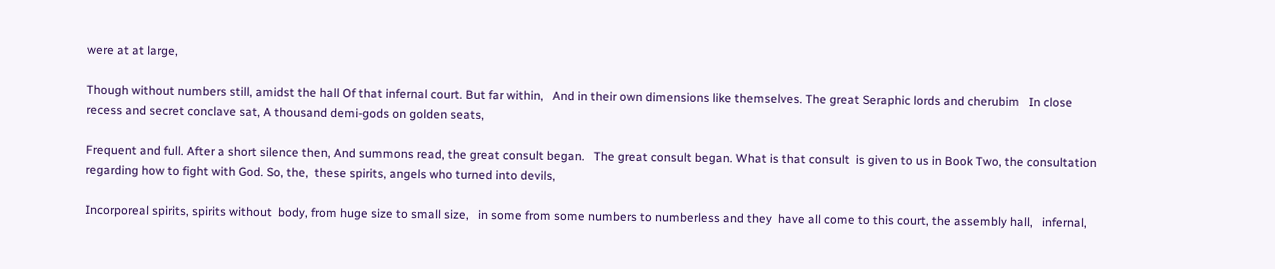were at at large,

Though without numbers still, amidst the hall Of that infernal court. But far within,   And in their own dimensions like themselves. The great Seraphic lords and cherubim   In close recess and secret conclave sat, A thousand demi-gods on golden seats,

Frequent and full. After a short silence then, And summons read, the great consult began.   The great consult began. What is that consult  is given to us in Book Two, the consultation   regarding how to fight with God. So, the,  these spirits, angels who turned into devils,

Incorporeal spirits, spirits without  body, from huge size to small size,   in some from some numbers to numberless and they  have all come to this court, the assembly hall,   infernal,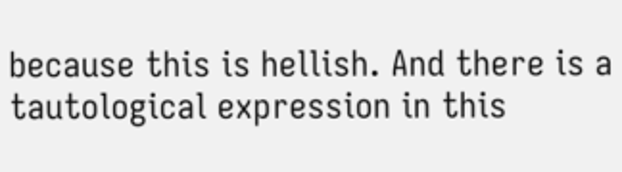because this is hellish. And there is a  tautological expression in this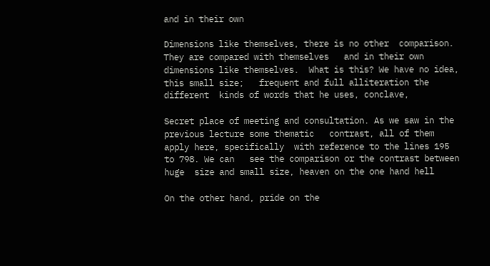and in their own

Dimensions like themselves, there is no other  comparison. They are compared with themselves   and in their own dimensions like themselves.  What is this? We have no idea, this small size;   frequent and full alliteration the different  kinds of words that he uses, conclave,

Secret place of meeting and consultation. As we saw in the previous lecture some thematic   contrast, all of them apply here, specifically  with reference to the lines 195 to 798. We can   see the comparison or the contrast between huge  size and small size, heaven on the one hand hell

On the other hand, pride on the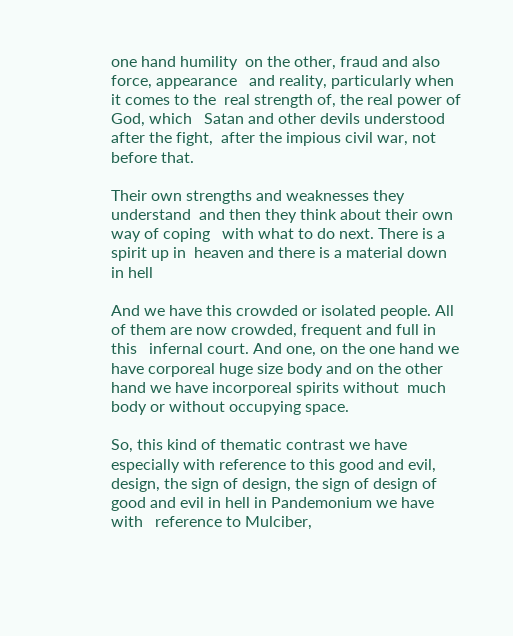one hand humility  on the other, fraud and also force, appearance   and reality, particularly when it comes to the  real strength of, the real power of God, which   Satan and other devils understood after the fight,  after the impious civil war, not before that.

Their own strengths and weaknesses they understand  and then they think about their own way of coping   with what to do next. There is a spirit up in  heaven and there is a material down in hell

And we have this crowded or isolated people. All  of them are now crowded, frequent and full in this   infernal court. And one, on the one hand we  have corporeal huge size body and on the other   hand we have incorporeal spirits without  much body or without occupying space.

So, this kind of thematic contrast we have  especially with reference to this good and evil,   design, the sign of design, the sign of design of  good and evil in hell in Pandemonium we have with   reference to Mulciber,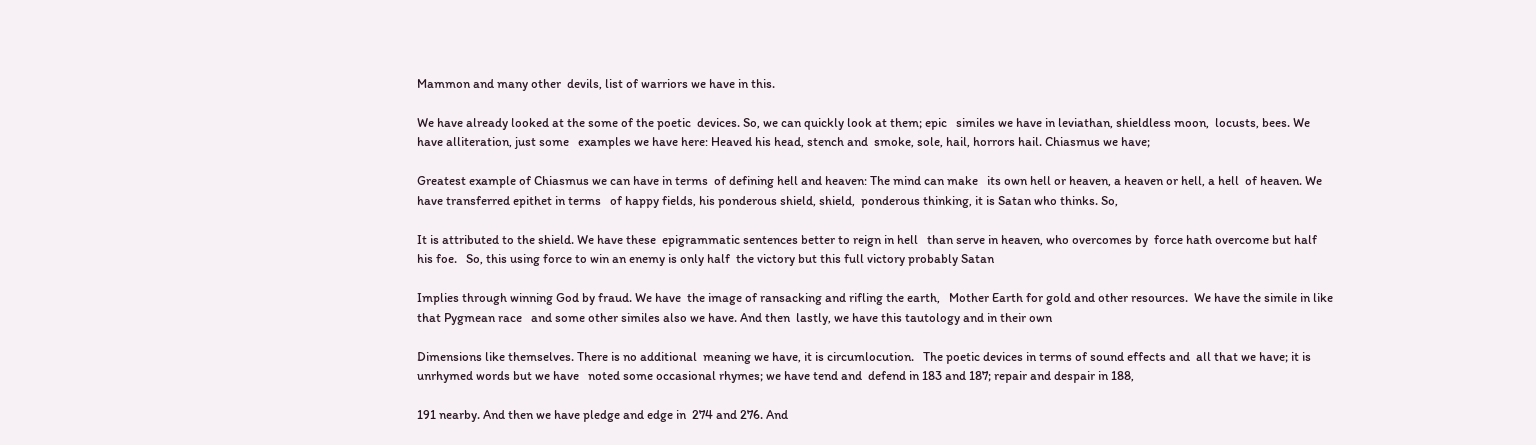Mammon and many other  devils, list of warriors we have in this.

We have already looked at the some of the poetic  devices. So, we can quickly look at them; epic   similes we have in leviathan, shieldless moon,  locusts, bees. We have alliteration, just some   examples we have here: Heaved his head, stench and  smoke, sole, hail, horrors hail. Chiasmus we have;

Greatest example of Chiasmus we can have in terms  of defining hell and heaven: The mind can make   its own hell or heaven, a heaven or hell, a hell  of heaven. We have transferred epithet in terms   of happy fields, his ponderous shield, shield,  ponderous thinking, it is Satan who thinks. So,

It is attributed to the shield. We have these  epigrammatic sentences better to reign in hell   than serve in heaven, who overcomes by  force hath overcome but half his foe.   So, this using force to win an enemy is only half  the victory but this full victory probably Satan

Implies through winning God by fraud. We have  the image of ransacking and rifling the earth,   Mother Earth for gold and other resources.  We have the simile in like that Pygmean race   and some other similes also we have. And then  lastly, we have this tautology and in their own

Dimensions like themselves. There is no additional  meaning we have, it is circumlocution.   The poetic devices in terms of sound effects and  all that we have; it is unrhymed words but we have   noted some occasional rhymes; we have tend and  defend in 183 and 187; repair and despair in 188,

191 nearby. And then we have pledge and edge in  274 and 276. And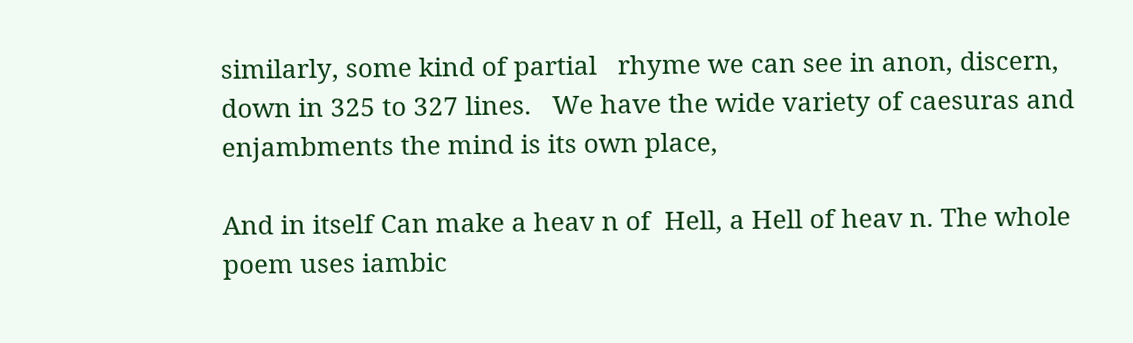similarly, some kind of partial   rhyme we can see in anon, discern,  down in 325 to 327 lines.   We have the wide variety of caesuras and  enjambments the mind is its own place,

And in itself Can make a heav n of  Hell, a Hell of heav n. The whole   poem uses iambic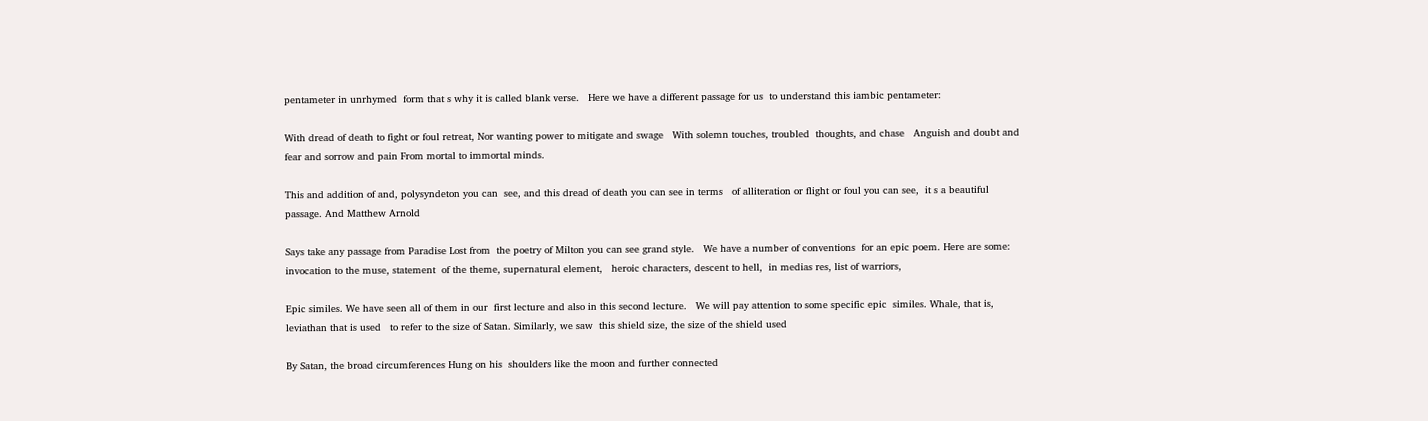pentameter in unrhymed  form that s why it is called blank verse.   Here we have a different passage for us  to understand this iambic pentameter:

With dread of death to fight or foul retreat, Nor wanting power to mitigate and swage   With solemn touches, troubled  thoughts, and chase   Anguish and doubt and fear and sorrow and pain From mortal to immortal minds.

This and addition of and, polysyndeton you can  see, and this dread of death you can see in terms   of alliteration or flight or foul you can see,  it s a beautiful passage. And Matthew Arnold

Says take any passage from Paradise Lost from  the poetry of Milton you can see grand style.   We have a number of conventions  for an epic poem. Here are some:   invocation to the muse, statement  of the theme, supernatural element,   heroic characters, descent to hell,  in medias res, list of warriors,

Epic similes. We have seen all of them in our  first lecture and also in this second lecture.   We will pay attention to some specific epic  similes. Whale, that is, leviathan that is used   to refer to the size of Satan. Similarly, we saw  this shield size, the size of the shield used

By Satan, the broad circumferences Hung on his  shoulders like the moon and further connected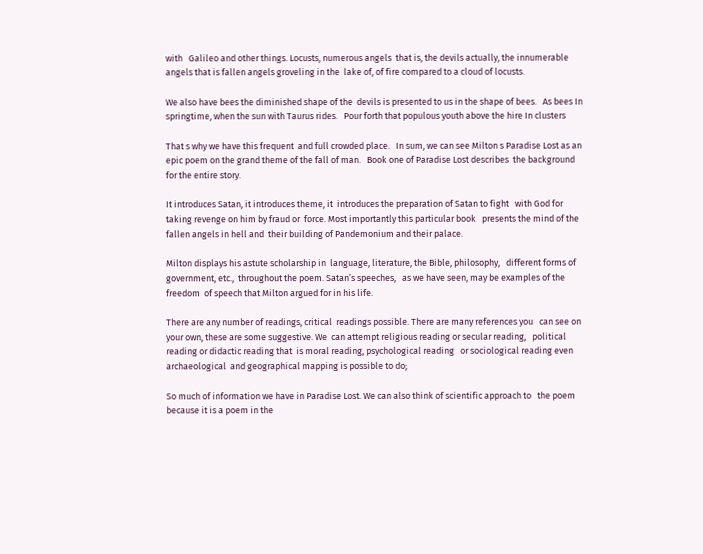with   Galileo and other things. Locusts, numerous angels  that is, the devils actually, the innumerable   angels that is fallen angels groveling in the  lake of, of fire compared to a cloud of locusts.

We also have bees the diminished shape of the  devils is presented to us in the shape of bees.   As bees In springtime, when the sun with Taurus rides.   Pour forth that populous youth above the hire In clusters

That s why we have this frequent  and full crowded place.   In sum, we can see Milton s Paradise Lost as an  epic poem on the grand theme of the fall of man.   Book one of Paradise Lost describes  the background for the entire story.

It introduces Satan, it introduces theme, it  introduces the preparation of Satan to fight   with God for taking revenge on him by fraud or  force. Most importantly this particular book   presents the mind of the fallen angels in hell and  their building of Pandemonium and their palace.

Milton displays his astute scholarship in  language, literature, the Bible, philosophy,   different forms of government, etc.,  throughout the poem. Satan’s speeches,   as we have seen, may be examples of the freedom  of speech that Milton argued for in his life.

There are any number of readings, critical  readings possible. There are many references you   can see on your own, these are some suggestive. We  can attempt religious reading or secular reading,   political reading or didactic reading that  is moral reading, psychological reading   or sociological reading even archaeological  and geographical mapping is possible to do;

So much of information we have in Paradise Lost. We can also think of scientific approach to   the poem because it is a poem in the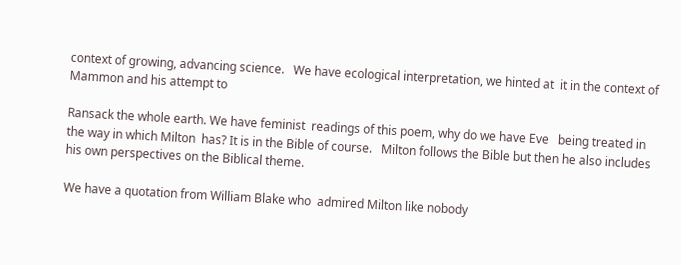context of growing, advancing science.   We have ecological interpretation, we hinted at  it in the context of Mammon and his attempt to

Ransack the whole earth. We have feminist  readings of this poem, why do we have Eve   being treated in the way in which Milton  has? It is in the Bible of course.   Milton follows the Bible but then he also includes  his own perspectives on the Biblical theme.

We have a quotation from William Blake who  admired Milton like nobody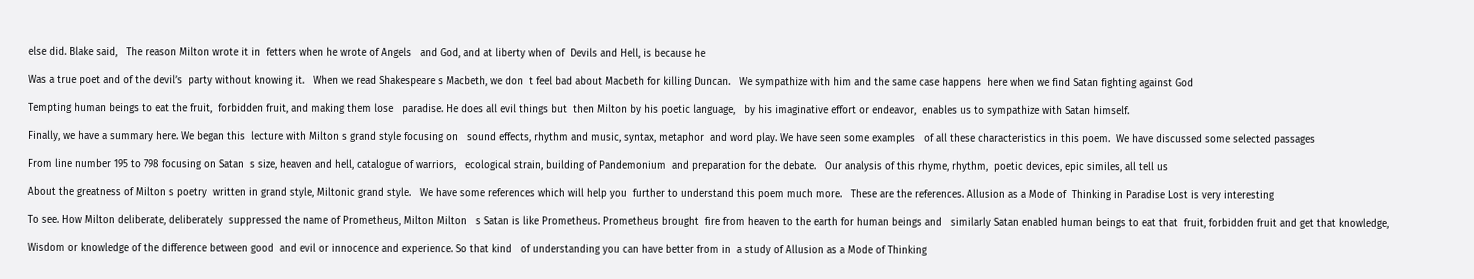else did. Blake said,   The reason Milton wrote it in  fetters when he wrote of Angels   and God, and at liberty when of  Devils and Hell, is because he

Was a true poet and of the devil’s  party without knowing it.   When we read Shakespeare s Macbeth, we don  t feel bad about Macbeth for killing Duncan.   We sympathize with him and the same case happens  here when we find Satan fighting against God

Tempting human beings to eat the fruit,  forbidden fruit, and making them lose   paradise. He does all evil things but  then Milton by his poetic language,   by his imaginative effort or endeavor,  enables us to sympathize with Satan himself.

Finally, we have a summary here. We began this  lecture with Milton s grand style focusing on   sound effects, rhythm and music, syntax, metaphor  and word play. We have seen some examples   of all these characteristics in this poem.  We have discussed some selected passages

From line number 195 to 798 focusing on Satan  s size, heaven and hell, catalogue of warriors,   ecological strain, building of Pandemonium  and preparation for the debate.   Our analysis of this rhyme, rhythm,  poetic devices, epic similes, all tell us

About the greatness of Milton s poetry  written in grand style, Miltonic grand style.   We have some references which will help you  further to understand this poem much more.   These are the references. Allusion as a Mode of  Thinking in Paradise Lost is very interesting

To see. How Milton deliberate, deliberately  suppressed the name of Prometheus, Milton Milton   s Satan is like Prometheus. Prometheus brought  fire from heaven to the earth for human beings and   similarly Satan enabled human beings to eat that  fruit, forbidden fruit and get that knowledge,

Wisdom or knowledge of the difference between good  and evil or innocence and experience. So that kind   of understanding you can have better from in  a study of Allusion as a Mode of Thinking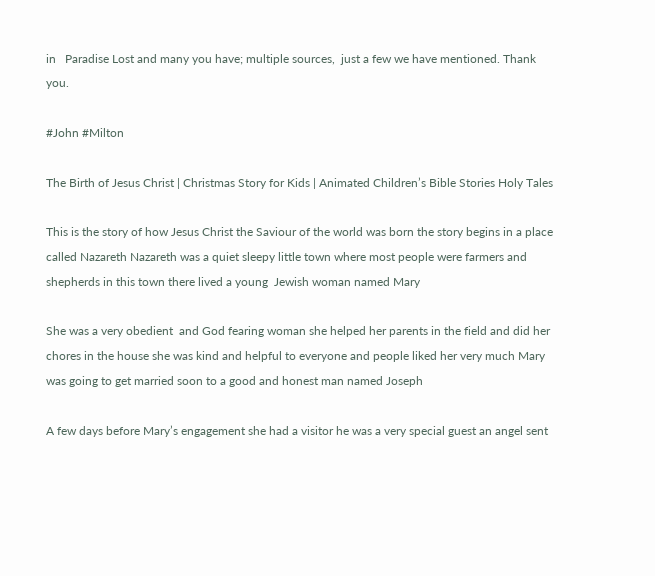in   Paradise Lost and many you have; multiple sources,  just a few we have mentioned. Thank you.

#John #Milton

The Birth of Jesus Christ | Christmas Story for Kids | Animated Children’s Bible Stories Holy Tales

This is the story of how Jesus Christ the Saviour of the world was born the story begins in a place called Nazareth Nazareth was a quiet sleepy little town where most people were farmers and shepherds in this town there lived a young  Jewish woman named Mary

She was a very obedient  and God fearing woman she helped her parents in the field and did her chores in the house she was kind and helpful to everyone and people liked her very much Mary was going to get married soon to a good and honest man named Joseph

A few days before Mary’s engagement she had a visitor he was a very special guest an angel sent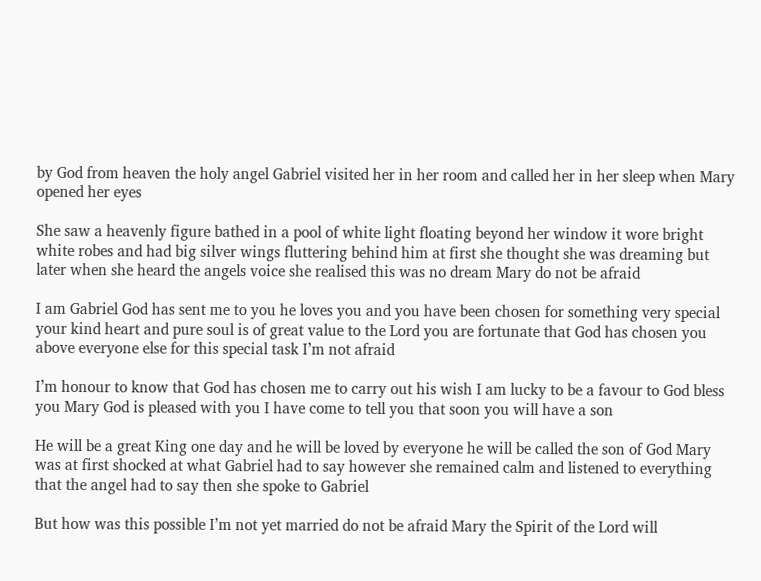by God from heaven the holy angel Gabriel visited her in her room and called her in her sleep when Mary opened her eyes

She saw a heavenly figure bathed in a pool of white light floating beyond her window it wore bright white robes and had big silver wings fluttering behind him at first she thought she was dreaming but later when she heard the angels voice she realised this was no dream Mary do not be afraid

I am Gabriel God has sent me to you he loves you and you have been chosen for something very special your kind heart and pure soul is of great value to the Lord you are fortunate that God has chosen you above everyone else for this special task I’m not afraid

I’m honour to know that God has chosen me to carry out his wish I am lucky to be a favour to God bless you Mary God is pleased with you I have come to tell you that soon you will have a son

He will be a great King one day and he will be loved by everyone he will be called the son of God Mary was at first shocked at what Gabriel had to say however she remained calm and listened to everything that the angel had to say then she spoke to Gabriel

But how was this possible I’m not yet married do not be afraid Mary the Spirit of the Lord will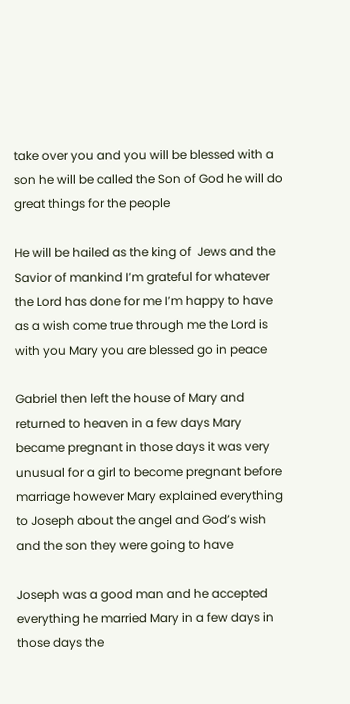take over you and you will be blessed with a son he will be called the Son of God he will do great things for the people

He will be hailed as the king of  Jews and the Savior of mankind I’m grateful for whatever the Lord has done for me I’m happy to have as a wish come true through me the Lord is with you Mary you are blessed go in peace

Gabriel then left the house of Mary and returned to heaven in a few days Mary became pregnant in those days it was very unusual for a girl to become pregnant before marriage however Mary explained everything to Joseph about the angel and God’s wish and the son they were going to have

Joseph was a good man and he accepted everything he married Mary in a few days in those days the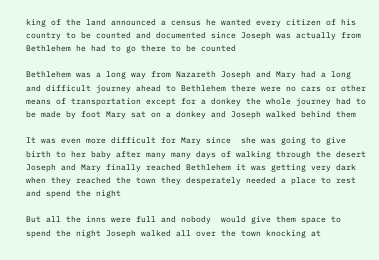king of the land announced a census he wanted every citizen of his country to be counted and documented since Joseph was actually from Bethlehem he had to go there to be counted

Bethlehem was a long way from Nazareth Joseph and Mary had a long and difficult journey ahead to Bethlehem there were no cars or other means of transportation except for a donkey the whole journey had to be made by foot Mary sat on a donkey and Joseph walked behind them

It was even more difficult for Mary since  she was going to give birth to her baby after many many days of walking through the desert Joseph and Mary finally reached Bethlehem it was getting very dark when they reached the town they desperately needed a place to rest and spend the night

But all the inns were full and nobody  would give them space to spend the night Joseph walked all over the town knocking at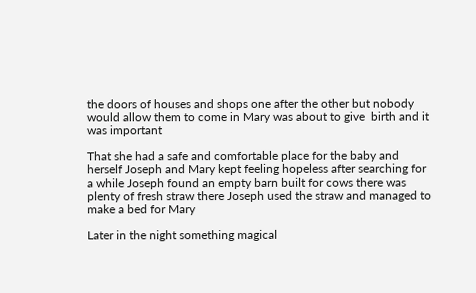the doors of houses and shops one after the other but nobody would allow them to come in Mary was about to give  birth and it was important

That she had a safe and comfortable place for the baby and herself Joseph and Mary kept feeling hopeless after searching for a while Joseph found an empty barn built for cows there was plenty of fresh straw there Joseph used the straw and managed to make a bed for Mary

Later in the night something magical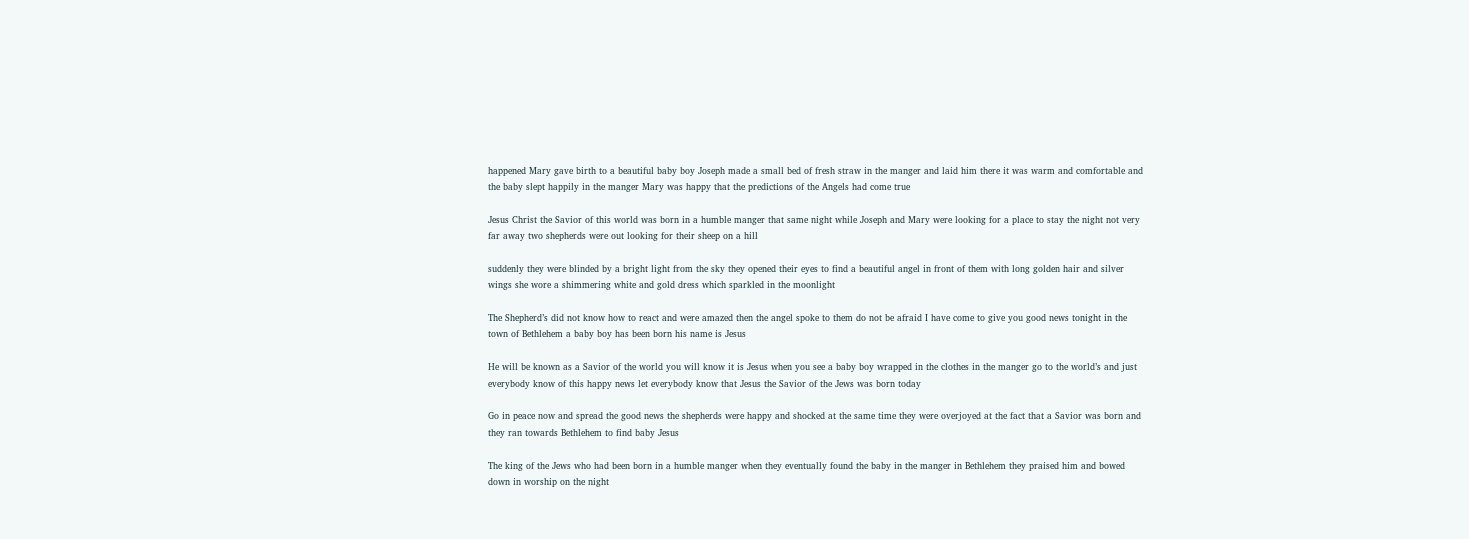happened Mary gave birth to a beautiful baby boy Joseph made a small bed of fresh straw in the manger and laid him there it was warm and comfortable and  the baby slept happily in the manger Mary was happy that the predictions of the Angels had come true

Jesus Christ the Savior of this world was born in a humble manger that same night while Joseph and Mary were looking for a place to stay the night not very far away two shepherds were out looking for their sheep on a hill

suddenly they were blinded by a bright light from the sky they opened their eyes to find a beautiful angel in front of them with long golden hair and silver wings she wore a shimmering white and gold dress which sparkled in the moonlight

The Shepherd’s did not know how to react and were amazed then the angel spoke to them do not be afraid I have come to give you good news tonight in the town of Bethlehem a baby boy has been born his name is Jesus

He will be known as a Savior of the world you will know it is Jesus when you see a baby boy wrapped in the clothes in the manger go to the world’s and just everybody know of this happy news let everybody know that Jesus the Savior of the Jews was born today

Go in peace now and spread the good news the shepherds were happy and shocked at the same time they were overjoyed at the fact that a Savior was born and they ran towards Bethlehem to find baby Jesus

The king of the Jews who had been born in a humble manger when they eventually found the baby in the manger in Bethlehem they praised him and bowed down in worship on the night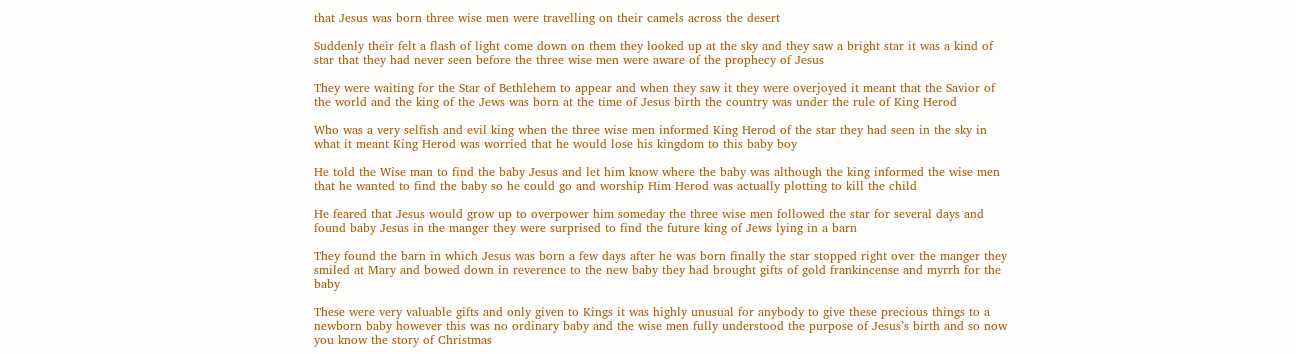that Jesus was born three wise men were travelling on their camels across the desert

Suddenly their felt a flash of light come down on them they looked up at the sky and they saw a bright star it was a kind of star that they had never seen before the three wise men were aware of the prophecy of Jesus

They were waiting for the Star of Bethlehem to appear and when they saw it they were overjoyed it meant that the Savior of the world and the king of the Jews was born at the time of Jesus birth the country was under the rule of King Herod

Who was a very selfish and evil king when the three wise men informed King Herod of the star they had seen in the sky in what it meant King Herod was worried that he would lose his kingdom to this baby boy

He told the Wise man to find the baby Jesus and let him know where the baby was although the king informed the wise men that he wanted to find the baby so he could go and worship Him Herod was actually plotting to kill the child

He feared that Jesus would grow up to overpower him someday the three wise men followed the star for several days and found baby Jesus in the manger they were surprised to find the future king of Jews lying in a barn

They found the barn in which Jesus was born a few days after he was born finally the star stopped right over the manger they smiled at Mary and bowed down in reverence to the new baby they had brought gifts of gold frankincense and myrrh for the baby

These were very valuable gifts and only given to Kings it was highly unusual for anybody to give these precious things to a newborn baby however this was no ordinary baby and the wise men fully understood the purpose of Jesus’s birth and so now you know the story of Christmas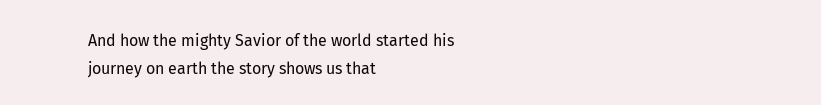And how the mighty Savior of the world started his journey on earth the story shows us that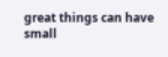great things can have small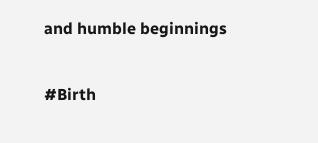and humble beginnings

#Birth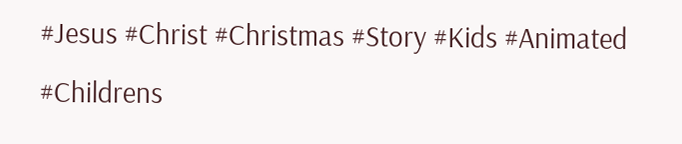#Jesus #Christ #Christmas #Story #Kids #Animated #Childrens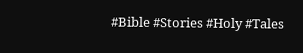#Bible #Stories #Holy #Tales